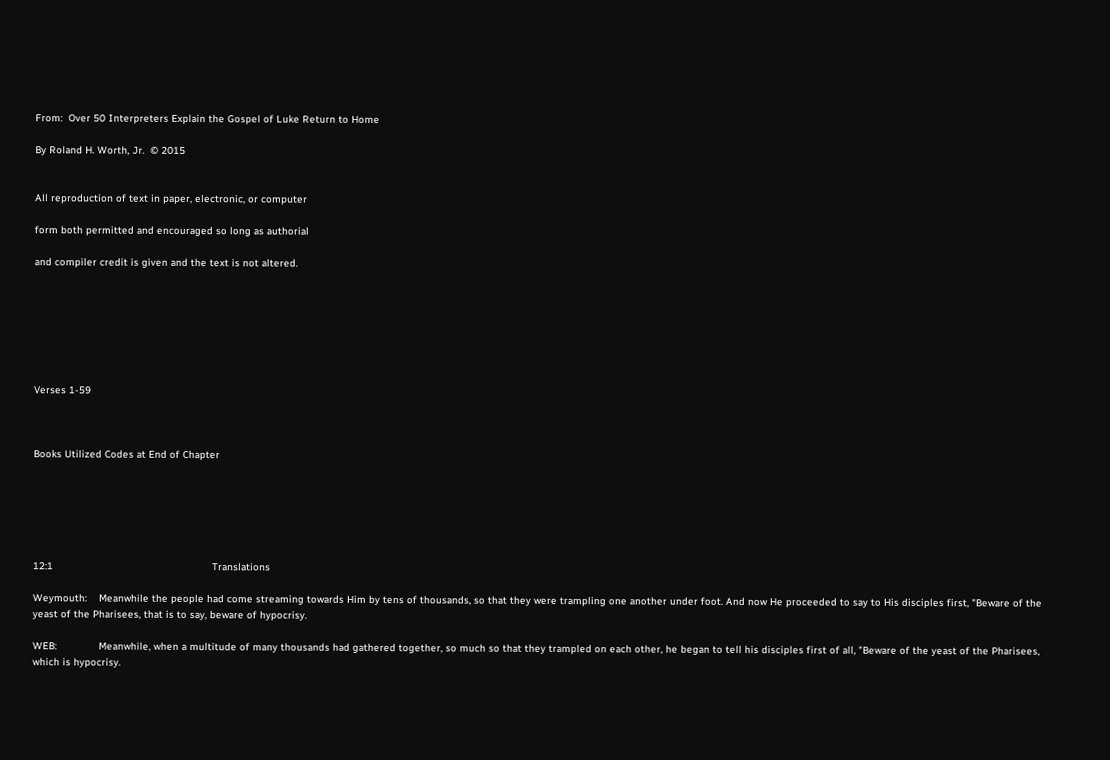From:  Over 50 Interpreters Explain the Gospel of Luke Return to Home

By Roland H. Worth, Jr.  © 2015


All reproduction of text in paper, electronic, or computer

form both permitted and encouraged so long as authorial

and compiler credit is given and the text is not altered.







Verses 1-59



Books Utilized Codes at End of Chapter






12:1                                                     Translations

Weymouth:    Meanwhile the people had come streaming towards Him by tens of thousands, so that they were trampling one another under foot. And now He proceeded to say to His disciples first, "Beware of the yeast of the Pharisees, that is to say, beware of hypocrisy.

WEB:              Meanwhile, when a multitude of many thousands had gathered together, so much so that they trampled on each other, he began to tell his disciples first of all, "Beware of the yeast of the Pharisees, which is hypocrisy.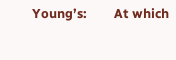Young’s:         At which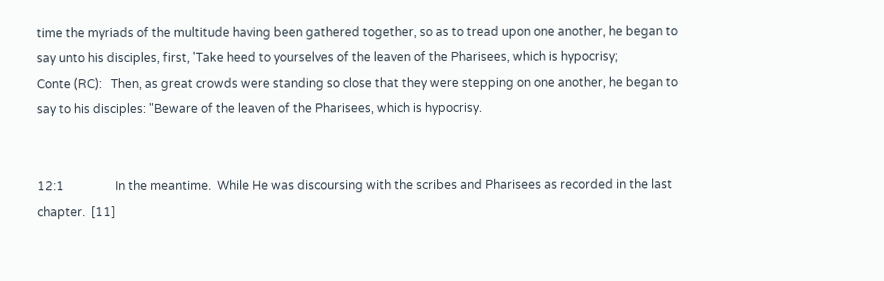time the myriads of the multitude having been gathered together, so as to tread upon one another, he began to say unto his disciples, first, 'Take heed to yourselves of the leaven of the Pharisees, which is hypocrisy;
Conte (RC):   Then, as great crowds were standing so close that they were stepping on one another, he began to say to his disciples: "Beware of the leaven of the Pharisees, which is hypocrisy.


12:1                 In the meantime.  While He was discoursing with the scribes and Pharisees as recorded in the last chapter.  [11]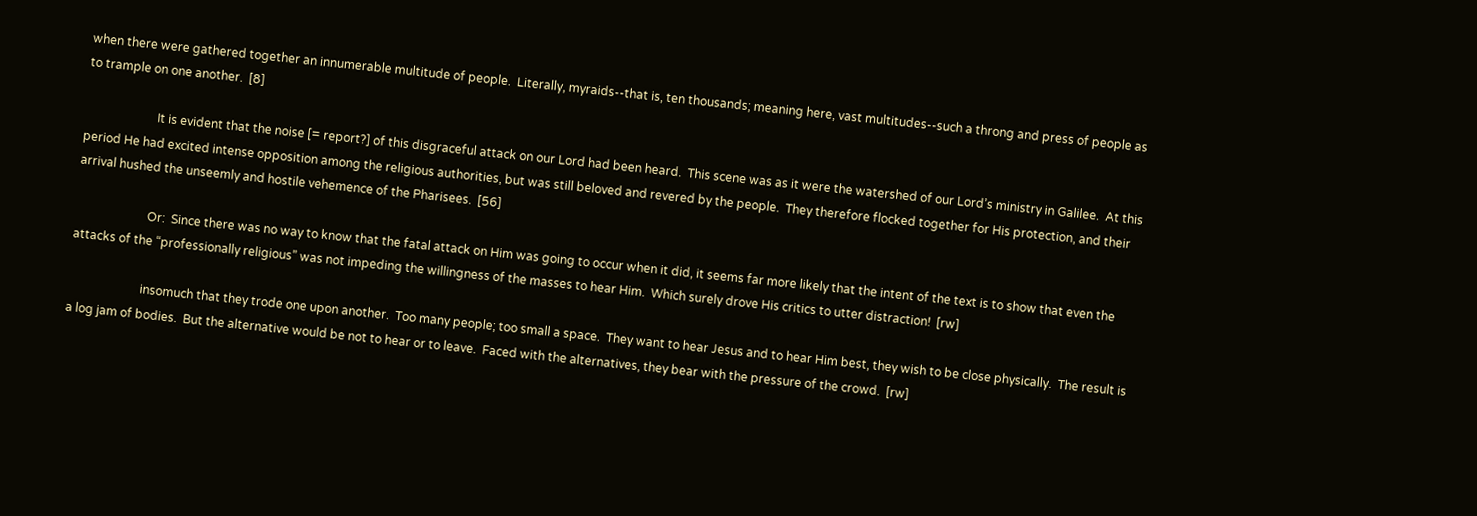when there were gathered together an innumerable multitude of people.  Literally, myraids--that is, ten thousands; meaning here, vast multitudes--such a throng and press of people as to trample on one another.  [8]

                        It is evident that the noise [= report?] of this disgraceful attack on our Lord had been heard.  This scene was as it were the watershed of our Lord’s ministry in Galilee.  At this period He had excited intense opposition among the religious authorities, but was still beloved and revered by the people.  They therefore flocked together for His protection, and their arrival hushed the unseemly and hostile vehemence of the Pharisees.  [56]

                        Or:  Since there was no way to know that the fatal attack on Him was going to occur when it did, it seems far more likely that the intent of the text is to show that even the attacks of the “professionally religious” was not impeding the willingness of the masses to hear Him.  Which surely drove His critics to utter distraction!  [rw]

                        insomuch that they trode one upon another.  Too many people; too small a space.  They want to hear Jesus and to hear Him best, they wish to be close physically.  The result is a log jam of bodies.  But the alternative would be not to hear or to leave.  Faced with the alternatives, they bear with the pressure of the crowd.  [rw]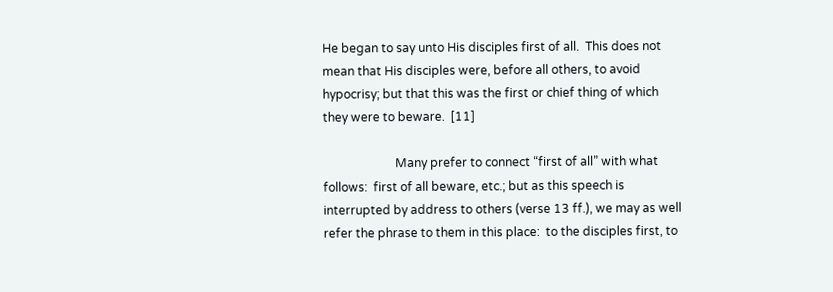He began to say unto His disciples first of all.  This does not mean that His disciples were, before all others, to avoid hypocrisy; but that this was the first or chief thing of which they were to beware.  [11]

                        Many prefer to connect “first of all” with what follows:  first of all beware, etc.; but as this speech is interrupted by address to others (verse 13 ff.), we may as well refer the phrase to them in this place:  to the disciples first, to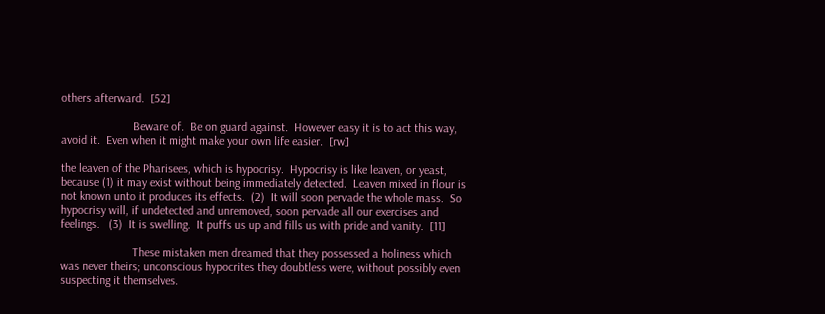others afterward.  [52]

                        Beware of.  Be on guard against.  However easy it is to act this way, avoid it.  Even when it might make your own life easier.  [rw]

the leaven of the Pharisees, which is hypocrisy.  Hypocrisy is like leaven, or yeast, because (1) it may exist without being immediately detected.  Leaven mixed in flour is not known unto it produces its effects.  (2)  It will soon pervade the whole mass.  So hypocrisy will, if undetected and unremoved, soon pervade all our exercises and feelings.   (3)  It is swelling.  It puffs us up and fills us with pride and vanity.  [11]

                        These mistaken men dreamed that they possessed a holiness which was never theirs; unconscious hypocrites they doubtless were, without possibly even suspecting it themselves.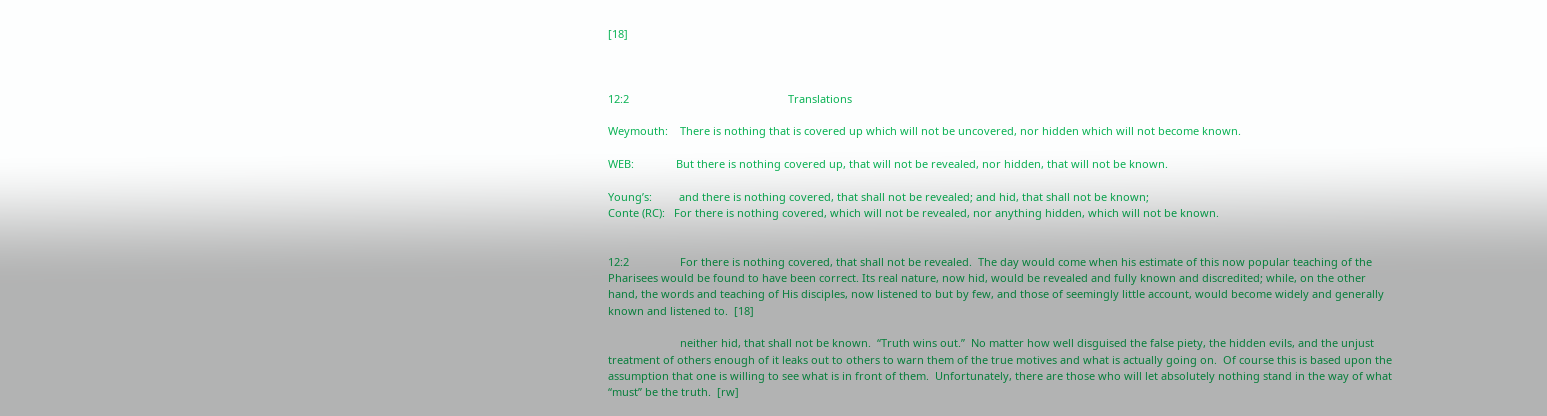[18]



12:2                                                     Translations

Weymouth:    There is nothing that is covered up which will not be uncovered, nor hidden which will not become known.

WEB:              But there is nothing covered up, that will not be revealed, nor hidden, that will not be known.

Young’s:         and there is nothing covered, that shall not be revealed; and hid, that shall not be known;
Conte (RC):   For there is nothing covered, which will not be revealed, nor anything hidden, which will not be known.


12:2                 For there is nothing covered, that shall not be revealed.  The day would come when his estimate of this now popular teaching of the Pharisees would be found to have been correct. Its real nature, now hid, would be revealed and fully known and discredited; while, on the other hand, the words and teaching of His disciples, now listened to but by few, and those of seemingly little account, would become widely and generally known and listened to.  [18]

                        neither hid, that shall not be known.  “Truth wins out.”  No matter how well disguised the false piety, the hidden evils, and the unjust treatment of others enough of it leaks out to others to warn them of the true motives and what is actually going on.  Of course this is based upon the assumption that one is willing to see what is in front of them.  Unfortunately, there are those who will let absolutely nothing stand in the way of what “must” be the truth.  [rw]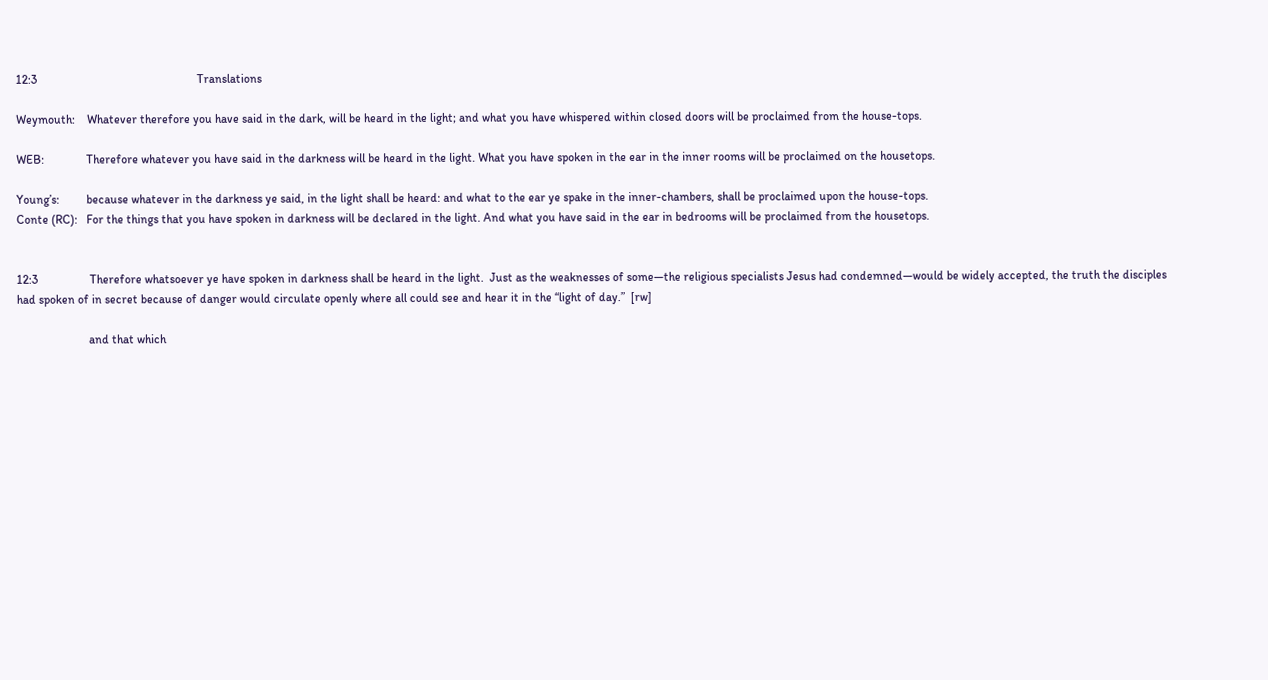12:3                                                     Translations

Weymouth:    Whatever therefore you have said in the dark, will be heard in the light; and what you have whispered within closed doors will be proclaimed from the house-tops.

WEB:              Therefore whatever you have said in the darkness will be heard in the light. What you have spoken in the ear in the inner rooms will be proclaimed on the housetops.

Young’s:         because whatever in the darkness ye said, in the light shall be heard: and what to the ear ye spake in the inner-chambers, shall be proclaimed upon the house-tops.
Conte (RC):   For the things that you have spoken in darkness will be declared in the light. And what you have said in the ear in bedrooms will be proclaimed from the housetops.


12:3                 Therefore whatsoever ye have spoken in darkness shall be heard in the light.  Just as the weaknesses of some—the religious specialists Jesus had condemned—would be widely accepted, the truth the disciples had spoken of in secret because of danger would circulate openly where all could see and hear it in the “light of day.”  [rw]

                        and that which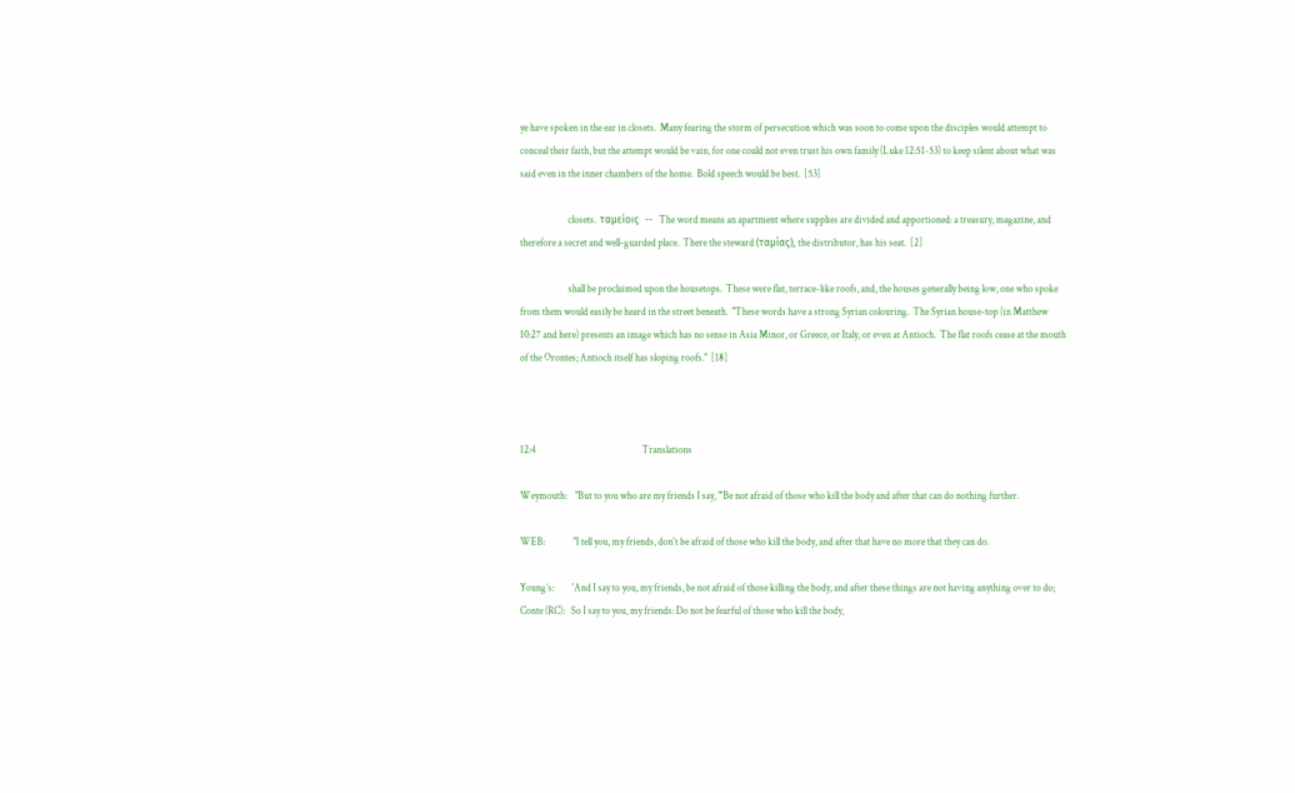ye have spoken in the ear in closets.  Many fearing the storm of persecution which was soon to come upon the disciples would attempt to conceal their faith, but the attempt would be vain, for one could not even trust his own family (Luke 12:51-53) to keep silent about what was said even in the inner chambers of the home.  Bold speech would be best.  [53]

                        closets.  ταμείοις  --  The word means an apartment where supplies are divided and apportioned: a treasury, magazine, and therefore a secret and well-guarded place.  There the steward (ταμίας), the distributor, has his seat.  [2]

                        shall be proclaimed upon the housetops.  These were flat, terrace-like roofs, and, the houses generally being low, one who spoke from them would easily be heard in the street beneath.  "These words have a strong Syrian colouring.  The Syrian house-top (in Matthew 10:27 and here) presents an image which has no sense in Asia Minor, or Greece, or Italy, or even at Antioch.  The flat roofs cease at the mouth of the Orontes; Antioch itself has sloping roofs."  [18]



12:4                                                     Translations

Weymouth:    "But to you who are my friends I say, "'Be not afraid of those who kill the body and after that can do nothing further.

WEB:              "I tell you, my friends, don't be afraid of those who kill the body, and after that have no more that they can do.

Young’s:         'And I say to you, my friends, be not afraid of those killing the body, and after these things are not having anything over to do;
Conte (RC):   So I say to you, my friends: Do not be fearful of those who kill the body,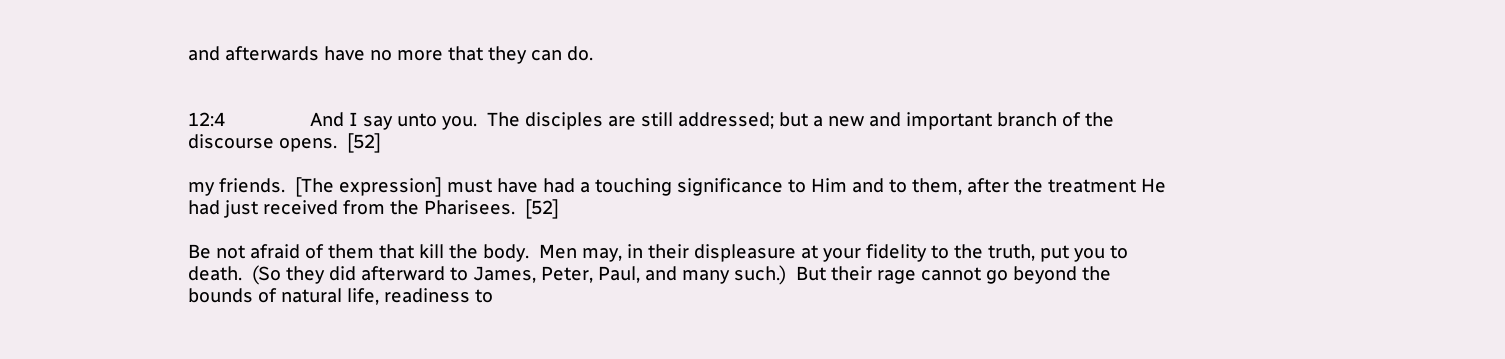and afterwards have no more that they can do.


12:4                 And I say unto you.  The disciples are still addressed; but a new and important branch of the discourse opens.  [52]

my friends.  [The expression] must have had a touching significance to Him and to them, after the treatment He had just received from the Pharisees.  [52]

Be not afraid of them that kill the body.  Men may, in their displeasure at your fidelity to the truth, put you to death.  (So they did afterward to James, Peter, Paul, and many such.)  But their rage cannot go beyond the bounds of natural life, readiness to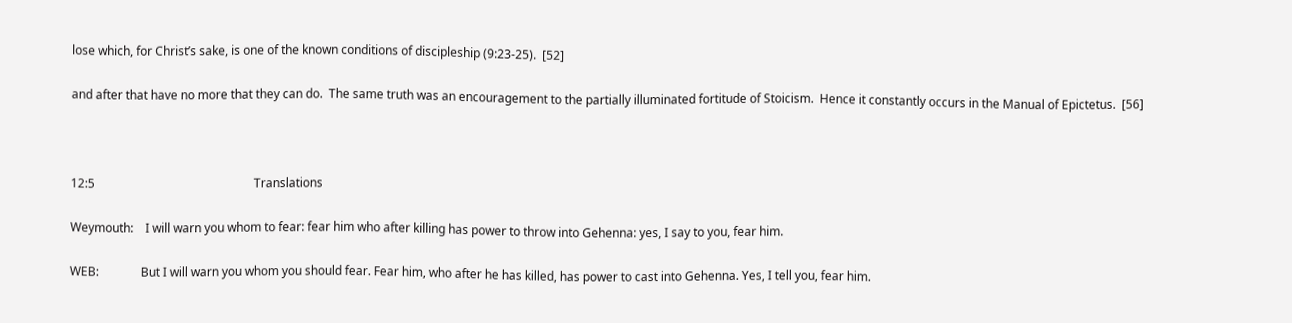lose which, for Christ’s sake, is one of the known conditions of discipleship (9:23-25).  [52]

and after that have no more that they can do.  The same truth was an encouragement to the partially illuminated fortitude of Stoicism.  Hence it constantly occurs in the Manual of Epictetus.  [56]



12:5                                                     Translations

Weymouth:    I will warn you whom to fear: fear him who after killing has power to throw into Gehenna: yes, I say to you, fear him.

WEB:              But I will warn you whom you should fear. Fear him, who after he has killed, has power to cast into Gehenna. Yes, I tell you, fear him.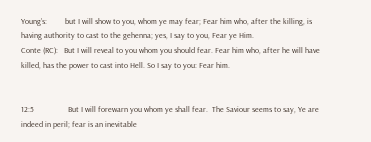Young’s:         but I will show to you, whom ye may fear; Fear him who, after the killing, is having authority to cast to the gehenna; yes, I say to you, Fear ye Him.
Conte (RC):   But I will reveal to you whom you should fear. Fear him who, after he will have killed, has the power to cast into Hell. So I say to you: Fear him.


12:5                 But I will forewarn you whom ye shall fear.  The Saviour seems to say, Ye are indeed in peril; fear is an inevitable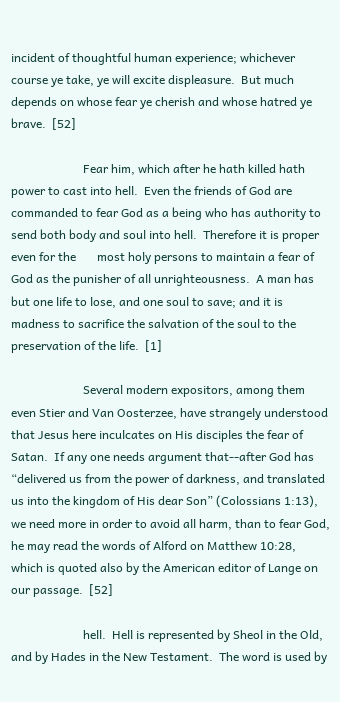incident of thoughtful human experience; whichever course ye take, ye will excite displeasure.  But much depends on whose fear ye cherish and whose hatred ye brave.  [52]

                        Fear him, which after he hath killed hath power to cast into hell.  Even the friends of God are commanded to fear God as a being who has authority to send both body and soul into hell.  Therefore it is proper even for the       most holy persons to maintain a fear of God as the punisher of all unrighteousness.  A man has but one life to lose, and one soul to save; and it is madness to sacrifice the salvation of the soul to the preservation of the life.  [1]

                        Several modern expositors, among them even Stier and Van Oosterzee, have strangely understood that Jesus here inculcates on His disciples the fear of Satan.  If any one needs argument that--after God has “delivered us from the power of darkness, and translated us into the kingdom of His dear Son” (Colossians 1:13), we need more in order to avoid all harm, than to fear God, he may read the words of Alford on Matthew 10:28, which is quoted also by the American editor of Lange on our passage.  [52]

                        hell.  Hell is represented by Sheol in the Old, and by Hades in the New Testament.  The word is used by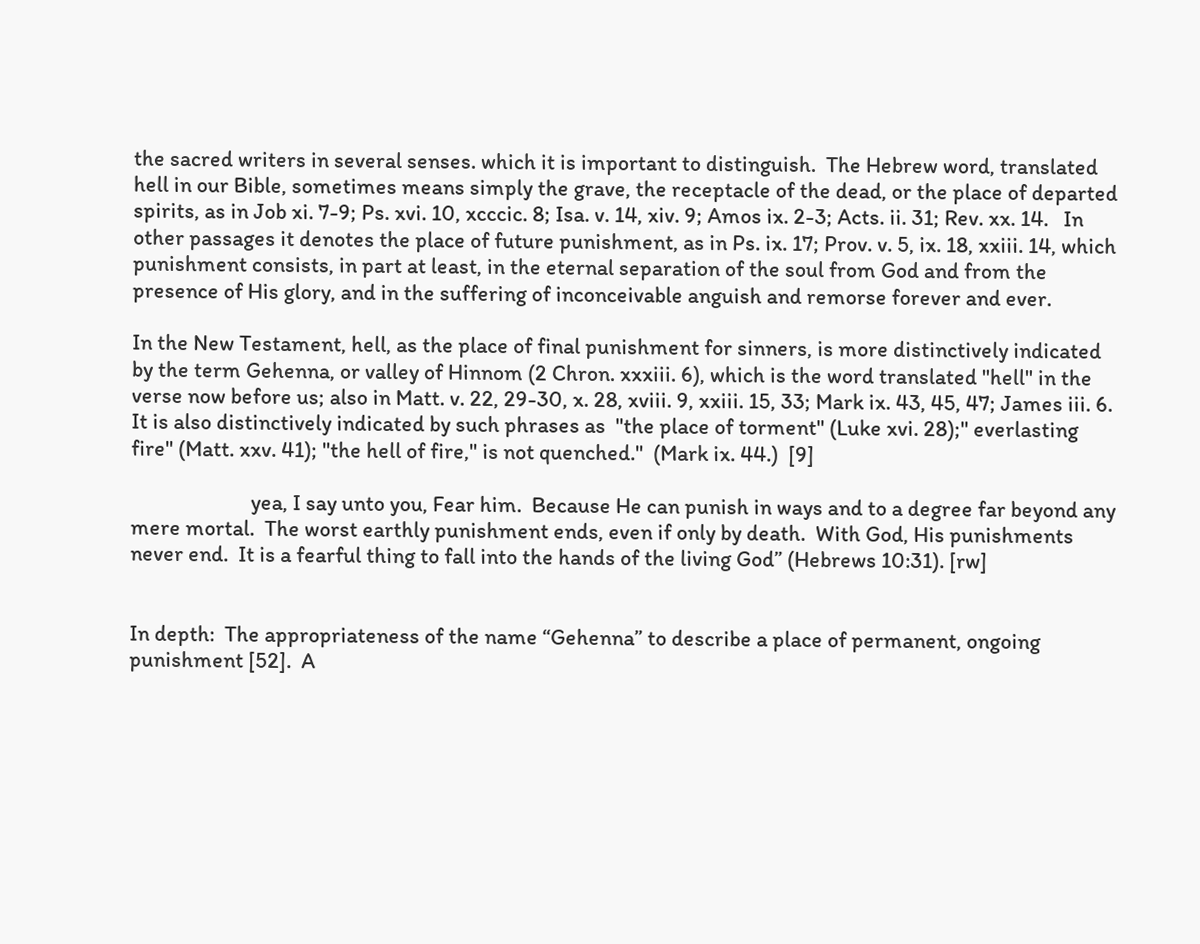the sacred writers in several senses. which it is important to distinguish.  The Hebrew word, translated hell in our Bible, sometimes means simply the grave, the receptacle of the dead, or the place of departed spirits, as in Job xi. 7-9; Ps. xvi. 10, xcccic. 8; Isa. v. 14, xiv. 9; Amos ix. 2-3; Acts. ii. 31; Rev. xx. 14.   In other passages it denotes the place of future punishment, as in Ps. ix. 17; Prov. v. 5, ix. 18, xxiii. 14, which punishment consists, in part at least, in the eternal separation of the soul from God and from the presence of His glory, and in the suffering of inconceivable anguish and remorse forever and ever.

In the New Testament, hell, as the place of final punishment for sinners, is more distinctively indicated by the term Gehenna, or valley of Hinnom (2 Chron. xxxiii. 6), which is the word translated "hell" in the verse now before us; also in Matt. v. 22, 29-30, x. 28, xviii. 9, xxiii. 15, 33; Mark ix. 43, 45, 47; James iii. 6.  It is also distinctively indicated by such phrases as  "the place of torment" (Luke xvi. 28);" everlasting fire" (Matt. xxv. 41); "the hell of fire," is not quenched."  (Mark ix. 44.)  [9]

                        yea, I say unto you, Fear him.  Because He can punish in ways and to a degree far beyond any mere mortal.  The worst earthly punishment ends, even if only by death.  With God, His punishments never end.  It is a fearful thing to fall into the hands of the living God” (Hebrews 10:31). [rw]


In depth:  The appropriateness of the name “Gehenna” to describe a place of permanent, ongoing punishment [52].  A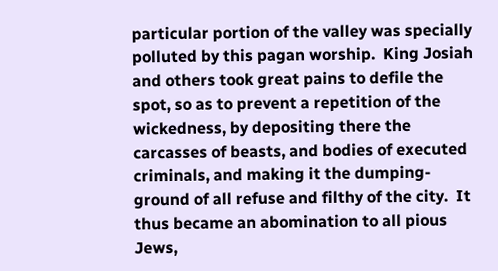particular portion of the valley was specially polluted by this pagan worship.  King Josiah and others took great pains to defile the spot, so as to prevent a repetition of the wickedness, by depositing there the carcasses of beasts, and bodies of executed criminals, and making it the dumping-ground of all refuse and filthy of the city.  It thus became an abomination to all pious Jews,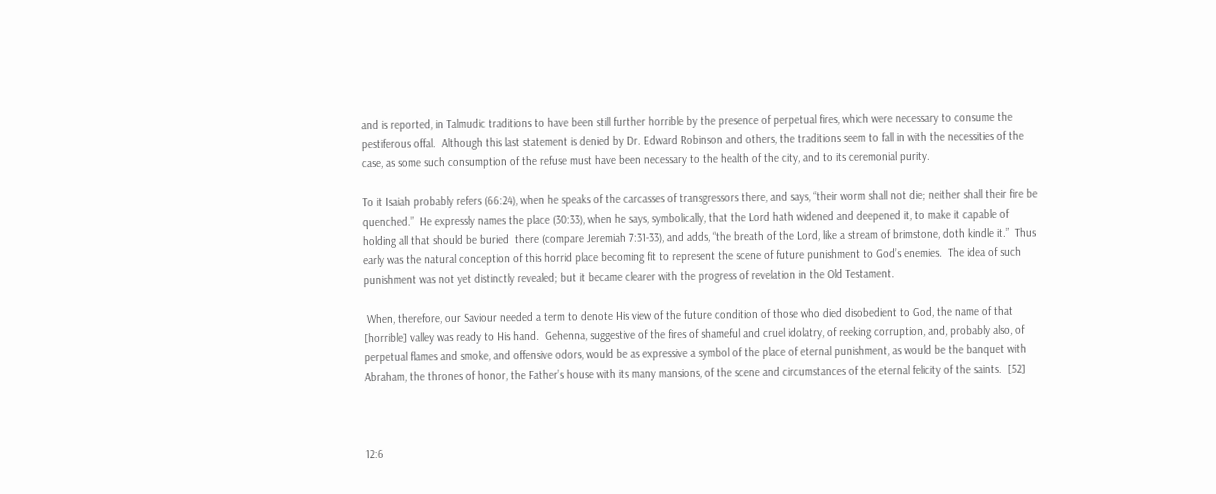and is reported, in Talmudic traditions to have been still further horrible by the presence of perpetual fires, which were necessary to consume the pestiferous offal.  Although this last statement is denied by Dr. Edward Robinson and others, the traditions seem to fall in with the necessities of the case, as some such consumption of the refuse must have been necessary to the health of the city, and to its ceremonial purity.

To it Isaiah probably refers (66:24), when he speaks of the carcasses of transgressors there, and says, “their worm shall not die; neither shall their fire be quenched.”  He expressly names the place (30:33), when he says, symbolically, that the Lord hath widened and deepened it, to make it capable of holding all that should be buried  there (compare Jeremiah 7:31-33), and adds, “the breath of the Lord, like a stream of brimstone, doth kindle it.”  Thus early was the natural conception of this horrid place becoming fit to represent the scene of future punishment to God’s enemies.  The idea of such punishment was not yet distinctly revealed; but it became clearer with the progress of revelation in the Old Testament.

 When, therefore, our Saviour needed a term to denote His view of the future condition of those who died disobedient to God, the name of that [horrible] valley was ready to His hand.  Gehenna, suggestive of the fires of shameful and cruel idolatry, of reeking corruption, and, probably also, of perpetual flames and smoke, and offensive odors, would be as expressive a symbol of the place of eternal punishment, as would be the banquet with Abraham, the thrones of honor, the Father’s house with its many mansions, of the scene and circumstances of the eternal felicity of the saints.  [52]



12:6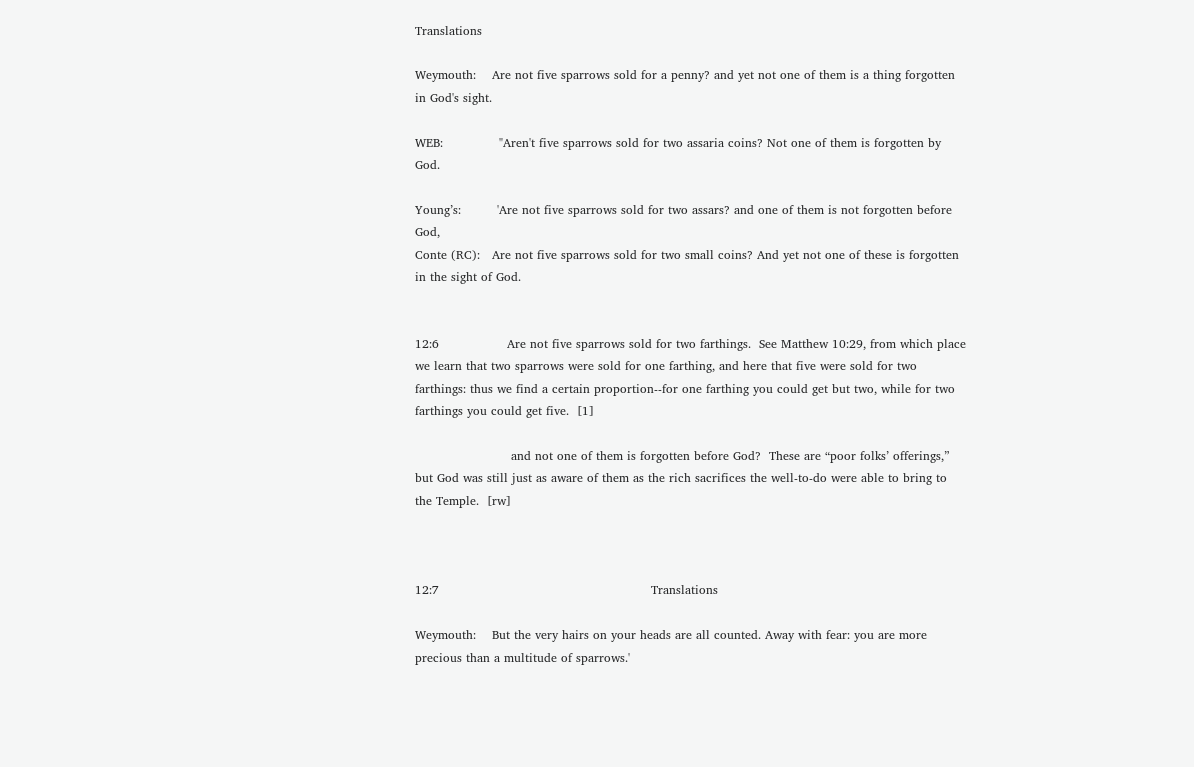Translations

Weymouth:    Are not five sparrows sold for a penny? and yet not one of them is a thing forgotten in God's sight.

WEB:              "Aren't five sparrows sold for two assaria coins? Not one of them is forgotten by God.

Young’s:         'Are not five sparrows sold for two assars? and one of them is not forgotten before God,
Conte (RC):   Are not five sparrows sold for two small coins? And yet not one of these is forgotten in the sight of God.


12:6                 Are not five sparrows sold for two farthings.  See Matthew 10:29, from which place we learn that two sparrows were sold for one farthing, and here that five were sold for two farthings: thus we find a certain proportion--for one farthing you could get but two, while for two farthings you could get five.  [1]

                        and not one of them is forgotten before God?  These are “poor folks’ offerings,” but God was still just as aware of them as the rich sacrifices the well-to-do were able to bring to the Temple.  [rw]



12:7                                                     Translations

Weymouth:    But the very hairs on your heads are all counted. Away with fear: you are more precious than a multitude of sparrows.'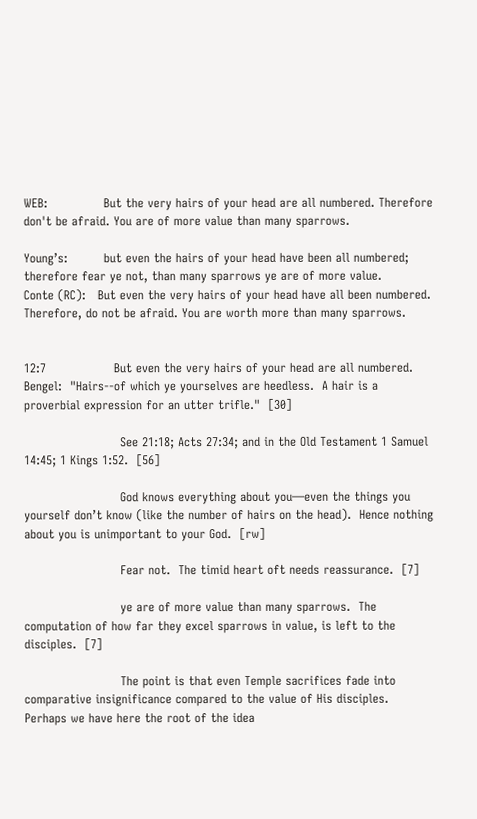WEB:              But the very hairs of your head are all numbered. Therefore don't be afraid. You are of more value than many sparrows.

Young’s:         but even the hairs of your head have been all numbered; therefore fear ye not, than many sparrows ye are of more value.
Conte (RC):   But even the very hairs of your head have all been numbered. Therefore, do not be afraid. You are worth more than many sparrows.


12:7                 But even the very hairs of your head are all numbered.  Bengel:  "Hairs--of which ye yourselves are heedless.  A hair is a proverbial expression for an utter trifle."  [30]

                        See 21:18; Acts 27:34; and in the Old Testament 1 Samuel 14:45; 1 Kings 1:52.  [56]

                        God knows everything about you—even the things you yourself don’t know (like the number of hairs on the head).  Hence nothing about you is unimportant to your God.  [rw]

                        Fear not.  The timid heart oft needs reassurance.  [7]

                        ye are of more value than many sparrows.  The computation of how far they excel sparrows in value, is left to the disciples.  [7]

                        The point is that even Temple sacrifices fade into comparative insignificance compared to the value of His disciples.  Perhaps we have here the root of the idea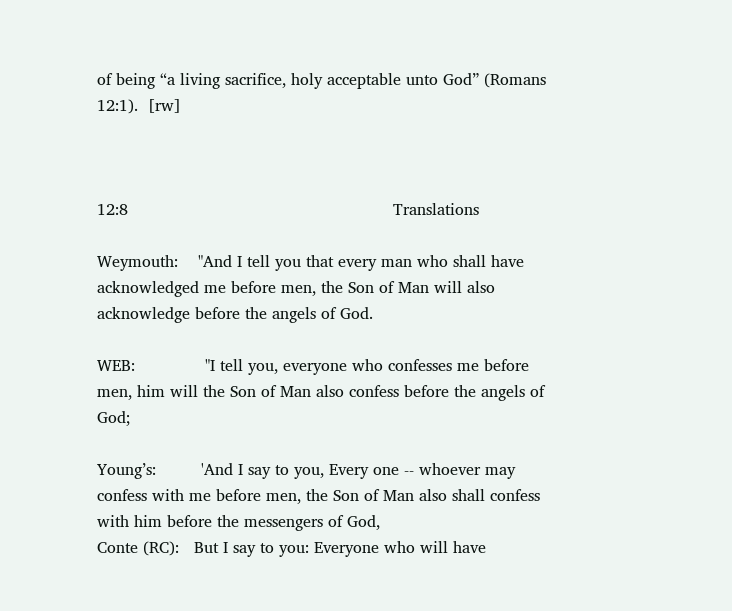of being “a living sacrifice, holy acceptable unto God” (Romans 12:1).  [rw]



12:8                                                     Translations

Weymouth:    "And I tell you that every man who shall have acknowledged me before men, the Son of Man will also acknowledge before the angels of God.

WEB:              "I tell you, everyone who confesses me before men, him will the Son of Man also confess before the angels of God;

Young’s:         'And I say to you, Every one -- whoever may confess with me before men, the Son of Man also shall confess with him before the messengers of God,
Conte (RC):   But I say to you: Everyone who will have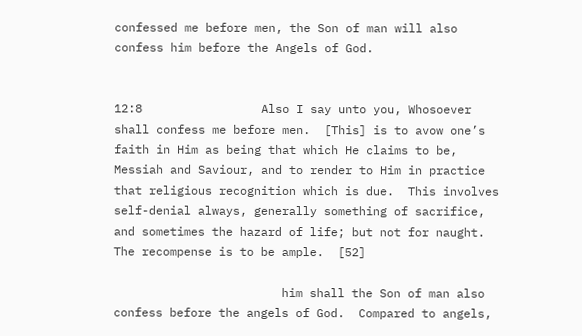confessed me before men, the Son of man will also confess him before the Angels of God.


12:8                 Also I say unto you, Whosoever shall confess me before men.  [This] is to avow one’s faith in Him as being that which He claims to be, Messiah and Saviour, and to render to Him in practice that religious recognition which is due.  This involves self-denial always, generally something of sacrifice, and sometimes the hazard of life; but not for naught.  The recompense is to be ample.  [52]

                        him shall the Son of man also confess before the angels of God.  Compared to angels,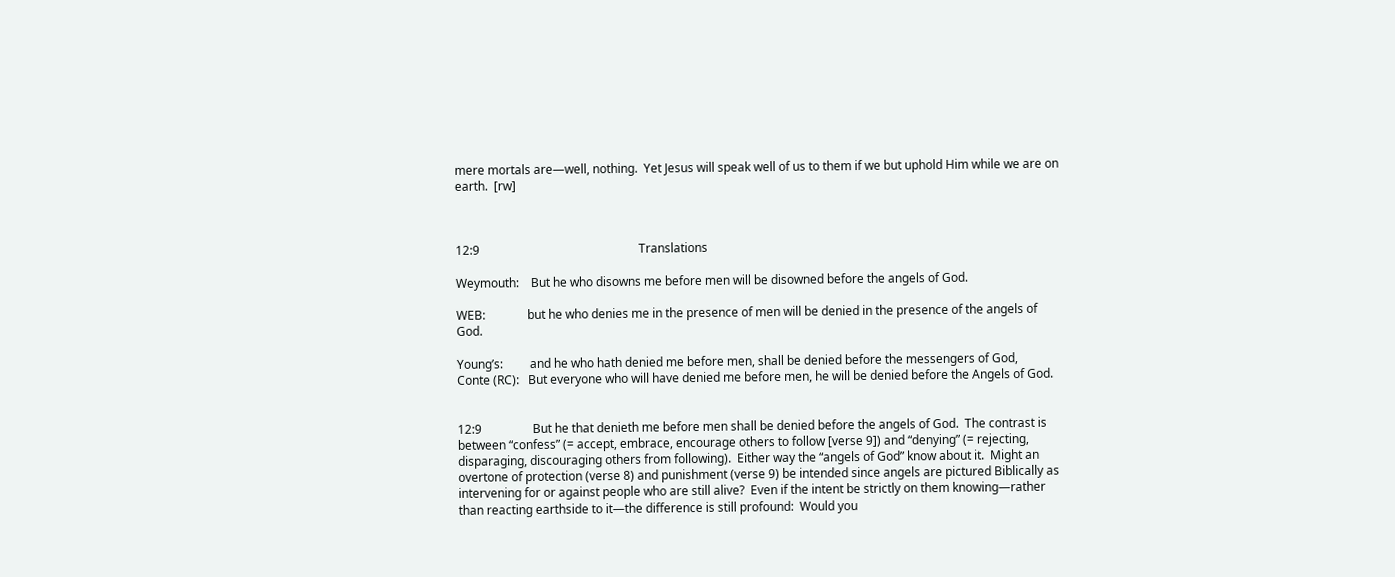mere mortals are—well, nothing.  Yet Jesus will speak well of us to them if we but uphold Him while we are on earth.  [rw]



12:9                                                     Translations

Weymouth:    But he who disowns me before men will be disowned before the angels of God.

WEB:              but he who denies me in the presence of men will be denied in the presence of the angels of God.

Young’s:         and he who hath denied me before men, shall be denied before the messengers of God,
Conte (RC):   But everyone who will have denied me before men, he will be denied before the Angels of God.


12:9                 But he that denieth me before men shall be denied before the angels of God.  The contrast is between “confess” (= accept, embrace, encourage others to follow [verse 9]) and “denying” (= rejecting, disparaging, discouraging others from following).  Either way the “angels of God” know about it.  Might an overtone of protection (verse 8) and punishment (verse 9) be intended since angels are pictured Biblically as intervening for or against people who are still alive?  Even if the intent be strictly on them knowing—rather than reacting earthside to it—the difference is still profound:  Would you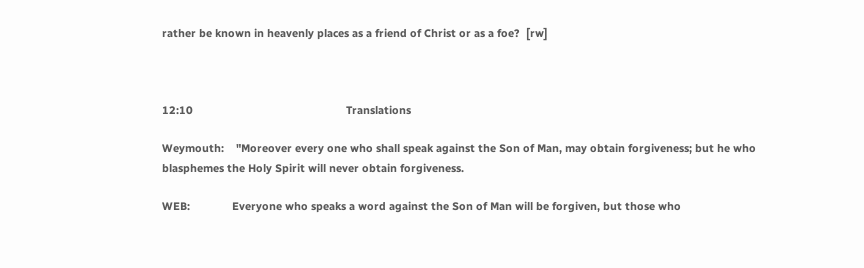rather be known in heavenly places as a friend of Christ or as a foe?  [rw]



12:10                                                   Translations

Weymouth:    "Moreover every one who shall speak against the Son of Man, may obtain forgiveness; but he who blasphemes the Holy Spirit will never obtain forgiveness.

WEB:              Everyone who speaks a word against the Son of Man will be forgiven, but those who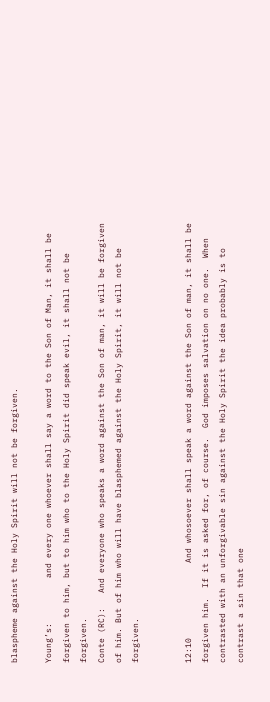blaspheme against the Holy Spirit will not be forgiven.

Young’s:         and every one whoever shall say a word to the Son of Man, it shall be forgiven to him, but to him who to the Holy Spirit did speak evil, it shall not be forgiven.
Conte (RC):   And everyone who speaks a word against the Son of man, it will be forgiven of him. But of him who will have blasphemed against the Holy Spirit, it will not be forgiven.


12:10               And whosoever shall speak a word against the Son of man, it shall be forgiven him.  If it is asked for, of course.  God imposes salvation on no one.  When contrasted with an unforgivable sin against the Holy Spirit the idea probably is to contrast a sin that one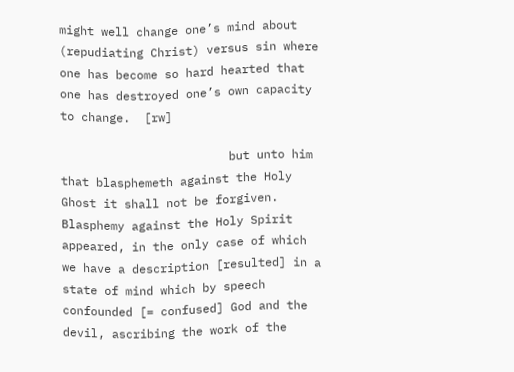might well change one’s mind about (repudiating Christ) versus sin where one has become so hard hearted that one has destroyed one’s own capacity to change.  [rw]

                        but unto him that blasphemeth against the Holy Ghost it shall not be forgiven.  Blasphemy against the Holy Spirit appeared, in the only case of which we have a description [resulted] in a state of mind which by speech confounded [= confused] God and the devil, ascribing the work of the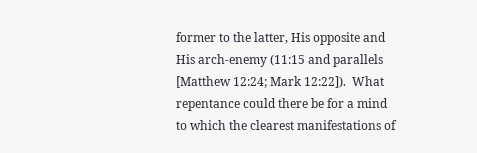former to the latter, His opposite and His arch-enemy (11:15 and parallels [Matthew 12:24; Mark 12:22]).  What repentance could there be for a mind to which the clearest manifestations of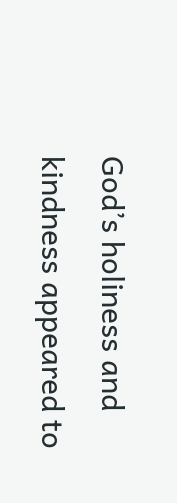God’s holiness and kindness appeared to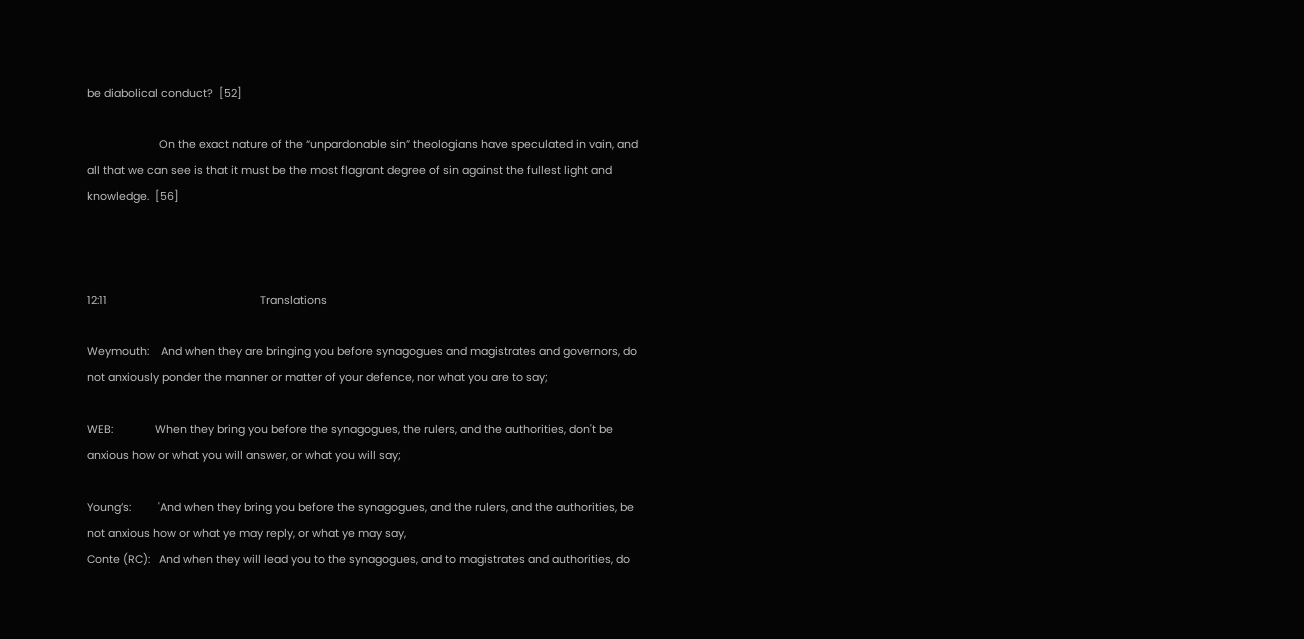be diabolical conduct?  [52]

                        On the exact nature of the “unpardonable sin” theologians have speculated in vain, and all that we can see is that it must be the most flagrant degree of sin against the fullest light and knowledge.  [56]



12:11                                                   Translations

Weymouth:    And when they are bringing you before synagogues and magistrates and governors, do not anxiously ponder the manner or matter of your defence, nor what you are to say;

WEB:              When they bring you before the synagogues, the rulers, and the authorities, don't be anxious how or what you will answer, or what you will say;

Young’s:         'And when they bring you before the synagogues, and the rulers, and the authorities, be not anxious how or what ye may reply, or what ye may say,
Conte (RC):   And when they will lead you to the synagogues, and to magistrates and authorities, do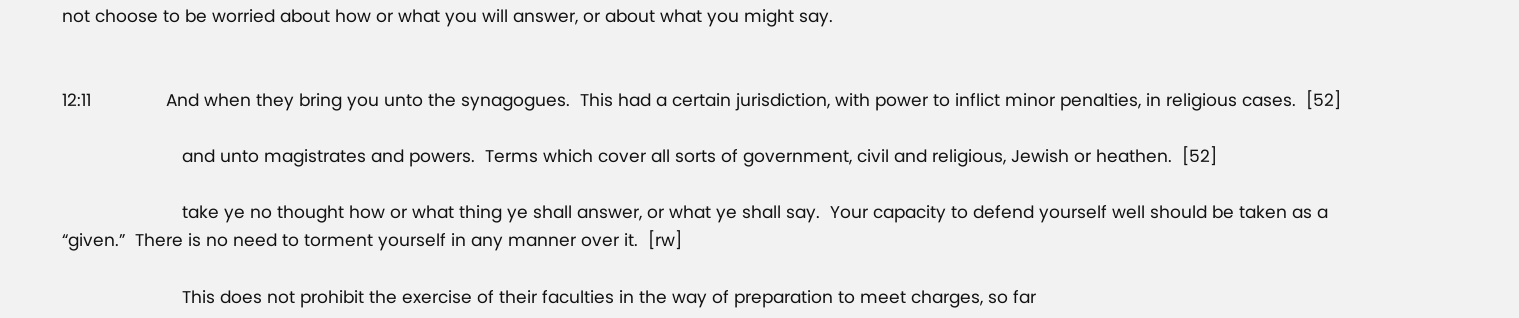not choose to be worried about how or what you will answer, or about what you might say.


12:11               And when they bring you unto the synagogues.  This had a certain jurisdiction, with power to inflict minor penalties, in religious cases.  [52]

                        and unto magistrates and powers.  Terms which cover all sorts of government, civil and religious, Jewish or heathen.  [52]

                        take ye no thought how or what thing ye shall answer, or what ye shall say.  Your capacity to defend yourself well should be taken as a “given.”  There is no need to torment yourself in any manner over it.  [rw]

                        This does not prohibit the exercise of their faculties in the way of preparation to meet charges, so far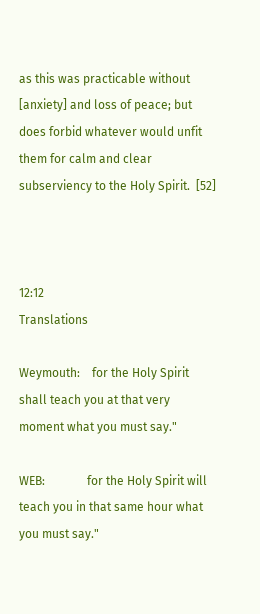as this was practicable without [anxiety] and loss of peace; but does forbid whatever would unfit them for calm and clear subserviency to the Holy Spirit.  [52]



12:12                                                   Translations

Weymouth:    for the Holy Spirit shall teach you at that very moment what you must say."

WEB:              for the Holy Spirit will teach you in that same hour what you must say."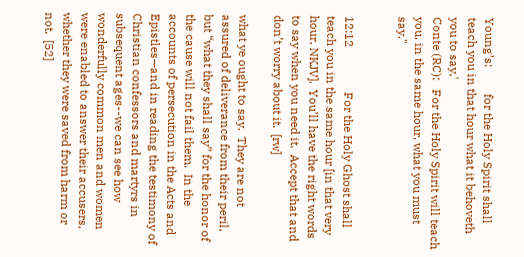Young’s:         for the Holy Spirit shall teach you in that hour what it behoveth you to say.'
Conte (RC):   For the Holy Spirit will teach you, in the same hour, what you must say."


12:12               For the Holy Ghost shall teach you in the same hour [in that very hour, NKJV].  You’ll have the right words to say when you need it.  Accept that and don’t worry about it.  [rw]

what ye ought to say.  They are not assured of deliverance from their peril, but “what they shall say” for the honor of the cause will not fail them.  In the accounts of persecution in the Acts and Epistles—and in reading the testimony of Christian confessors and martyrs in subsequent ages--we can see how wonderfully common men and women were enabled to answer their accusers, whether they were saved from harm or not.  [52]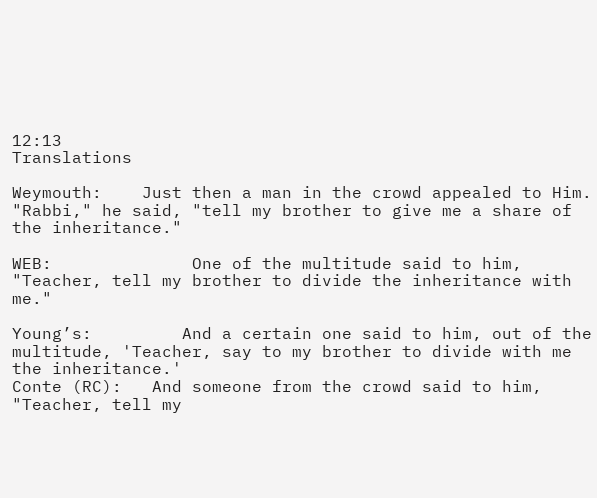12:13                                                   Translations

Weymouth:    Just then a man in the crowd appealed to Him. "Rabbi," he said, "tell my brother to give me a share of the inheritance."

WEB:              One of the multitude said to him, "Teacher, tell my brother to divide the inheritance with me."

Young’s:         And a certain one said to him, out of the multitude, 'Teacher, say to my brother to divide with me the inheritance.'
Conte (RC):   And someone from the crowd said to him, "Teacher, tell my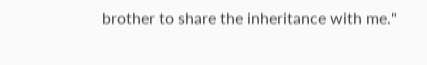brother to share the inheritance with me."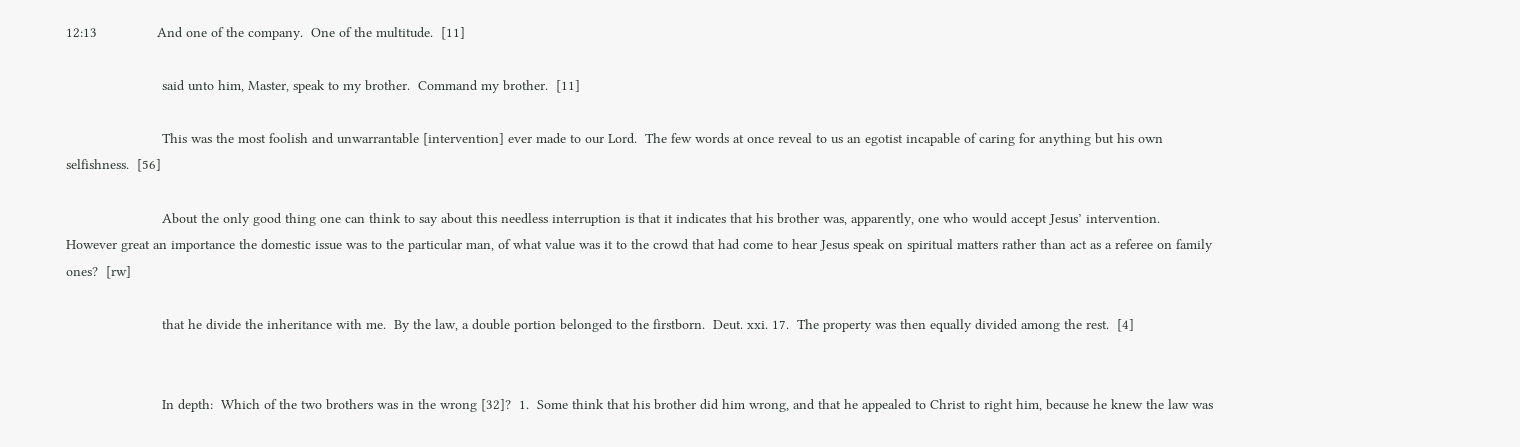12:13               And one of the company.  One of the multitude.  [11]

                        said unto him, Master, speak to my brother.  Command my brother.  [11]

                        This was the most foolish and unwarrantable [intervention] ever made to our Lord.  The few words at once reveal to us an egotist incapable of caring for anything but his own selfishness.  [56]

                        About the only good thing one can think to say about this needless interruption is that it indicates that his brother was, apparently, one who would accept Jesus’ intervention.  However great an importance the domestic issue was to the particular man, of what value was it to the crowd that had come to hear Jesus speak on spiritual matters rather than act as a referee on family ones?  [rw]

                        that he divide the inheritance with me.  By the law, a double portion belonged to the firstborn.  Deut. xxi. 17.  The property was then equally divided among the rest.  [4]


                        In depth:  Which of the two brothers was in the wrong [32]?  1.  Some think that his brother did him wrong, and that he appealed to Christ to right him, because he knew the law was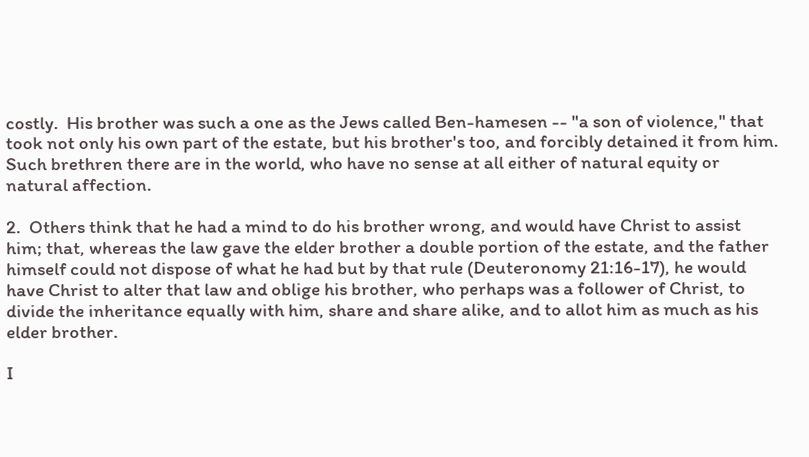costly.  His brother was such a one as the Jews called Ben-hamesen -- "a son of violence," that took not only his own part of the estate, but his brother's too, and forcibly detained it from him.  Such brethren there are in the world, who have no sense at all either of natural equity or natural affection.

2.  Others think that he had a mind to do his brother wrong, and would have Christ to assist him; that, whereas the law gave the elder brother a double portion of the estate, and the father himself could not dispose of what he had but by that rule (Deuteronomy 21:16-17), he would have Christ to alter that law and oblige his brother, who perhaps was a follower of Christ, to divide the inheritance equally with him, share and share alike, and to allot him as much as his elder brother.

I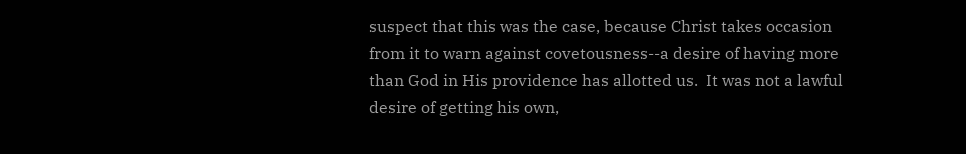suspect that this was the case, because Christ takes occasion from it to warn against covetousness--a desire of having more than God in His providence has allotted us.  It was not a lawful desire of getting his own,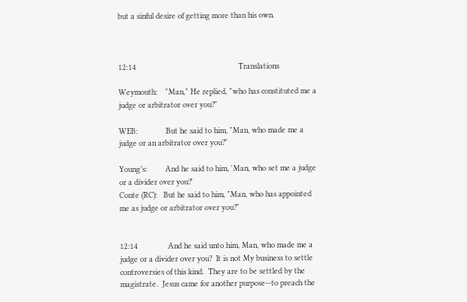but a sinful desire of getting more than his own.



12:14                                                   Translations

Weymouth:    "Man," He replied, "who has constituted me a judge or arbitrator over you?"

WEB:              But he said to him, "Man, who made me a judge or an arbitrator over you?"

Young’s:         And he said to him, 'Man, who set me a judge or a divider over you?'
Conte (RC):   But he said to him, "Man, who has appointed me as judge or arbitrator over you?"


12:14               And he said unto him, Man, who made me a judge or a divider over you?  It is not My business to settle controversies of this kind.  They are to be settled by the magistrate.  Jesus came for another purpose--to preach the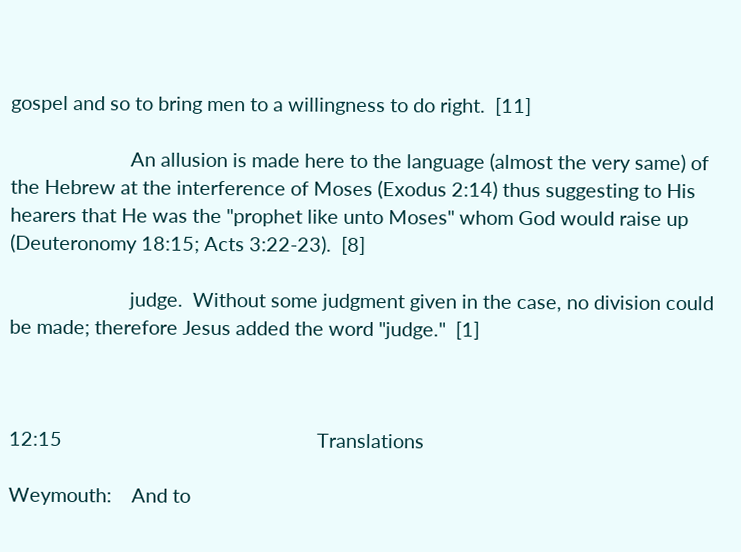gospel and so to bring men to a willingness to do right.  [11]

                        An allusion is made here to the language (almost the very same) of the Hebrew at the interference of Moses (Exodus 2:14) thus suggesting to His hearers that He was the "prophet like unto Moses" whom God would raise up (Deuteronomy 18:15; Acts 3:22-23).  [8]

                        judge.  Without some judgment given in the case, no division could be made; therefore Jesus added the word "judge."  [1]



12:15                                                   Translations

Weymouth:    And to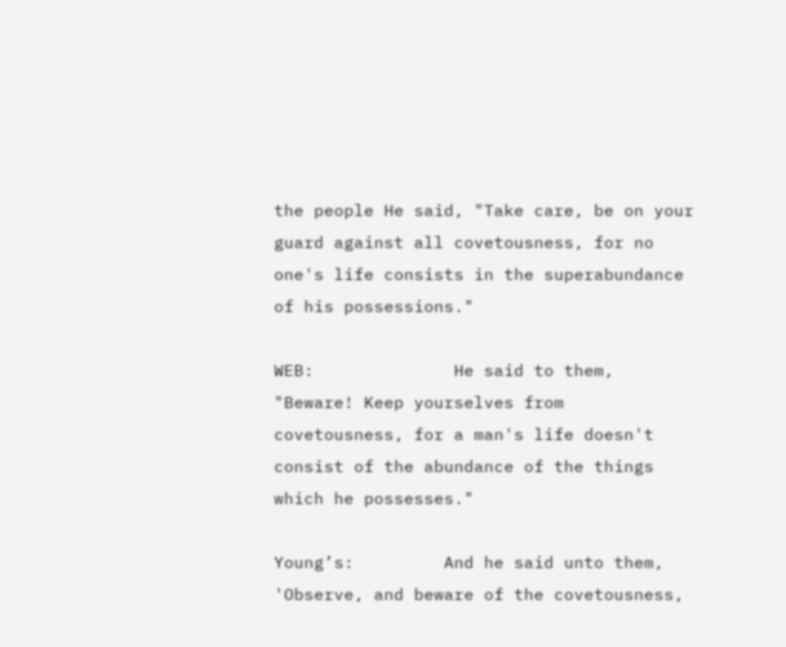the people He said, "Take care, be on your guard against all covetousness, for no one's life consists in the superabundance of his possessions."

WEB:              He said to them, "Beware! Keep yourselves from covetousness, for a man's life doesn't consist of the abundance of the things which he possesses."

Young’s:         And he said unto them, 'Observe, and beware of the covetousness,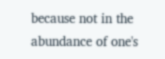because not in the abundance of one's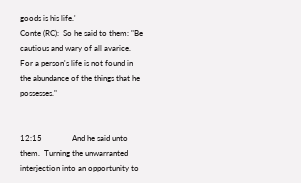goods is his life.'
Conte (RC):  So he said to them: "Be cautious and wary of all avarice. For a person's life is not found in the abundance of the things that he possesses."


12:15               And he said unto them.  Turning the unwarranted interjection into an opportunity to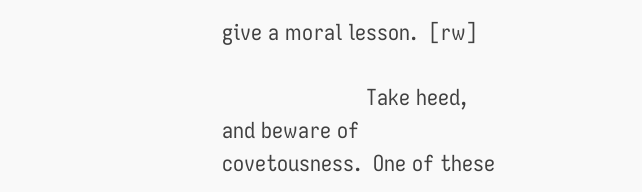give a moral lesson.  [rw]

                        Take heed, and beware of covetousness.  One of these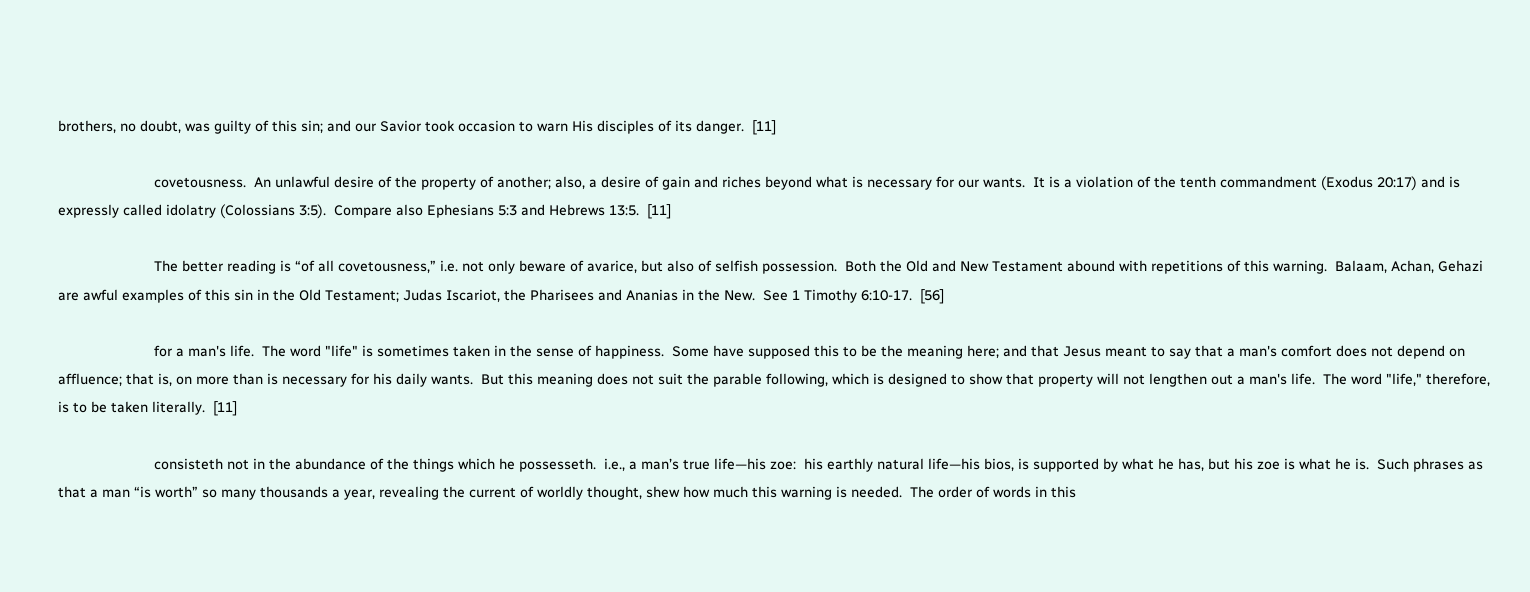brothers, no doubt, was guilty of this sin; and our Savior took occasion to warn His disciples of its danger.  [11]

                        covetousness.  An unlawful desire of the property of another; also, a desire of gain and riches beyond what is necessary for our wants.  It is a violation of the tenth commandment (Exodus 20:17) and is expressly called idolatry (Colossians 3:5).  Compare also Ephesians 5:3 and Hebrews 13:5.  [11]

                        The better reading is “of all covetousness,” i.e. not only beware of avarice, but also of selfish possession.  Both the Old and New Testament abound with repetitions of this warning.  Balaam, Achan, Gehazi are awful examples of this sin in the Old Testament; Judas Iscariot, the Pharisees and Ananias in the New.  See 1 Timothy 6:10-17.  [56]

                        for a man's life.  The word "life" is sometimes taken in the sense of happiness.  Some have supposed this to be the meaning here; and that Jesus meant to say that a man's comfort does not depend on affluence; that is, on more than is necessary for his daily wants.  But this meaning does not suit the parable following, which is designed to show that property will not lengthen out a man's life.  The word "life," therefore, is to be taken literally.  [11]

                        consisteth not in the abundance of the things which he possesseth.  i.e., a man’s true life—his zoe:  his earthly natural life—his bios, is supported by what he has, but his zoe is what he is.  Such phrases as that a man “is worth” so many thousands a year, revealing the current of worldly thought, shew how much this warning is needed.  The order of words in this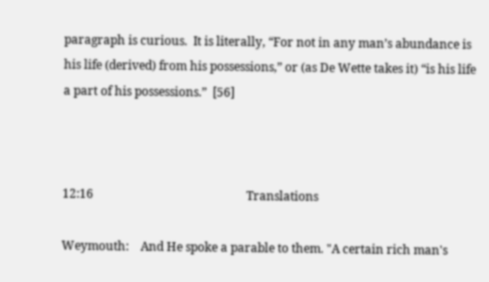paragraph is curious.  It is literally, “For not in any man’s abundance is his life (derived) from his possessions,” or (as De Wette takes it) “is his life a part of his possessions.”  [56]



12:16                                                   Translations

Weymouth:    And He spoke a parable to them. "A certain rich man's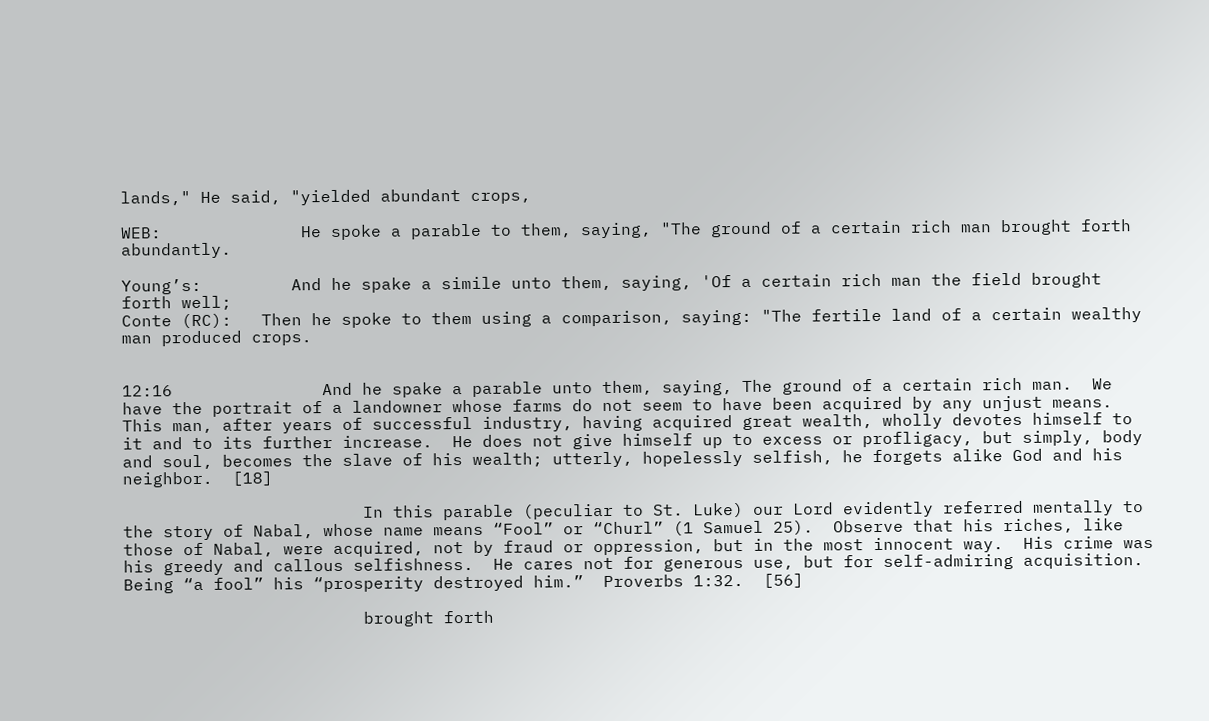lands," He said, "yielded abundant crops,

WEB:              He spoke a parable to them, saying, "The ground of a certain rich man brought forth abundantly.

Young’s:         And he spake a simile unto them, saying, 'Of a certain rich man the field brought forth well;
Conte (RC):   Then he spoke to them using a comparison, saying: "The fertile land of a certain wealthy man produced crops.


12:16               And he spake a parable unto them, saying, The ground of a certain rich man.  We have the portrait of a landowner whose farms do not seem to have been acquired by any unjust means.  This man, after years of successful industry, having acquired great wealth, wholly devotes himself to it and to its further increase.  He does not give himself up to excess or profligacy, but simply, body and soul, becomes the slave of his wealth; utterly, hopelessly selfish, he forgets alike God and his neighbor.  [18]

                        In this parable (peculiar to St. Luke) our Lord evidently referred mentally to the story of Nabal, whose name means “Fool” or “Churl” (1 Samuel 25).  Observe that his riches, like those of Nabal, were acquired, not by fraud or oppression, but in the most innocent way.  His crime was his greedy and callous selfishness.  He cares not for generous use, but for self-admiring acquisition.  Being “a fool” his “prosperity destroyed him.”  Proverbs 1:32.  [56]

                        brought forth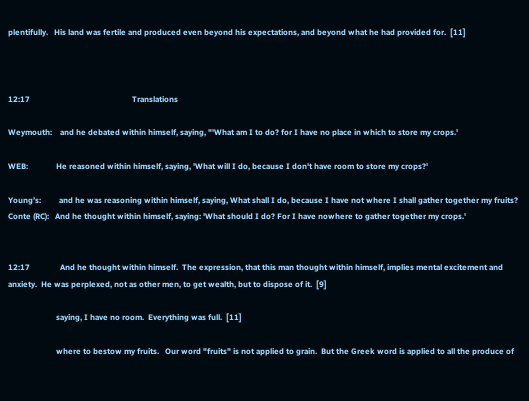plentifully.   His land was fertile and produced even beyond his expectations, and beyond what he had provided for.  [11]



12:17                                                   Translations

Weymouth:    and he debated within himself, saying, "'What am I to do? for I have no place in which to store my crops.'

WEB:              He reasoned within himself, saying, 'What will I do, because I don't have room to store my crops?'

Young’s:         and he was reasoning within himself, saying, What shall I do, because I have not where I shall gather together my fruits?
Conte (RC):   And he thought within himself, saying: 'What should I do? For I have nowhere to gather together my crops.'


12:17               And he thought within himself.  The expression, that this man thought within himself, implies mental excitement and anxiety.  He was perplexed, not as other men, to get wealth, but to dispose of it.  [9]

                        saying, I have no room.  Everything was full.  [11]

                        where to bestow my fruits.   Our word "fruits" is not applied to grain.  But the Greek word is applied to all the produce of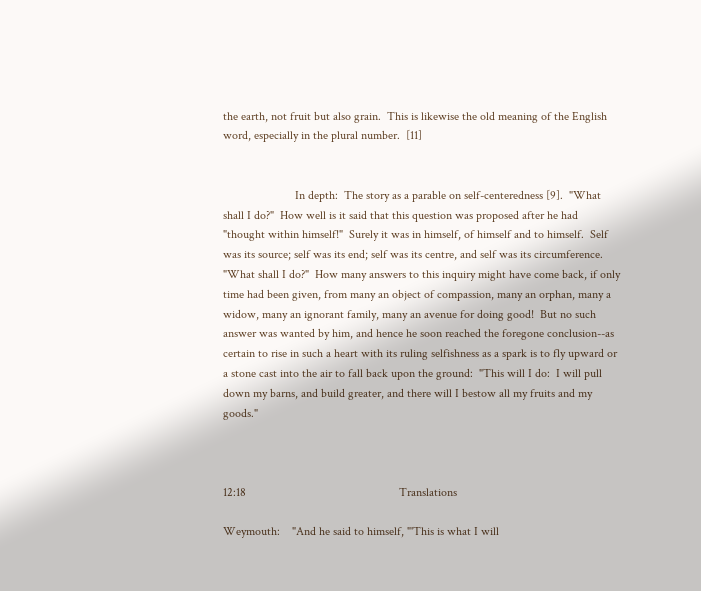the earth, not fruit but also grain.  This is likewise the old meaning of the English word, especially in the plural number.  [11]


                        In depth:  The story as a parable on self-centeredness [9].  "What shall I do?"  How well is it said that this question was proposed after he had "thought within himself!"  Surely it was in himself, of himself and to himself.  Self was its source; self was its end; self was its centre, and self was its circumference.  "What shall I do?"  How many answers to this inquiry might have come back, if only time had been given, from many an object of compassion, many an orphan, many a widow, many an ignorant family, many an avenue for doing good!  But no such answer was wanted by him, and hence he soon reached the foregone conclusion--as certain to rise in such a heart with its ruling selfishness as a spark is to fly upward or a stone cast into the air to fall back upon the ground:  "This will I do:  I will pull down my barns, and build greater, and there will I bestow all my fruits and my goods."



12:18                                                   Translations

Weymouth:    "And he said to himself, "'This is what I will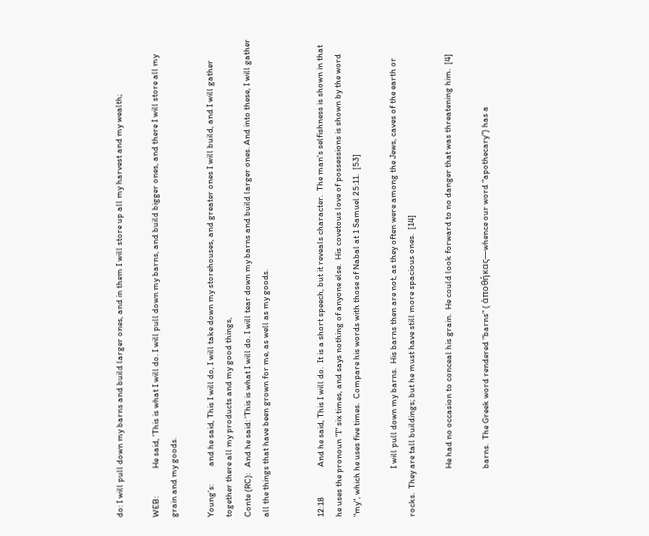do: I will pull down my barns and build larger ones, and in them I will store up all my harvest and my wealth;

WEB:              He said, 'This is what I will do. I will pull down my barns, and build bigger ones, and there I will store all my grain and my goods.

Young’s:         and he said, This I will do, I will take down my storehouses, and greater ones I will build, and I will gather together there all my products and my good things,
Conte (RC):   And he said: 'This is what I will do. I will tear down my barns and build larger ones. And into these, I will gather all the things that have been grown for me, as well as my goods.


12:18               And he said, This I will do.  It is a short speech, but it reveals character.  The man's selfishness is shown in that he uses the pronoun "I" six times, and says nothing of anyone else.  His covetous love of possessions is shown by the word "my", which he uses five times.  Compare his words with those of Nabal at 1 Samuel 25:11.  [53]

                        I will pull down my barns.  His barns then are not, as they often were among the Jews, caves of the earth or rocks.  They are tall buildings; but he must have still more spacious ones.  [14]

                        He had no occasion to conceal his grain.  He could look forward to no danger that was threatening him.  [4]

                        barns.  The Greek word rendered "barns" ( ἀποθήκας—whence our word "apothecary") has a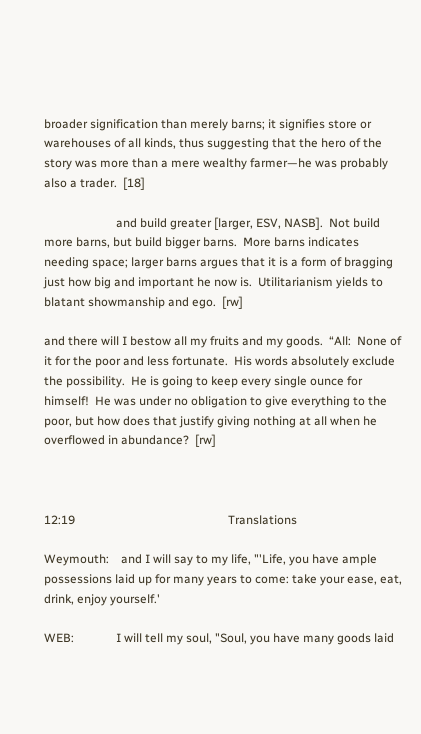broader signification than merely barns; it signifies store or warehouses of all kinds, thus suggesting that the hero of the story was more than a mere wealthy farmer—he was probably also a trader.  [18]

                        and build greater [larger, ESV, NASB].  Not build more barns, but build bigger barns.  More barns indicates needing space; larger barns argues that it is a form of bragging just how big and important he now is.  Utilitarianism yields to blatant showmanship and ego.  [rw]

and there will I bestow all my fruits and my goods.  “All:  None of it for the poor and less fortunate.  His words absolutely exclude the possibility.  He is going to keep every single ounce for himself!  He was under no obligation to give everything to the poor, but how does that justify giving nothing at all when he overflowed in abundance?  [rw]



12:19                                                   Translations

Weymouth:    and I will say to my life, "'Life, you have ample possessions laid up for many years to come: take your ease, eat, drink, enjoy yourself.'

WEB:              I will tell my soul, "Soul, you have many goods laid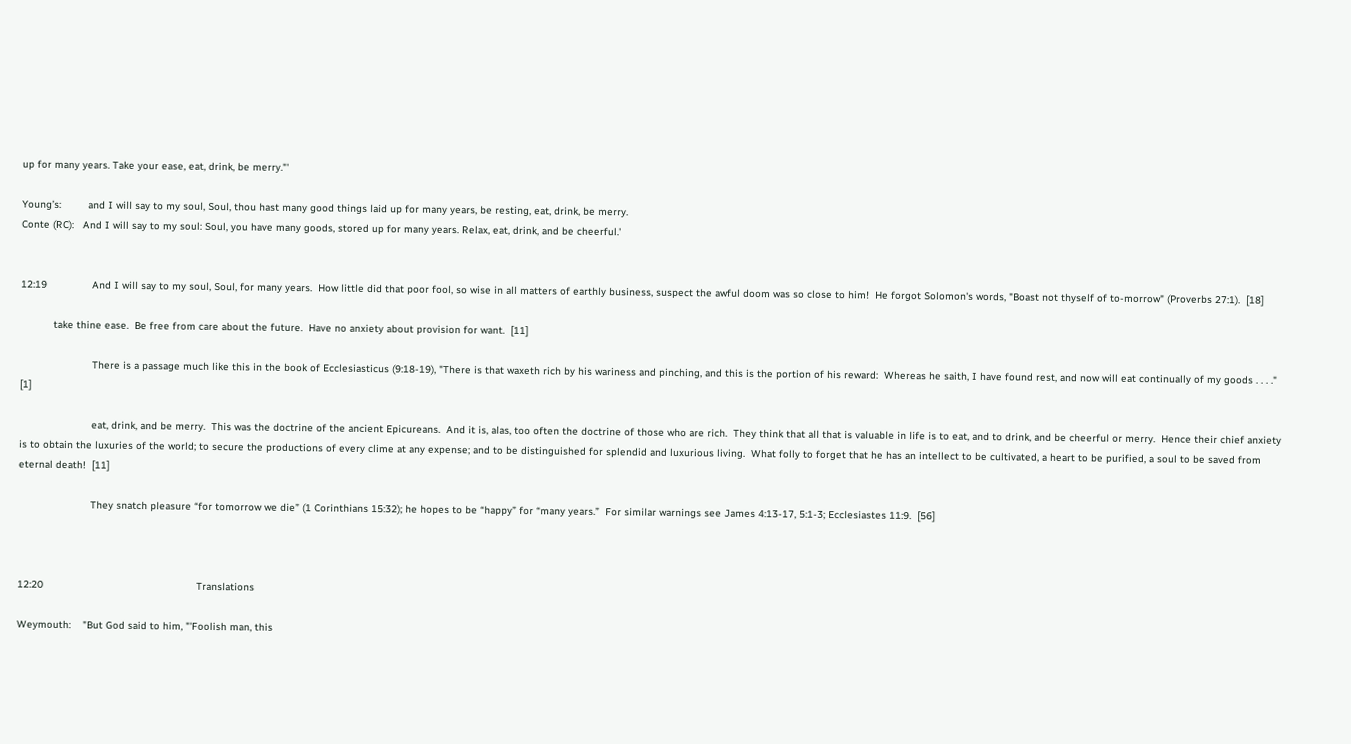up for many years. Take your ease, eat, drink, be merry."'

Young’s:         and I will say to my soul, Soul, thou hast many good things laid up for many years, be resting, eat, drink, be merry.
Conte (RC):   And I will say to my soul: Soul, you have many goods, stored up for many years. Relax, eat, drink, and be cheerful.'


12:19               And I will say to my soul, Soul, for many years.  How little did that poor fool, so wise in all matters of earthly business, suspect the awful doom was so close to him!  He forgot Solomon's words, "Boast not thyself of to-morrow" (Proverbs 27:1).  [18]

           take thine ease.  Be free from care about the future.  Have no anxiety about provision for want.  [11]

                        There is a passage much like this in the book of Ecclesiasticus (9:18-19), "There is that waxeth rich by his wariness and pinching, and this is the portion of his reward:  Whereas he saith, I have found rest, and now will eat continually of my goods . . . ."   [1]

                        eat, drink, and be merry.  This was the doctrine of the ancient Epicureans.  And it is, alas, too often the doctrine of those who are rich.  They think that all that is valuable in life is to eat, and to drink, and be cheerful or merry.  Hence their chief anxiety is to obtain the luxuries of the world; to secure the productions of every clime at any expense; and to be distinguished for splendid and luxurious living.  What folly to forget that he has an intellect to be cultivated, a heart to be purified, a soul to be saved from eternal death!  [11]

                        They snatch pleasure “for tomorrow we die” (1 Corinthians 15:32); he hopes to be “happy” for “many years.”  For similar warnings see James 4:13-17, 5:1-3; Ecclesiastes 11:9.  [56]



12:20                                                   Translations

Weymouth:    "But God said to him, "'Foolish man, this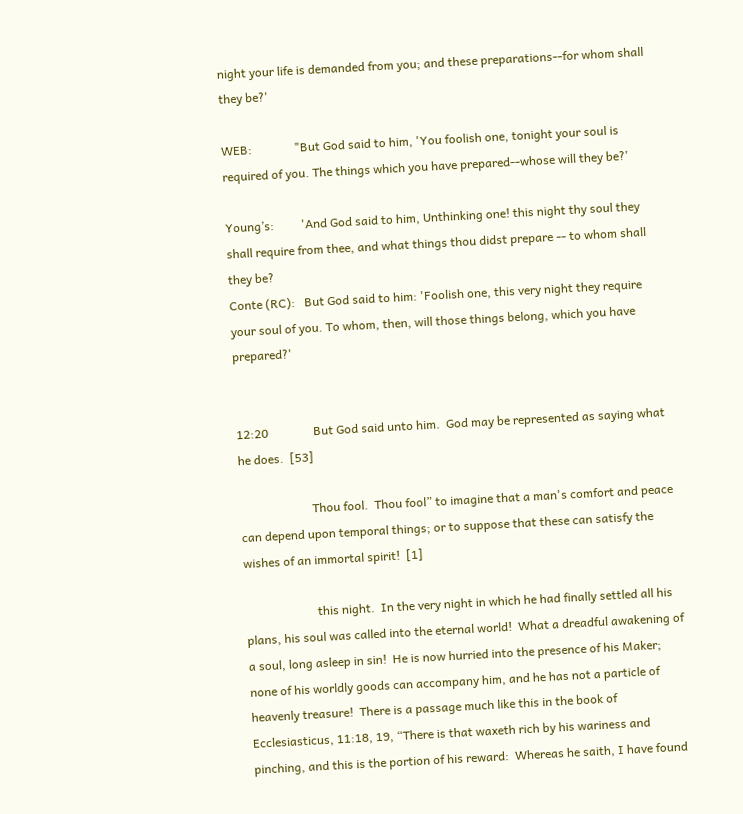night your life is demanded from you; and these preparations--for whom shall they be?'

WEB:              "But God said to him, 'You foolish one, tonight your soul is required of you. The things which you have prepared--whose will they be?'

Young’s:         'And God said to him, Unthinking one! this night thy soul they shall require from thee, and what things thou didst prepare -- to whom shall they be?
Conte (RC):   But God said to him: 'Foolish one, this very night they require your soul of you. To whom, then, will those things belong, which you have prepared?'


12:20               But God said unto him.  God may be represented as saying what he does.  [53]

                        Thou fool.  Thou fool” to imagine that a man's comfort and peace can depend upon temporal things; or to suppose that these can satisfy the wishes of an immortal spirit!  [1]

                        this night.  In the very night in which he had finally settled all his plans, his soul was called into the eternal world!  What a dreadful awakening of a soul, long asleep in sin!  He is now hurried into the presence of his Maker; none of his worldly goods can accompany him, and he has not a particle of heavenly treasure!  There is a passage much like this in the book of Ecclesiasticus, 11:18, 19, “There is that waxeth rich by his wariness and pinching, and this is the portion of his reward:  Whereas he saith, I have found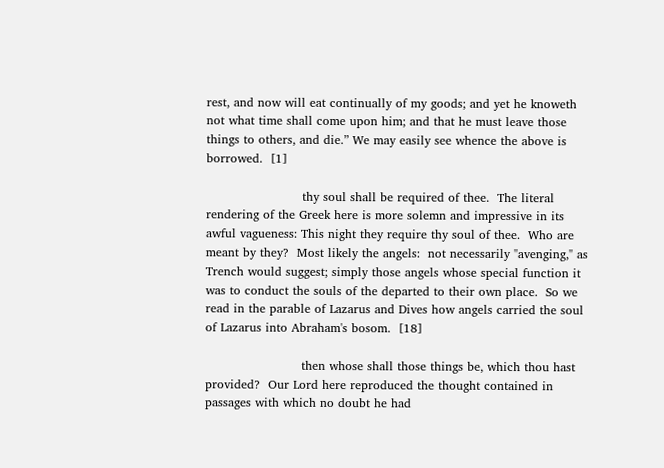rest, and now will eat continually of my goods; and yet he knoweth not what time shall come upon him; and that he must leave those things to others, and die.” We may easily see whence the above is borrowed.  [1]

                        thy soul shall be required of thee.  The literal rendering of the Greek here is more solemn and impressive in its awful vagueness: This night they require thy soul of thee.  Who are meant by they?  Most likely the angels:  not necessarily "avenging," as Trench would suggest; simply those angels whose special function it was to conduct the souls of the departed to their own place.  So we read in the parable of Lazarus and Dives how angels carried the soul of Lazarus into Abraham's bosom.  [18]

                        then whose shall those things be, which thou hast provided?  Our Lord here reproduced the thought contained in passages with which no doubt he had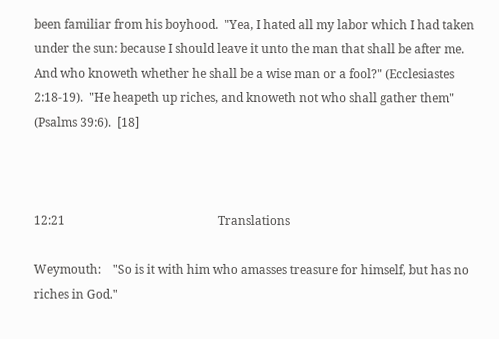been familiar from his boyhood.  "Yea, I hated all my labor which I had taken under the sun: because I should leave it unto the man that shall be after me.  And who knoweth whether he shall be a wise man or a fool?" (Ecclesiastes 2:18-19).  "He heapeth up riches, and knoweth not who shall gather them" (Psalms 39:6).  [18]



12:21                                                   Translations

Weymouth:    "So is it with him who amasses treasure for himself, but has no riches in God."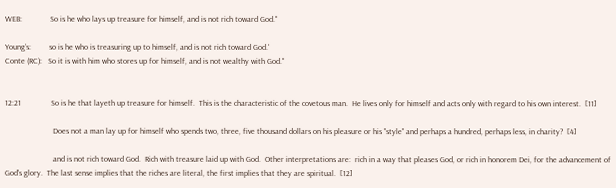WEB:              So is he who lays up treasure for himself, and is not rich toward God."

Young’s:         so is he who is treasuring up to himself, and is not rich toward God.'
Conte (RC):   So it is with him who stores up for himself, and is not wealthy with God."


12:21               So is he that layeth up treasure for himself.  This is the characteristic of the covetous man.  He lives only for himself and acts only with regard to his own interest.  [11]

                        Does not a man lay up for himself who spends two, three, five thousand dollars on his pleasure or his "style" and perhaps a hundred, perhaps less, in charity?  [4]

                        and is not rich toward God.  Rich with treasure laid up with God.  Other interpretations are:  rich in a way that pleases God, or rich in honorem Dei, for the advancement of God's glory.  The last sense implies that the riches are literal, the first implies that they are spiritual.  [12]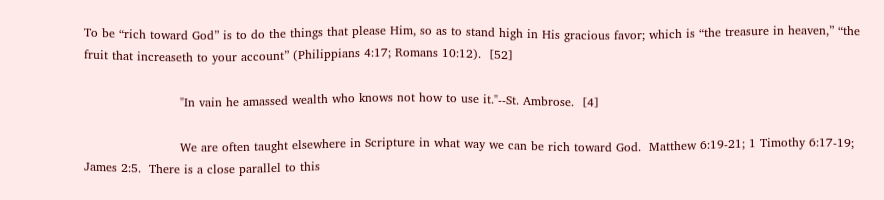To be “rich toward God” is to do the things that please Him, so as to stand high in His gracious favor; which is “the treasure in heaven,” “the fruit that increaseth to your account” (Philippians 4:17; Romans 10:12).  [52]

                        "In vain he amassed wealth who knows not how to use it."--St. Ambrose.  [4]

                        We are often taught elsewhere in Scripture in what way we can be rich toward God.  Matthew 6:19-21; 1 Timothy 6:17-19; James 2:5.  There is a close parallel to this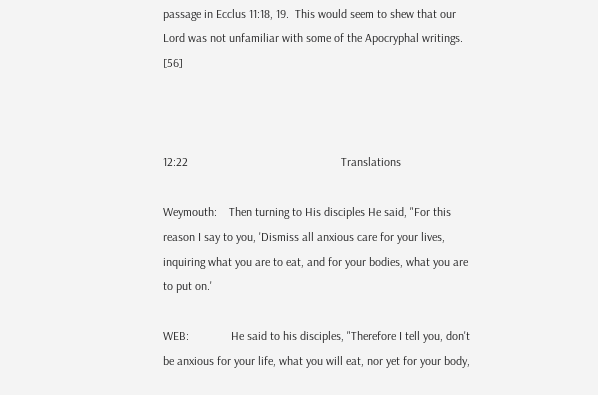passage in Ecclus 11:18, 19.  This would seem to shew that our Lord was not unfamiliar with some of the Apocryphal writings. [56]



12:22                                                   Translations

Weymouth:    Then turning to His disciples He said, "For this reason I say to you, 'Dismiss all anxious care for your lives, inquiring what you are to eat, and for your bodies, what you are to put on.'

WEB:              He said to his disciples, "Therefore I tell you, don't be anxious for your life, what you will eat, nor yet for your body,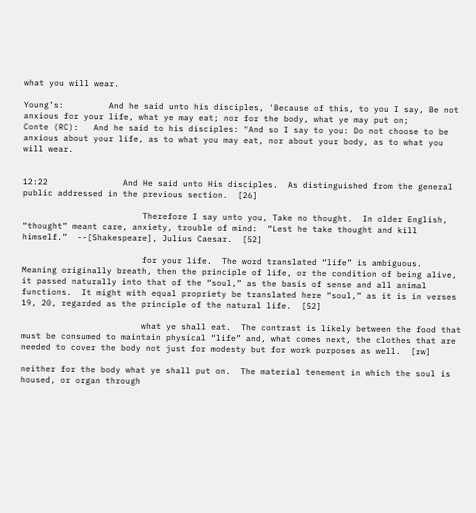what you will wear.

Young’s:         And he said unto his disciples, 'Because of this, to you I say, Be not anxious for your life, what ye may eat; nor for the body, what ye may put on;
Conte (RC):   And he said to his disciples: "And so I say to you: Do not choose to be anxious about your life, as to what you may eat, nor about your body, as to what you will wear.


12:22               And He said unto His disciples.  As distinguished from the general public addressed in the previous section.  [26]

                        Therefore I say unto you, Take no thought.  In older English, “thought” meant care, anxiety, trouble of mind:  “Lest he take thought and kill himself.”  --[Shakespeare], Julius Caesar.  [52]

                        for your life.  The word translated “life” is ambiguous.  Meaning originally breath, then the principle of life, or the condition of being alive, it passed naturally into that of the “soul,” as the basis of sense and all animal functions.  It might with equal propriety be translated here “soul,” as it is in verses 19, 20, regarded as the principle of the natural life.  [52]

                        what ye shall eat.  The contrast is likely between the food that must be consumed to maintain physical “life” and, what comes next, the clothes that are needed to cover the body not just for modesty but for work purposes as well.  [rw]

neither for the body what ye shall put on.  The material tenement in which the soul is housed, or organ through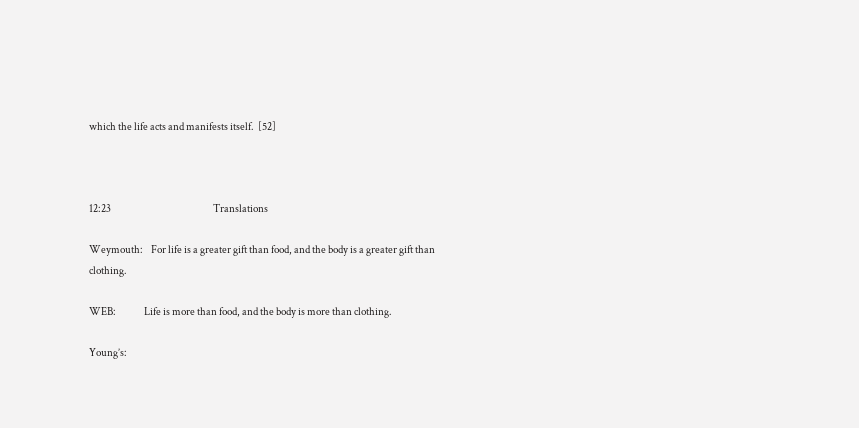which the life acts and manifests itself.  [52]



12:23                                                   Translations

Weymouth:    For life is a greater gift than food, and the body is a greater gift than clothing.

WEB:              Life is more than food, and the body is more than clothing.

Young’s: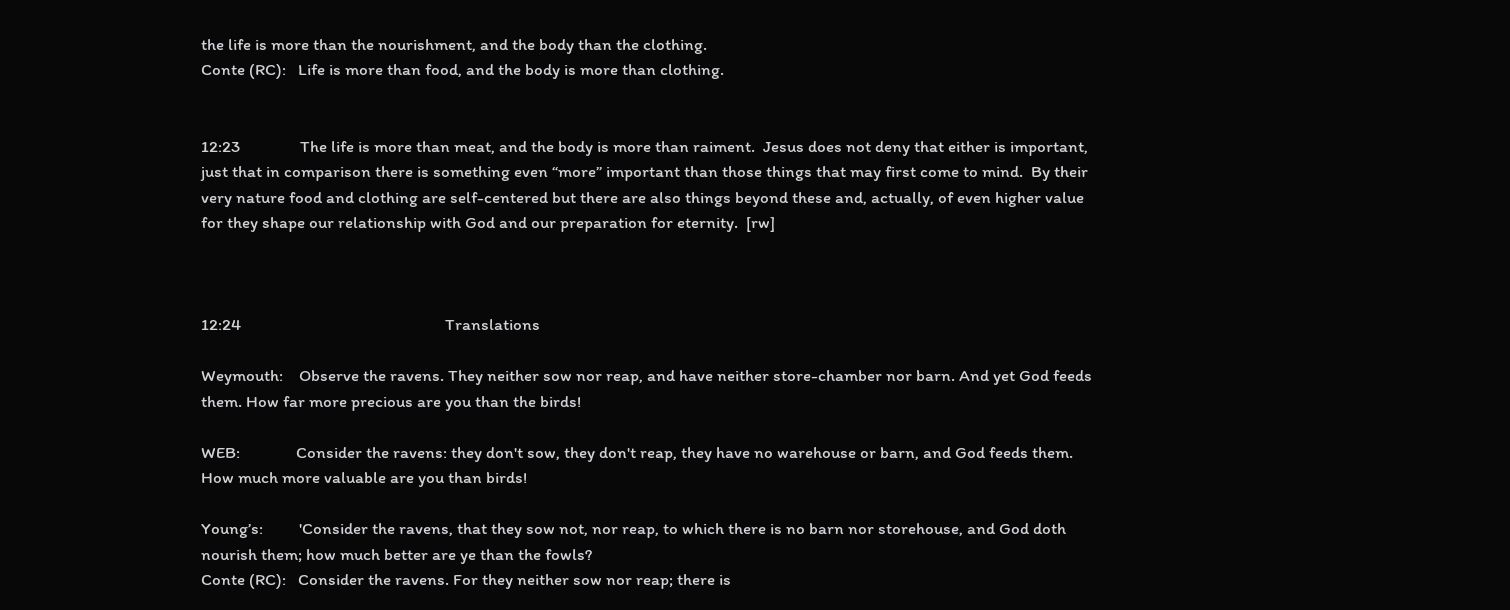the life is more than the nourishment, and the body than the clothing.
Conte (RC):   Life is more than food, and the body is more than clothing.


12:23               The life is more than meat, and the body is more than raiment.  Jesus does not deny that either is important, just that in comparison there is something even “more” important than those things that may first come to mind.  By their very nature food and clothing are self-centered but there are also things beyond these and, actually, of even higher value for they shape our relationship with God and our preparation for eternity.  [rw]



12:24                                                   Translations

Weymouth:    Observe the ravens. They neither sow nor reap, and have neither store-chamber nor barn. And yet God feeds them. How far more precious are you than the birds!

WEB:              Consider the ravens: they don't sow, they don't reap, they have no warehouse or barn, and God feeds them. How much more valuable are you than birds!

Young’s:         'Consider the ravens, that they sow not, nor reap, to which there is no barn nor storehouse, and God doth nourish them; how much better are ye than the fowls?
Conte (RC):   Consider the ravens. For they neither sow nor reap; there is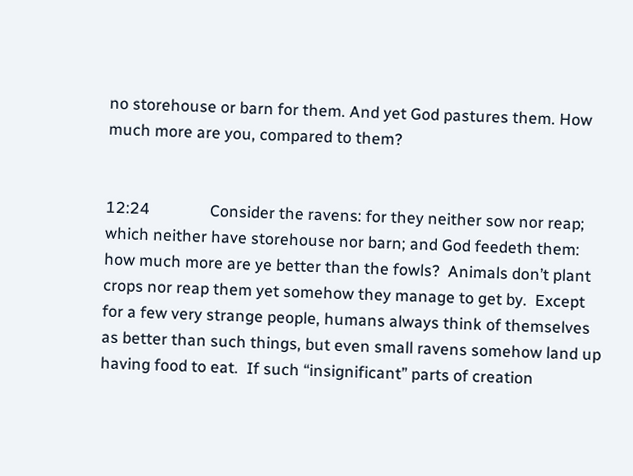no storehouse or barn for them. And yet God pastures them. How much more are you, compared to them?


12:24               Consider the ravens: for they neither sow nor reap; which neither have storehouse nor barn; and God feedeth them: how much more are ye better than the fowls?  Animals don’t plant crops nor reap them yet somehow they manage to get by.  Except for a few very strange people, humans always think of themselves as better than such things, but even small ravens somehow land up having food to eat.  If such “insignificant” parts of creation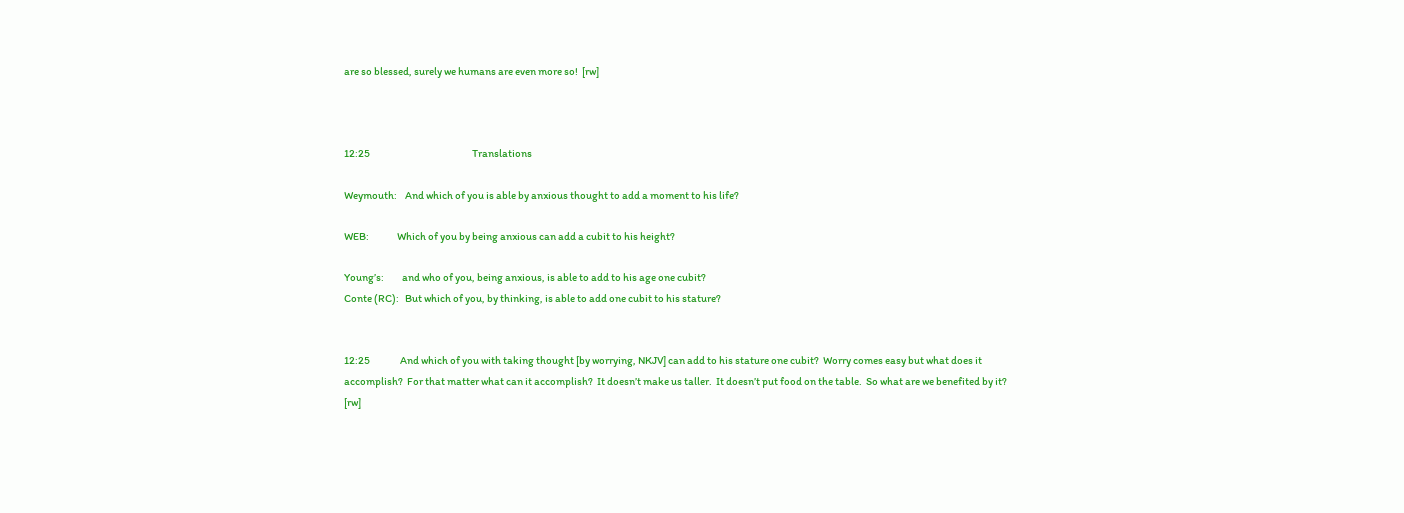are so blessed, surely we humans are even more so!  [rw]



12:25                                                   Translations

Weymouth:    And which of you is able by anxious thought to add a moment to his life?

WEB:              Which of you by being anxious can add a cubit to his height?

Young’s:         and who of you, being anxious, is able to add to his age one cubit?
Conte (RC):   But which of you, by thinking, is able to add one cubit to his stature?


12:25               And which of you with taking thought [by worrying, NKJV] can add to his stature one cubit?  Worry comes easy but what does it accomplish?  For that matter what can it accomplish?  It doesn’t make us taller.  It doesn’t put food on the table.  So what are we benefited by it?  [rw]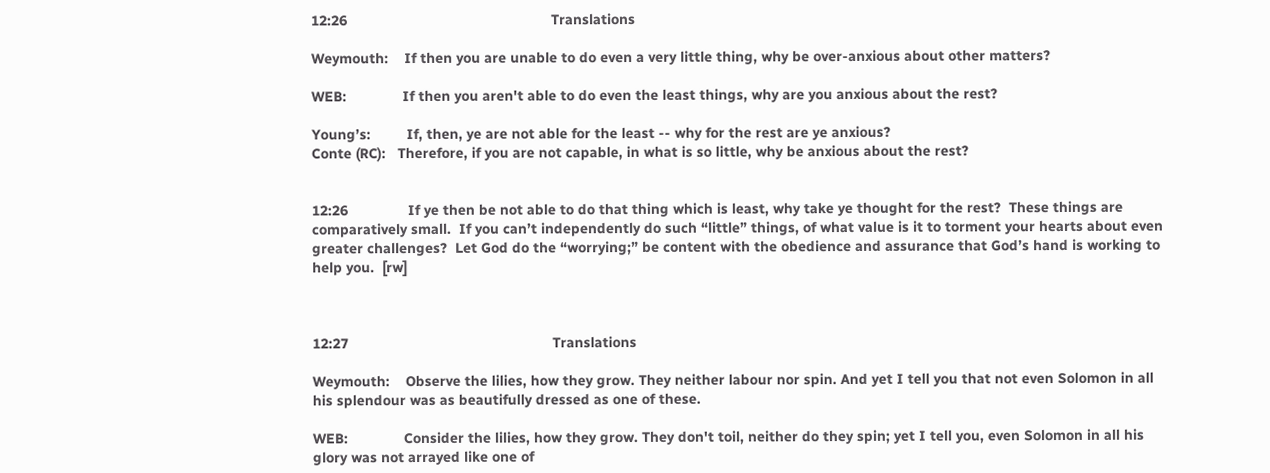12:26                                                   Translations

Weymouth:    If then you are unable to do even a very little thing, why be over-anxious about other matters?

WEB:              If then you aren't able to do even the least things, why are you anxious about the rest?

Young’s:         If, then, ye are not able for the least -- why for the rest are ye anxious?
Conte (RC):   Therefore, if you are not capable, in what is so little, why be anxious about the rest?


12:26               If ye then be not able to do that thing which is least, why take ye thought for the rest?  These things are comparatively small.  If you can’t independently do such “little” things, of what value is it to torment your hearts about even greater challenges?  Let God do the “worrying;” be content with the obedience and assurance that God’s hand is working to help you.  [rw]



12:27                                                   Translations

Weymouth:    Observe the lilies, how they grow. They neither labour nor spin. And yet I tell you that not even Solomon in all his splendour was as beautifully dressed as one of these.

WEB:              Consider the lilies, how they grow. They don't toil, neither do they spin; yet I tell you, even Solomon in all his glory was not arrayed like one of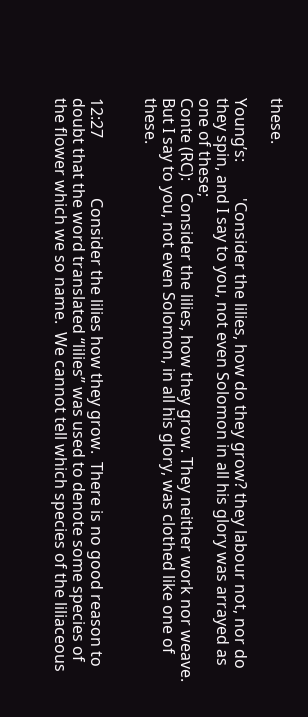these.

Young’s:         'Consider the lilies, how do they grow? they labour not, nor do they spin, and I say to you, not even Solomon in all his glory was arrayed as one of these;
Conte (RC):   Consider the lilies, how they grow. They neither work nor weave. But I say to you, not even Solomon, in all his glory, was clothed like one of these.


12:27               Consider the lilies how they grow.  There is no good reason to doubt that the word translated “lilies” was used to denote some species of the flower which we so name.  We cannot tell which species of the liliaceous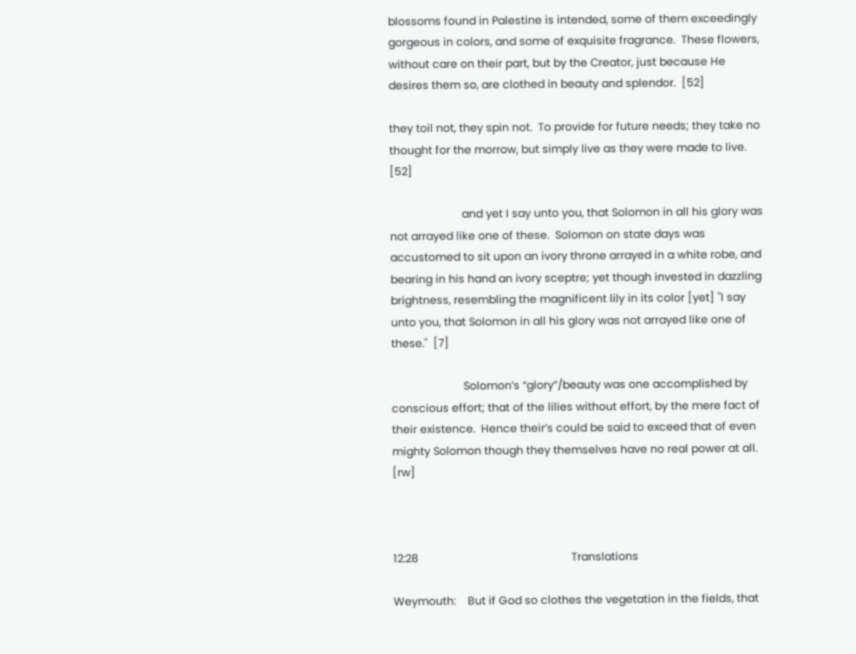blossoms found in Palestine is intended, some of them exceedingly gorgeous in colors, and some of exquisite fragrance.  These flowers, without care on their part, but by the Creator, just because He desires them so, are clothed in beauty and splendor.  [52]

they toil not, they spin not.  To provide for future needs; they take no thought for the morrow, but simply live as they were made to live.  [52]

                        and yet I say unto you, that Solomon in all his glory was not arrayed like one of these.  Solomon on state days was accustomed to sit upon an ivory throne arrayed in a white robe, and bearing in his hand an ivory sceptre; yet though invested in dazzling brightness, resembling the magnificent lily in its color [yet] "I say unto you, that Solomon in all his glory was not arrayed like one of these."  [7]

                        Solomon’s “glory”/beauty was one accomplished by conscious effort; that of the lilies without effort, by the mere fact of their existence.  Hence their’s could be said to exceed that of even mighty Solomon though they themselves have no real power at all.  [rw]



12:28                                                   Translations

Weymouth:    But if God so clothes the vegetation in the fields, that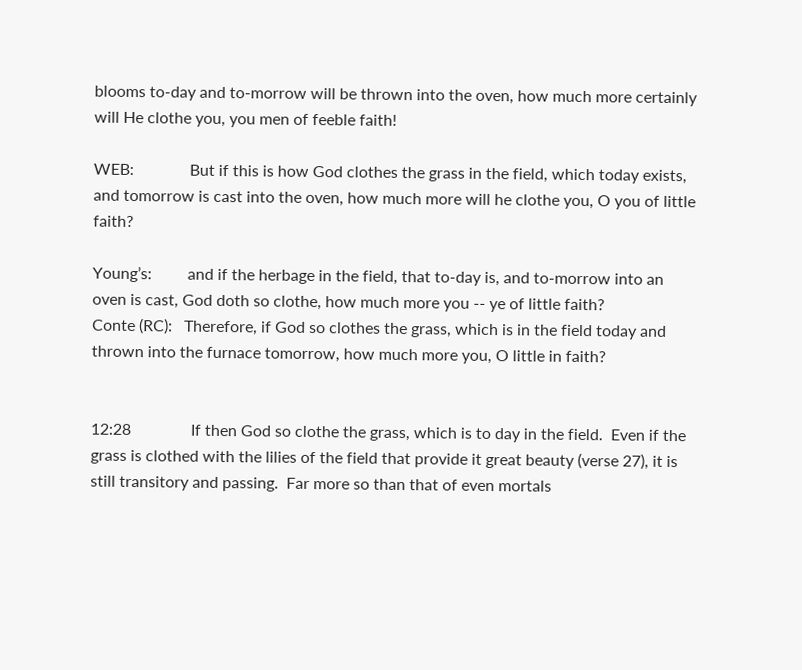blooms to-day and to-morrow will be thrown into the oven, how much more certainly will He clothe you, you men of feeble faith!

WEB:              But if this is how God clothes the grass in the field, which today exists, and tomorrow is cast into the oven, how much more will he clothe you, O you of little faith?

Young’s:         and if the herbage in the field, that to-day is, and to-morrow into an oven is cast, God doth so clothe, how much more you -- ye of little faith?
Conte (RC):   Therefore, if God so clothes the grass, which is in the field today and thrown into the furnace tomorrow, how much more you, O little in faith?


12:28               If then God so clothe the grass, which is to day in the field.  Even if the grass is clothed with the lilies of the field that provide it great beauty (verse 27), it is still transitory and passing.  Far more so than that of even mortals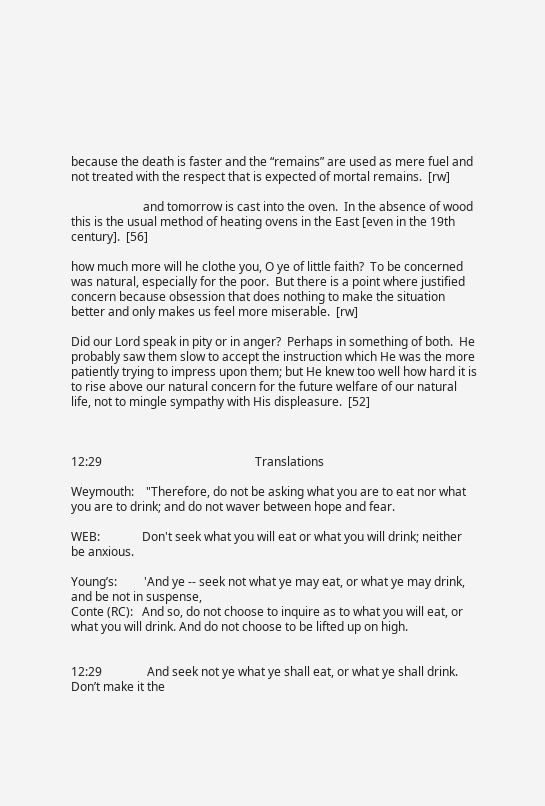because the death is faster and the “remains” are used as mere fuel and not treated with the respect that is expected of mortal remains.  [rw]

                        and tomorrow is cast into the oven.  In the absence of wood this is the usual method of heating ovens in the East [even in the 19th century].  [56]

how much more will he clothe you, O ye of little faith?  To be concerned was natural, especially for the poor.  But there is a point where justified concern because obsession that does nothing to make the situation better and only makes us feel more miserable.  [rw]

Did our Lord speak in pity or in anger?  Perhaps in something of both.  He probably saw them slow to accept the instruction which He was the more patiently trying to impress upon them; but He knew too well how hard it is to rise above our natural concern for the future welfare of our natural life, not to mingle sympathy with His displeasure.  [52]



12:29                                                   Translations

Weymouth:    "Therefore, do not be asking what you are to eat nor what you are to drink; and do not waver between hope and fear.

WEB:              Don't seek what you will eat or what you will drink; neither be anxious.

Young’s:         'And ye -- seek not what ye may eat, or what ye may drink, and be not in suspense,
Conte (RC):   And so, do not choose to inquire as to what you will eat, or what you will drink. And do not choose to be lifted up on high.


12:29               And seek not ye what ye shall eat, or what ye shall drink.  Don’t make it the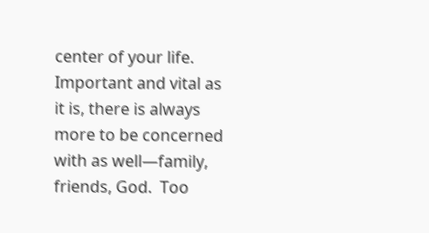center of your life.  Important and vital as it is, there is always more to be concerned with as well—family, friends, God.  Too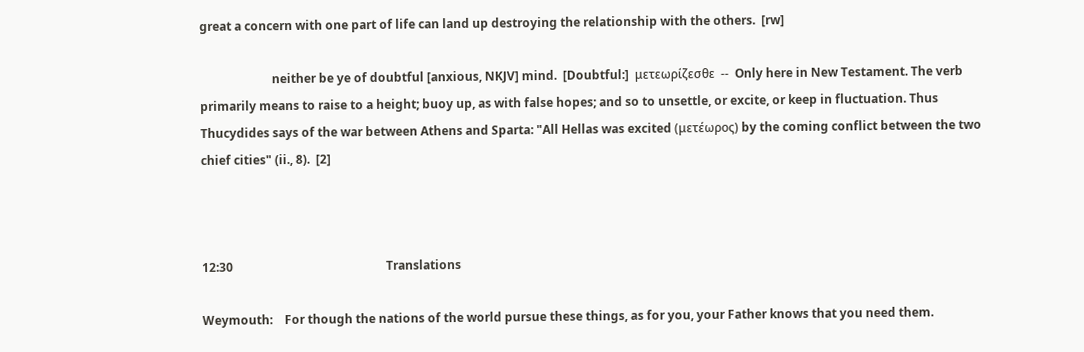great a concern with one part of life can land up destroying the relationship with the others.  [rw]

                        neither be ye of doubtful [anxious, NKJV] mind.  [Doubtful:]  μετεωρίζεσθε  --  Only here in New Testament. The verb primarily means to raise to a height; buoy up, as with false hopes; and so to unsettle, or excite, or keep in fluctuation. Thus Thucydides says of the war between Athens and Sparta: "All Hellas was excited (μετέωρος) by the coming conflict between the two chief cities" (ii., 8).  [2]



12:30                                                   Translations

Weymouth:    For though the nations of the world pursue these things, as for you, your Father knows that you need them.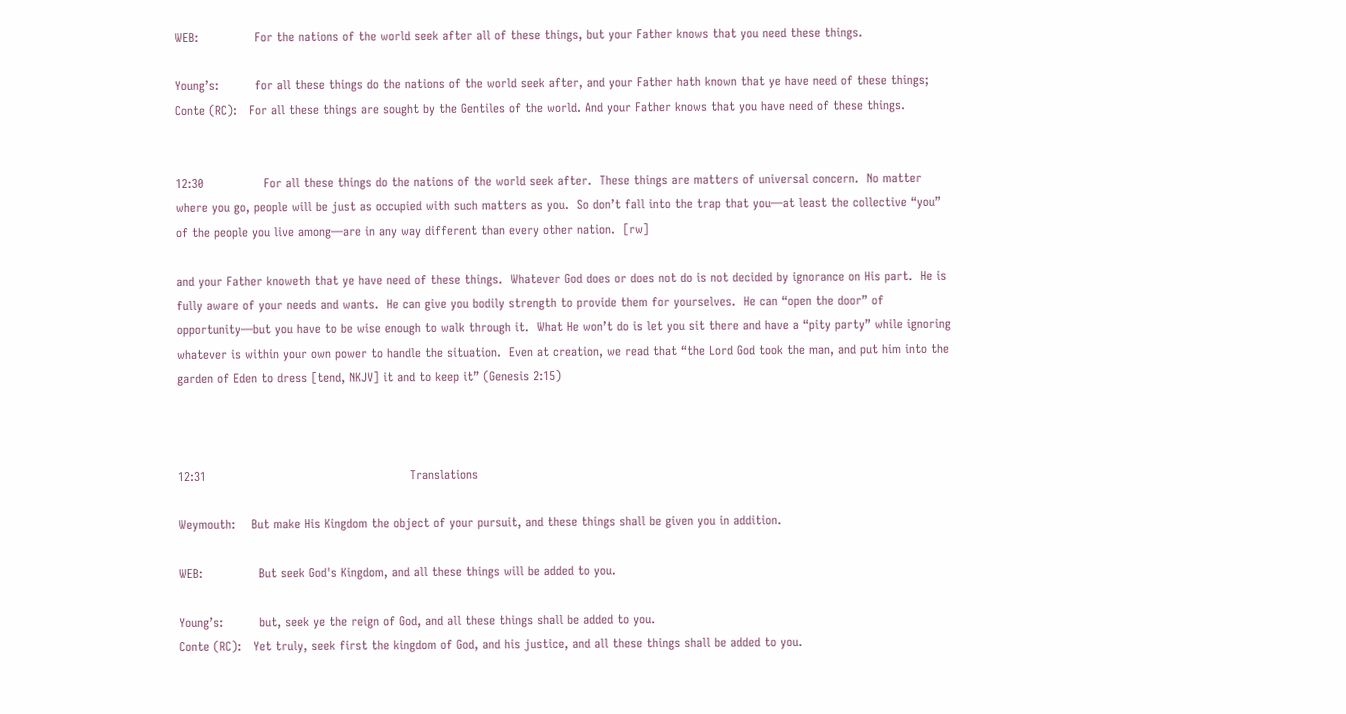WEB:              For the nations of the world seek after all of these things, but your Father knows that you need these things.

Young’s:         for all these things do the nations of the world seek after, and your Father hath known that ye have need of these things;
Conte (RC):   For all these things are sought by the Gentiles of the world. And your Father knows that you have need of these things.


12:30               For all these things do the nations of the world seek after.  These things are matters of universal concern.  No matter where you go, people will be just as occupied with such matters as you.  So don’t fall into the trap that you—at least the collective “you” of the people you live among—are in any way different than every other nation.  [rw]

and your Father knoweth that ye have need of these things.  Whatever God does or does not do is not decided by ignorance on His part.  He is fully aware of your needs and wants.  He can give you bodily strength to provide them for yourselves.  He can “open the door” of opportunity—but you have to be wise enough to walk through it.  What He won’t do is let you sit there and have a “pity party” while ignoring whatever is within your own power to handle the situation.  Even at creation, we read that “the Lord God took the man, and put him into the garden of Eden to dress [tend, NKJV] it and to keep it” (Genesis 2:15)



12:31                                                   Translations

Weymouth:    But make His Kingdom the object of your pursuit, and these things shall be given you in addition.

WEB:              But seek God's Kingdom, and all these things will be added to you.

Young’s:         but, seek ye the reign of God, and all these things shall be added to you.
Conte (RC):   Yet truly, seek first the kingdom of God, and his justice, and all these things shall be added to you.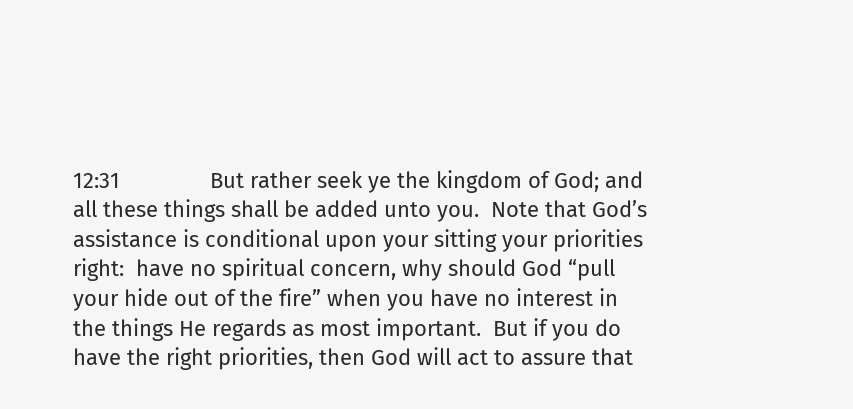12:31               But rather seek ye the kingdom of God; and all these things shall be added unto you.  Note that God’s assistance is conditional upon your sitting your priorities right:  have no spiritual concern, why should God “pull your hide out of the fire” when you have no interest in the things He regards as most important.  But if you do have the right priorities, then God will act to assure that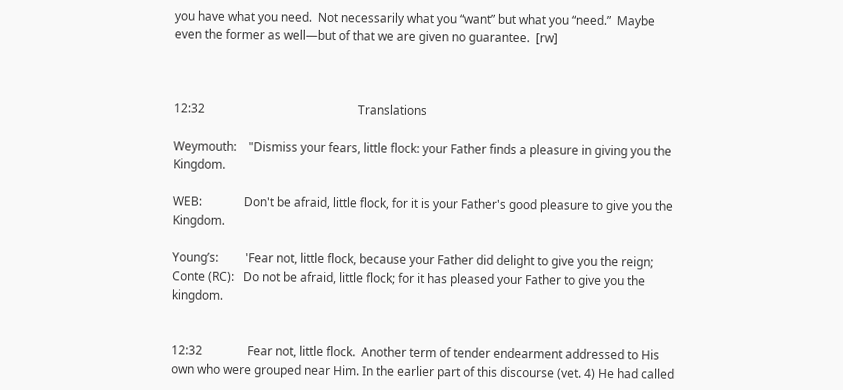you have what you need.  Not necessarily what you “want” but what you “need.”  Maybe even the former as well—but of that we are given no guarantee.  [rw]



12:32                                                   Translations

Weymouth:    "Dismiss your fears, little flock: your Father finds a pleasure in giving you the Kingdom.

WEB:              Don't be afraid, little flock, for it is your Father's good pleasure to give you the Kingdom.

Young’s:         'Fear not, little flock, because your Father did delight to give you the reign;
Conte (RC):   Do not be afraid, little flock; for it has pleased your Father to give you the kingdom.


12:32               Fear not, little flock.  Another term of tender endearment addressed to His own who were grouped near Him. In the earlier part of this discourse (vet. 4) He had called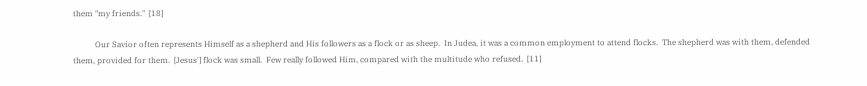them "my friends."  [18]

           Our Savior often represents Himself as a shepherd and His followers as a flock or as sheep.  In Judea, it was a common employment to attend flocks.  The shepherd was with them, defended them, provided for them.  [Jesus'] flock was small.  Few really followed Him, compared with the multitude who refused.  [11]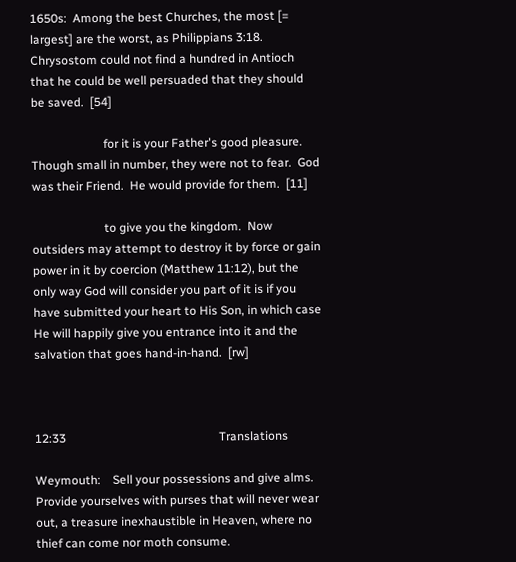1650s:  Among the best Churches, the most [= largest] are the worst, as Philippians 3:18.  Chrysostom could not find a hundred in Antioch that he could be well persuaded that they should be saved.  [54]

                        for it is your Father's good pleasure.   Though small in number, they were not to fear.  God was their Friend.  He would provide for them.  [11]

                        to give you the kingdom.  Now outsiders may attempt to destroy it by force or gain power in it by coercion (Matthew 11:12), but the only way God will consider you part of it is if you have submitted your heart to His Son, in which case He will happily give you entrance into it and the salvation that goes hand-in-hand.  [rw]



12:33                                                   Translations

Weymouth:    Sell your possessions and give alms. Provide yourselves with purses that will never wear out, a treasure inexhaustible in Heaven, where no thief can come nor moth consume.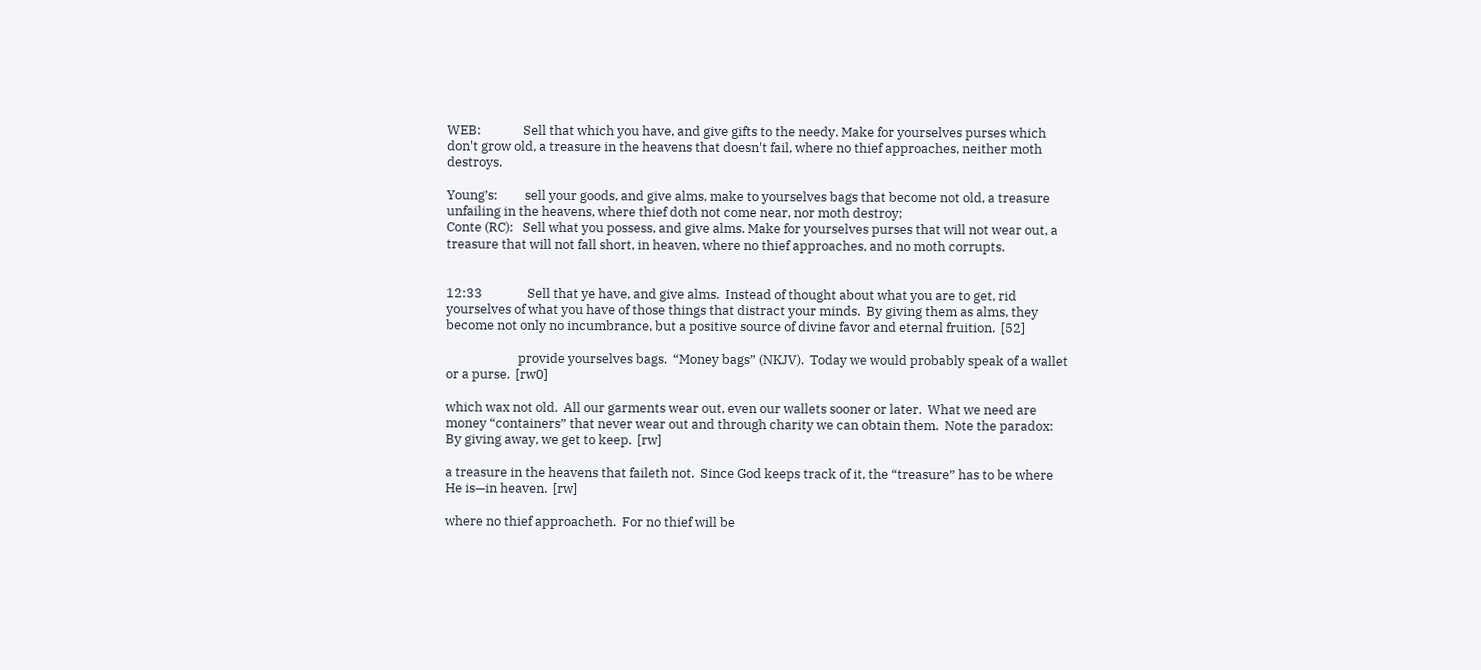WEB:              Sell that which you have, and give gifts to the needy. Make for yourselves purses which don't grow old, a treasure in the heavens that doesn't fail, where no thief approaches, neither moth destroys.

Young’s:         sell your goods, and give alms, make to yourselves bags that become not old, a treasure unfailing in the heavens, where thief doth not come near, nor moth destroy;
Conte (RC):   Sell what you possess, and give alms. Make for yourselves purses that will not wear out, a treasure that will not fall short, in heaven, where no thief approaches, and no moth corrupts.


12:33               Sell that ye have, and give alms.  Instead of thought about what you are to get, rid yourselves of what you have of those things that distract your minds.  By giving them as alms, they become not only no incumbrance, but a positive source of divine favor and eternal fruition.  [52]

                        provide yourselves bags.  “Money bags” (NKJV).  Today we would probably speak of a wallet or a purse.  [rw0]

which wax not old.  All our garments wear out, even our wallets sooner or later.  What we need are money “containers” that never wear out and through charity we can obtain them.  Note the paradox:  By giving away, we get to keep.  [rw]

a treasure in the heavens that faileth not.  Since God keeps track of it, the “treasure” has to be where He is—in heaven.  [rw]

where no thief approacheth.  For no thief will be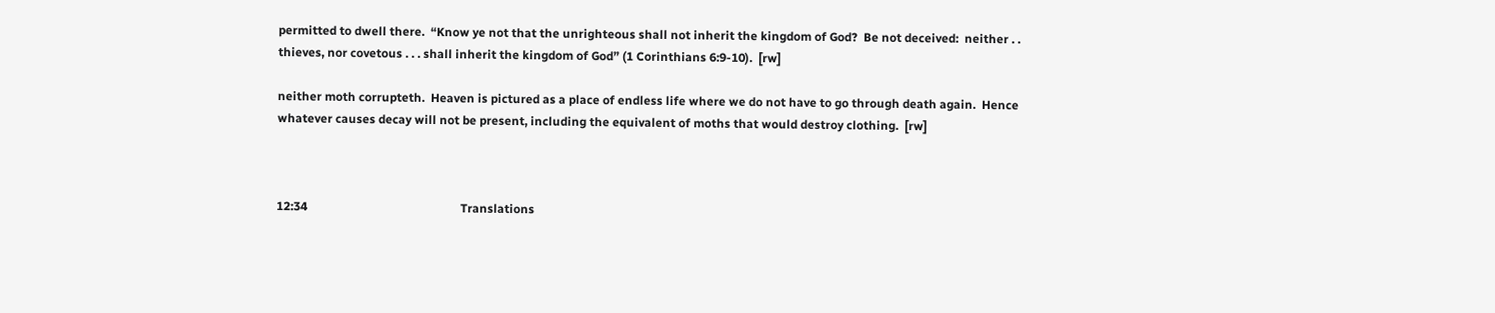permitted to dwell there.  “Know ye not that the unrighteous shall not inherit the kingdom of God?  Be not deceived:  neither . . thieves, nor covetous . . . shall inherit the kingdom of God” (1 Corinthians 6:9-10).  [rw]

neither moth corrupteth.  Heaven is pictured as a place of endless life where we do not have to go through death again.  Hence whatever causes decay will not be present, including the equivalent of moths that would destroy clothing.  [rw]



12:34                                                   Translations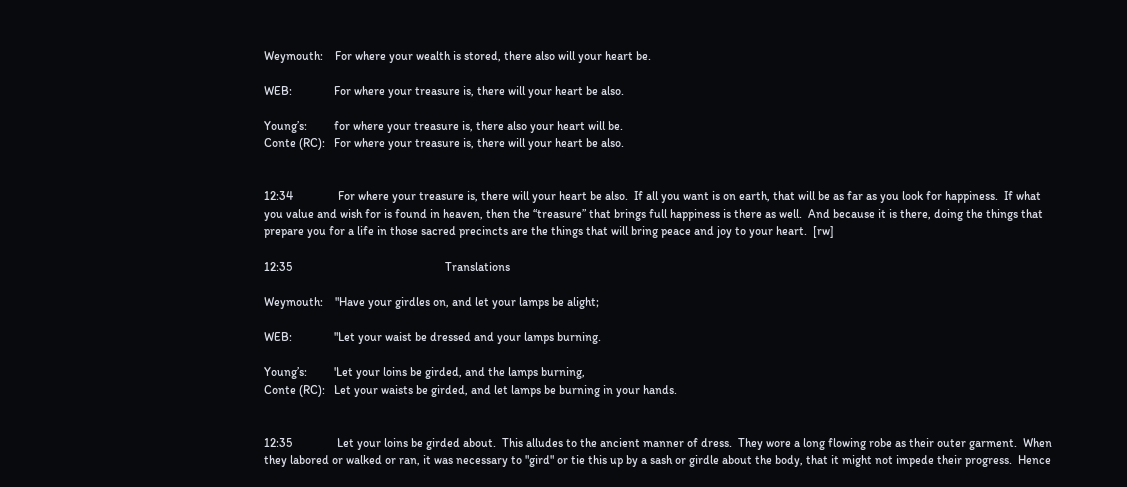Weymouth:    For where your wealth is stored, there also will your heart be.

WEB:              For where your treasure is, there will your heart be also.

Young’s:         for where your treasure is, there also your heart will be.
Conte (RC):   For where your treasure is, there will your heart be also.


12:34               For where your treasure is, there will your heart be also.  If all you want is on earth, that will be as far as you look for happiness.  If what you value and wish for is found in heaven, then the “treasure” that brings full happiness is there as well.  And because it is there, doing the things that prepare you for a life in those sacred precincts are the things that will bring peace and joy to your heart.  [rw]

12:35                                                   Translations

Weymouth:    "Have your girdles on, and let your lamps be alight;

WEB:              "Let your waist be dressed and your lamps burning.

Young’s:         'Let your loins be girded, and the lamps burning,
Conte (RC):   Let your waists be girded, and let lamps be burning in your hands.


12:35               Let your loins be girded about.  This alludes to the ancient manner of dress.  They wore a long flowing robe as their outer garment.  When they labored or walked or ran, it was necessary to "gird" or tie this up by a sash or girdle about the body, that it might not impede their progress.  Hence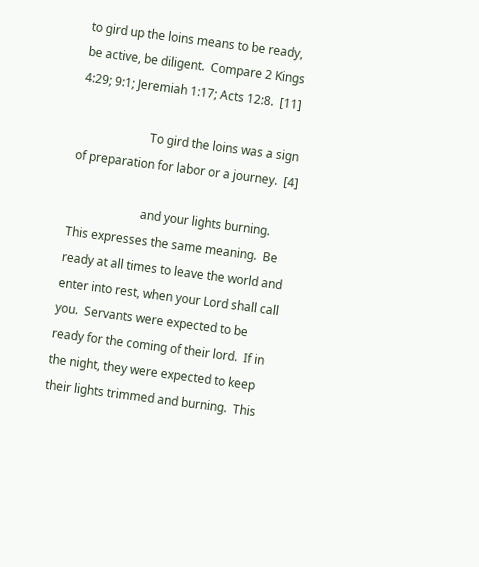to gird up the loins means to be ready, be active, be diligent.  Compare 2 Kings 4:29; 9:1; Jeremiah 1:17; Acts 12:8.  [11]

                        To gird the loins was a sign of preparation for labor or a journey.  [4]

                        and your lights burning.  This expresses the same meaning.  Be ready at all times to leave the world and enter into rest, when your Lord shall call you.  Servants were expected to be ready for the coming of their lord.  If in the night, they were expected to keep their lights trimmed and burning.  This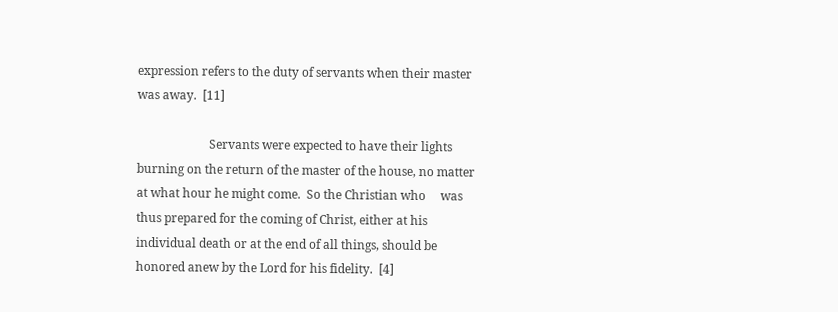expression refers to the duty of servants when their master was away.  [11]

                        Servants were expected to have their lights burning on the return of the master of the house, no matter at what hour he might come.  So the Christian who     was thus prepared for the coming of Christ, either at his individual death or at the end of all things, should be honored anew by the Lord for his fidelity.  [4]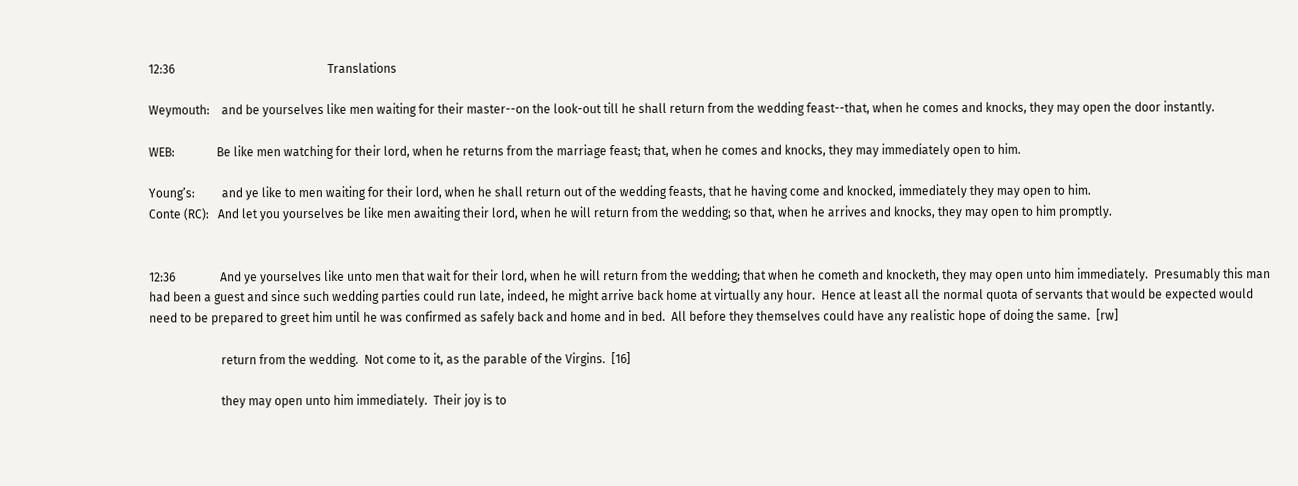12:36                                                   Translations

Weymouth:    and be yourselves like men waiting for their master--on the look-out till he shall return from the wedding feast--that, when he comes and knocks, they may open the door instantly.

WEB:              Be like men watching for their lord, when he returns from the marriage feast; that, when he comes and knocks, they may immediately open to him.

Young’s:         and ye like to men waiting for their lord, when he shall return out of the wedding feasts, that he having come and knocked, immediately they may open to him.
Conte (RC):   And let you yourselves be like men awaiting their lord, when he will return from the wedding; so that, when he arrives and knocks, they may open to him promptly.


12:36               And ye yourselves like unto men that wait for their lord, when he will return from the wedding; that when he cometh and knocketh, they may open unto him immediately.  Presumably this man had been a guest and since such wedding parties could run late, indeed, he might arrive back home at virtually any hour.  Hence at least all the normal quota of servants that would be expected would need to be prepared to greet him until he was confirmed as safely back and home and in bed.  All before they themselves could have any realistic hope of doing the same.  [rw]

                        return from the wedding.  Not come to it, as the parable of the Virgins.  [16]

                        they may open unto him immediately.  Their joy is to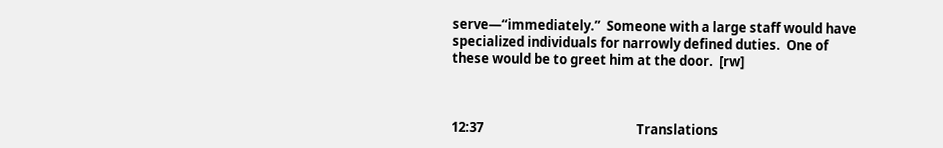serve—“immediately.”  Someone with a large staff would have specialized individuals for narrowly defined duties.  One of these would be to greet him at the door.  [rw]



12:37                                                   Translations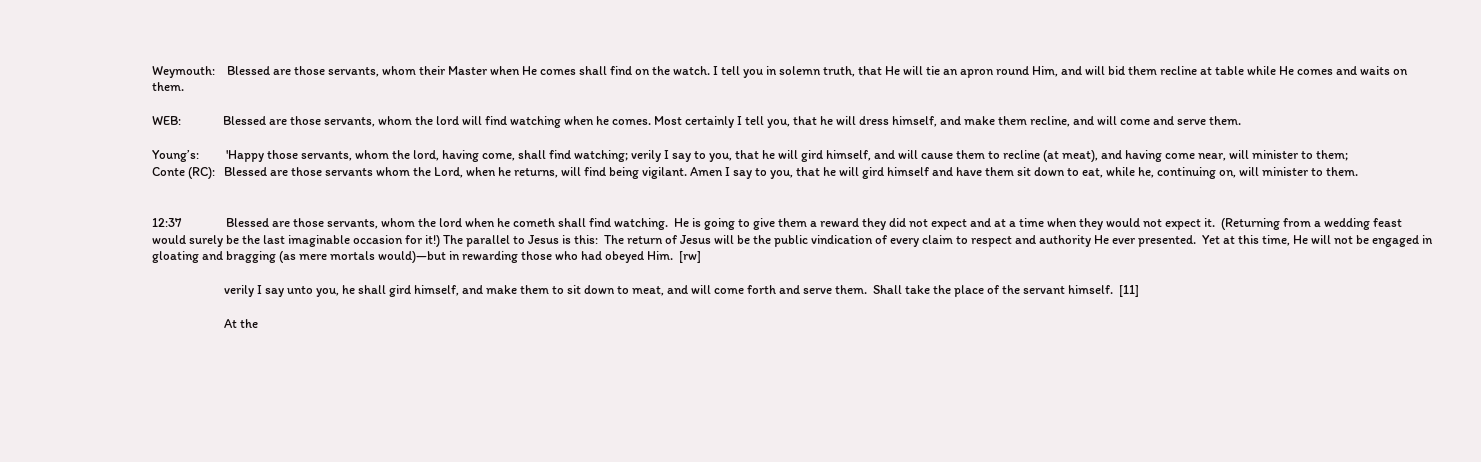Weymouth:    Blessed are those servants, whom their Master when He comes shall find on the watch. I tell you in solemn truth, that He will tie an apron round Him, and will bid them recline at table while He comes and waits on them.

WEB:              Blessed are those servants, whom the lord will find watching when he comes. Most certainly I tell you, that he will dress himself, and make them recline, and will come and serve them.

Young’s:         'Happy those servants, whom the lord, having come, shall find watching; verily I say to you, that he will gird himself, and will cause them to recline (at meat), and having come near, will minister to them;
Conte (RC):   Blessed are those servants whom the Lord, when he returns, will find being vigilant. Amen I say to you, that he will gird himself and have them sit down to eat, while he, continuing on, will minister to them.


12:37               Blessed are those servants, whom the lord when he cometh shall find watching.  He is going to give them a reward they did not expect and at a time when they would not expect it.  (Returning from a wedding feast would surely be the last imaginable occasion for it!) The parallel to Jesus is this:  The return of Jesus will be the public vindication of every claim to respect and authority He ever presented.  Yet at this time, He will not be engaged in gloating and bragging (as mere mortals would)—but in rewarding those who had obeyed Him.  [rw]

                        verily I say unto you, he shall gird himself, and make them to sit down to meat, and will come forth and serve them.  Shall take the place of the servant himself.  [11]

                        At the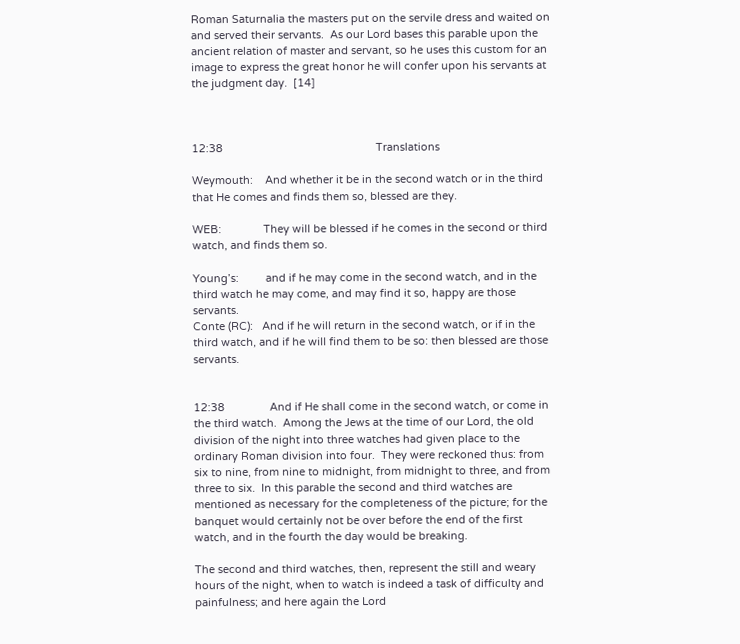Roman Saturnalia the masters put on the servile dress and waited on and served their servants.  As our Lord bases this parable upon the ancient relation of master and servant, so he uses this custom for an image to express the great honor he will confer upon his servants at the judgment day.  [14]



12:38                                                   Translations

Weymouth:    And whether it be in the second watch or in the third that He comes and finds them so, blessed are they.

WEB:              They will be blessed if he comes in the second or third watch, and finds them so.

Young’s:         and if he may come in the second watch, and in the third watch he may come, and may find it so, happy are those servants.
Conte (RC):   And if he will return in the second watch, or if in the third watch, and if he will find them to be so: then blessed are those servants.


12:38               And if He shall come in the second watch, or come in the third watch.  Among the Jews at the time of our Lord, the old division of the night into three watches had given place to the ordinary Roman division into four.  They were reckoned thus: from six to nine, from nine to midnight, from midnight to three, and from three to six.  In this parable the second and third watches are mentioned as necessary for the completeness of the picture; for the banquet would certainly not be over before the end of the first watch, and in the fourth the day would be breaking.

The second and third watches, then, represent the still and weary hours of the night, when to watch is indeed a task of difficulty and painfulness; and here again the Lord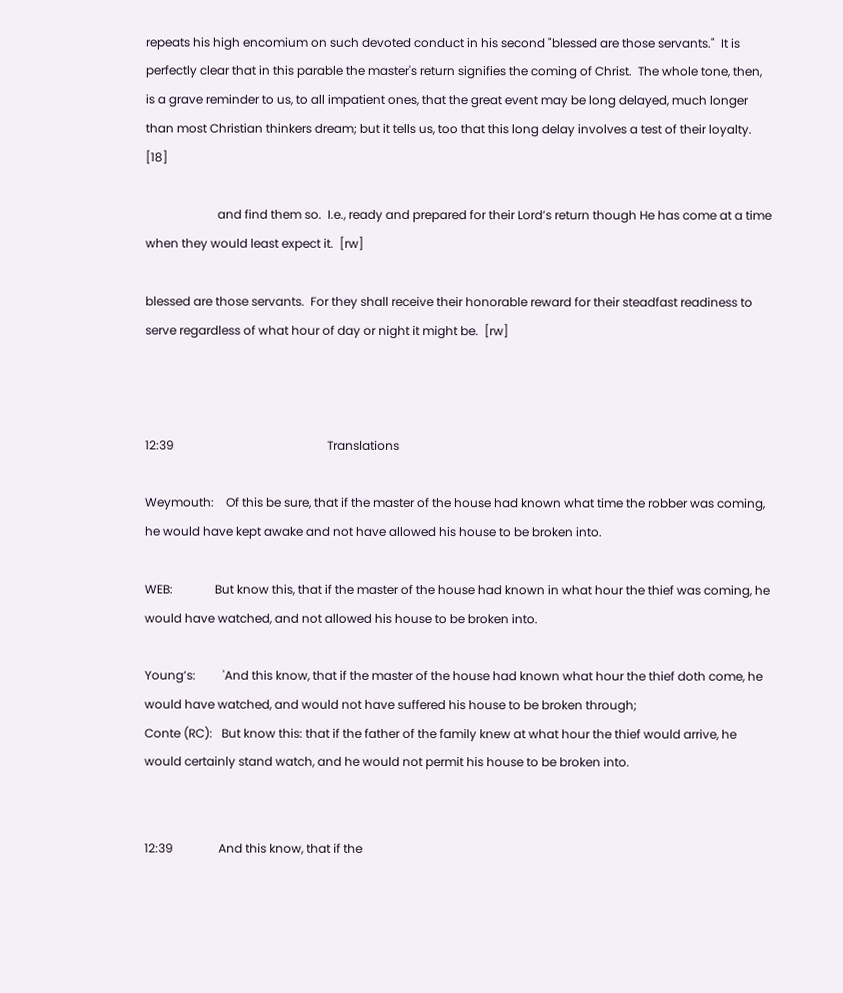repeats his high encomium on such devoted conduct in his second "blessed are those servants."  It is perfectly clear that in this parable the master's return signifies the coming of Christ.  The whole tone, then, is a grave reminder to us, to all impatient ones, that the great event may be long delayed, much longer than most Christian thinkers dream; but it tells us, too that this long delay involves a test of their loyalty.  [18]

                        and find them so.  I.e., ready and prepared for their Lord’s return though He has come at a time when they would least expect it.  [rw]

blessed are those servants.  For they shall receive their honorable reward for their steadfast readiness to serve regardless of what hour of day or night it might be.  [rw]



12:39                                                   Translations

Weymouth:    Of this be sure, that if the master of the house had known what time the robber was coming, he would have kept awake and not have allowed his house to be broken into.

WEB:              But know this, that if the master of the house had known in what hour the thief was coming, he would have watched, and not allowed his house to be broken into.

Young’s:         'And this know, that if the master of the house had known what hour the thief doth come, he would have watched, and would not have suffered his house to be broken through;
Conte (RC):   But know this: that if the father of the family knew at what hour the thief would arrive, he would certainly stand watch, and he would not permit his house to be broken into.


12:39               And this know, that if the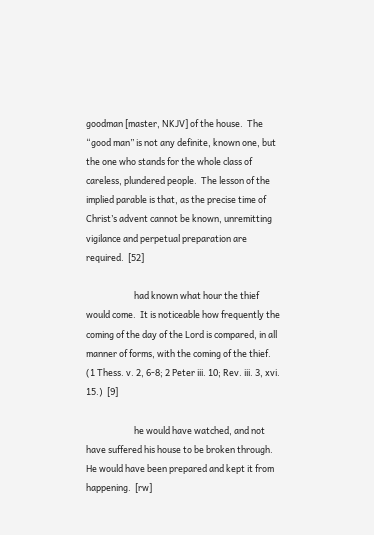goodman [master, NKJV] of the house.  The “good man” is not any definite, known one, but the one who stands for the whole class of careless, plundered people.  The lesson of the implied parable is that, as the precise time of Christ’s advent cannot be known, unremitting vigilance and perpetual preparation are required.  [52]

                        had known what hour the thief would come.  It is noticeable how frequently the coming of the day of the Lord is compared, in all manner of forms, with the coming of the thief.  (1 Thess. v. 2, 6-8; 2 Peter iii. 10; Rev. iii. 3, xvi. 15.)  [9]

                        he would have watched, and not have suffered his house to be broken through.  He would have been prepared and kept it from happening.  [rw]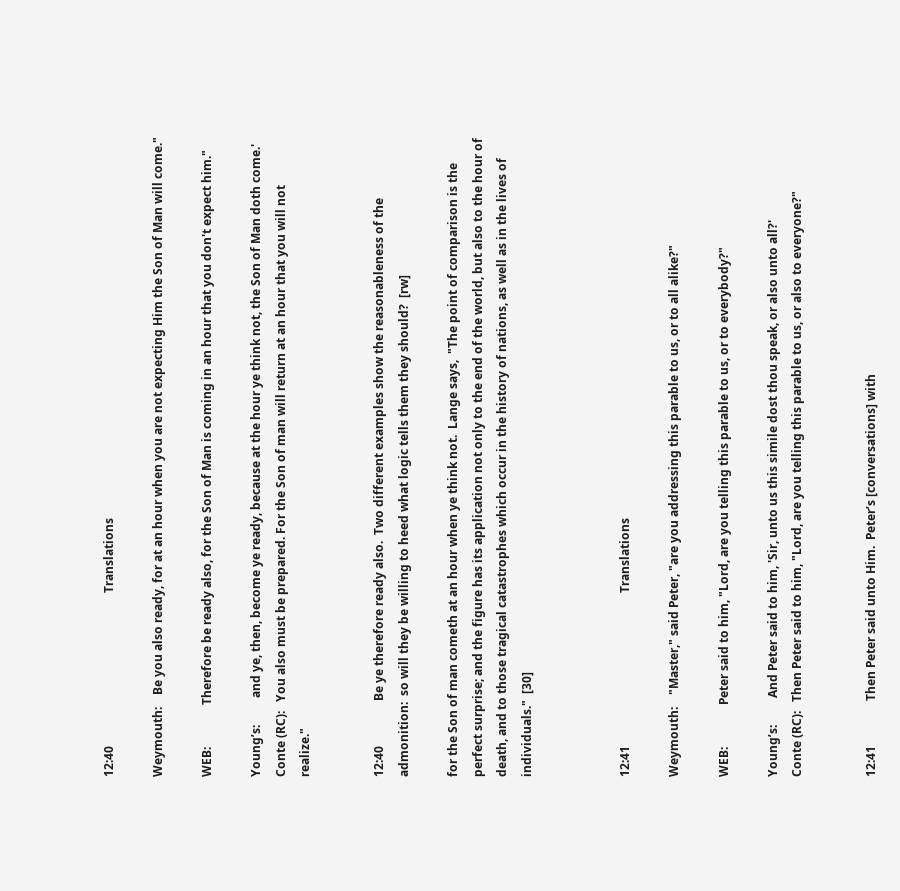12:40                                                   Translations

Weymouth:    Be you also ready, for at an hour when you are not expecting Him the Son of Man will come."

WEB:              Therefore be ready also, for the Son of Man is coming in an hour that you don't expect him."

Young’s:         and ye, then, become ye ready, because at the hour ye think not, the Son of Man doth come.'
Conte (RC):   You also must be prepared. For the Son of man will return at an hour that you will not realize."


12:40               Be ye therefore ready also.  Two different examples show the reasonableness of the admonition:  so will they be willing to heed what logic tells them they should?  [rw]

for the Son of man cometh at an hour when ye think not.  Lange says,  "The point of comparison is the perfect surprise; and the figure has its application not only to the end of the world, but also to the hour of death, and to those tragical catastrophes which occur in the history of nations, as well as in the lives of individuals."  [30]



12:41                                                   Translations

Weymouth:    "Master," said Peter, "are you addressing this parable to us, or to all alike?"

WEB:              Peter said to him, "Lord, are you telling this parable to us, or to everybody?"

Young’s:         And Peter said to him, 'Sir, unto us this simile dost thou speak, or also unto all?'
Conte (RC):   Then Peter said to him, "Lord, are you telling this parable to us, or also to everyone?"


12:41               Then Peter said unto Him.  Peter’s [conversations] with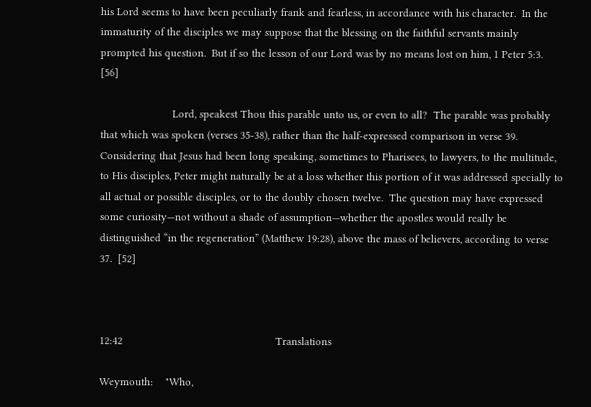his Lord seems to have been peculiarly frank and fearless, in accordance with his character.  In the immaturity of the disciples we may suppose that the blessing on the faithful servants mainly prompted his question.  But if so the lesson of our Lord was by no means lost on him, 1 Peter 5:3.  [56]

                        Lord, speakest Thou this parable unto us, or even to all?  The parable was probably that which was spoken (verses 35-38), rather than the half-expressed comparison in verse 39.  Considering that Jesus had been long speaking, sometimes to Pharisees, to lawyers, to the multitude, to His disciples, Peter might naturally be at a loss whether this portion of it was addressed specially to all actual or possible disciples, or to the doubly chosen twelve.  The question may have expressed some curiosity—not without a shade of assumption—whether the apostles would really be distinguished “in the regeneration” (Matthew 19:28), above the mass of believers, according to verse 37.  [52]



12:42                                                   Translations

Weymouth:    "Who,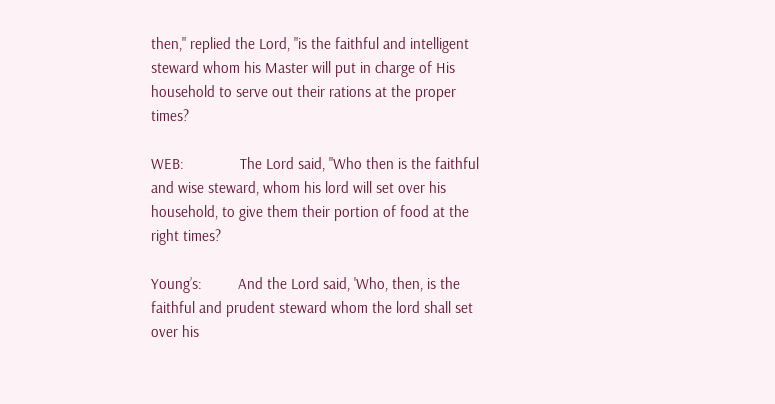then," replied the Lord, "is the faithful and intelligent steward whom his Master will put in charge of His household to serve out their rations at the proper times?

WEB:              The Lord said, "Who then is the faithful and wise steward, whom his lord will set over his household, to give them their portion of food at the right times?

Young’s:         And the Lord said, 'Who, then, is the faithful and prudent steward whom the lord shall set over his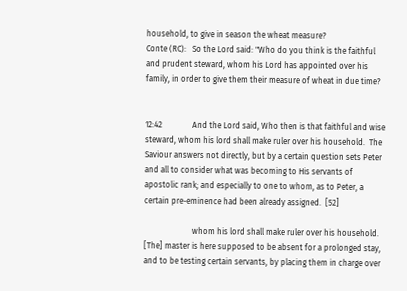household, to give in season the wheat measure?
Conte (RC):   So the Lord said: "Who do you think is the faithful and prudent steward, whom his Lord has appointed over his family, in order to give them their measure of wheat in due time?


12:42               And the Lord said, Who then is that faithful and wise steward, whom his lord shall make ruler over his household.  The Saviour answers not directly, but by a certain question sets Peter and all to consider what was becoming to His servants of apostolic rank; and especially to one to whom, as to Peter, a certain pre-eminence had been already assigned.  [52]

                        whom his lord shall make ruler over his household.  [The] master is here supposed to be absent for a prolonged stay, and to be testing certain servants, by placing them in charge over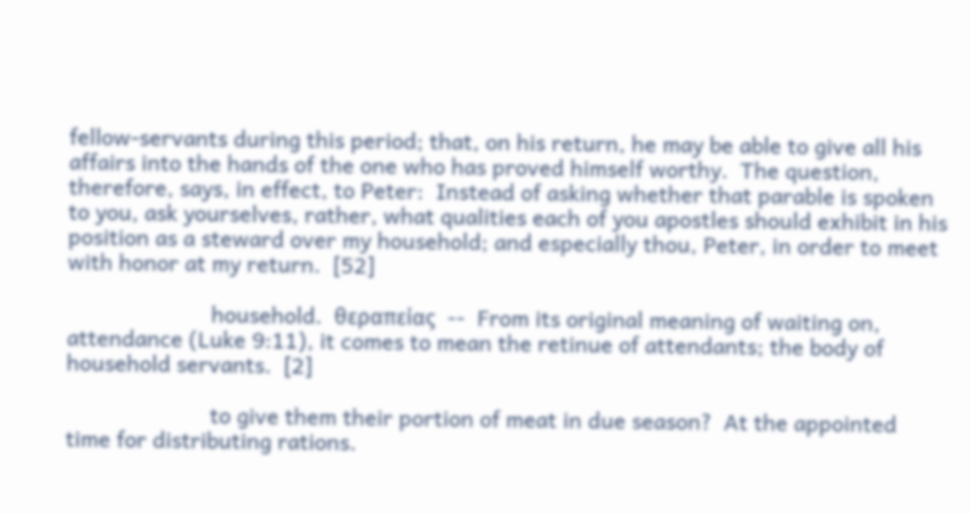fellow-servants during this period; that, on his return, he may be able to give all his affairs into the hands of the one who has proved himself worthy.  The question, therefore, says, in effect, to Peter:  Instead of asking whether that parable is spoken to you, ask yourselves, rather, what qualities each of you apostles should exhibit in his position as a steward over my household; and especially thou, Peter, in order to meet with honor at my return.  [52]

                        household.  θεραπείας  --  From its original meaning of waiting on, attendance (Luke 9:11), it comes to mean the retinue of attendants; the body of household servants.  [2]

                        to give them their portion of meat in due season?  At the appointed time for distributing rations.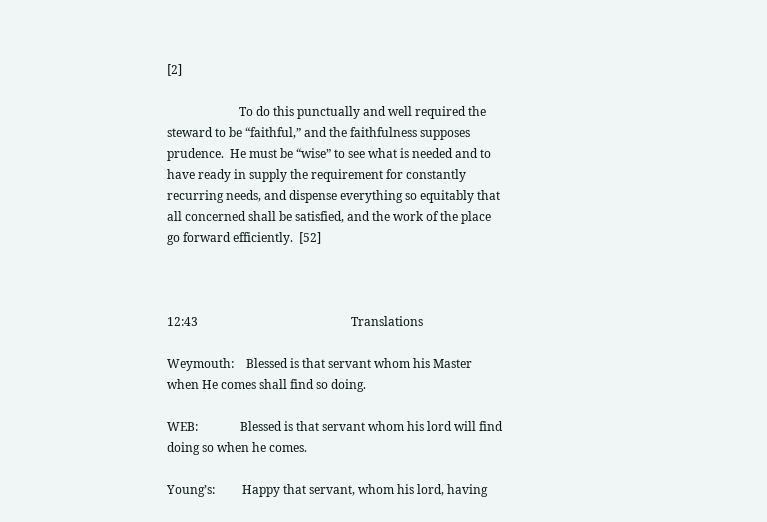[2]

                        To do this punctually and well required the steward to be “faithful,” and the faithfulness supposes prudence.  He must be “wise” to see what is needed and to have ready in supply the requirement for constantly recurring needs, and dispense everything so equitably that all concerned shall be satisfied, and the work of the place go forward efficiently.  [52]



12:43                                                   Translations

Weymouth:    Blessed is that servant whom his Master when He comes shall find so doing.

WEB:              Blessed is that servant whom his lord will find doing so when he comes.

Young’s:         Happy that servant, whom his lord, having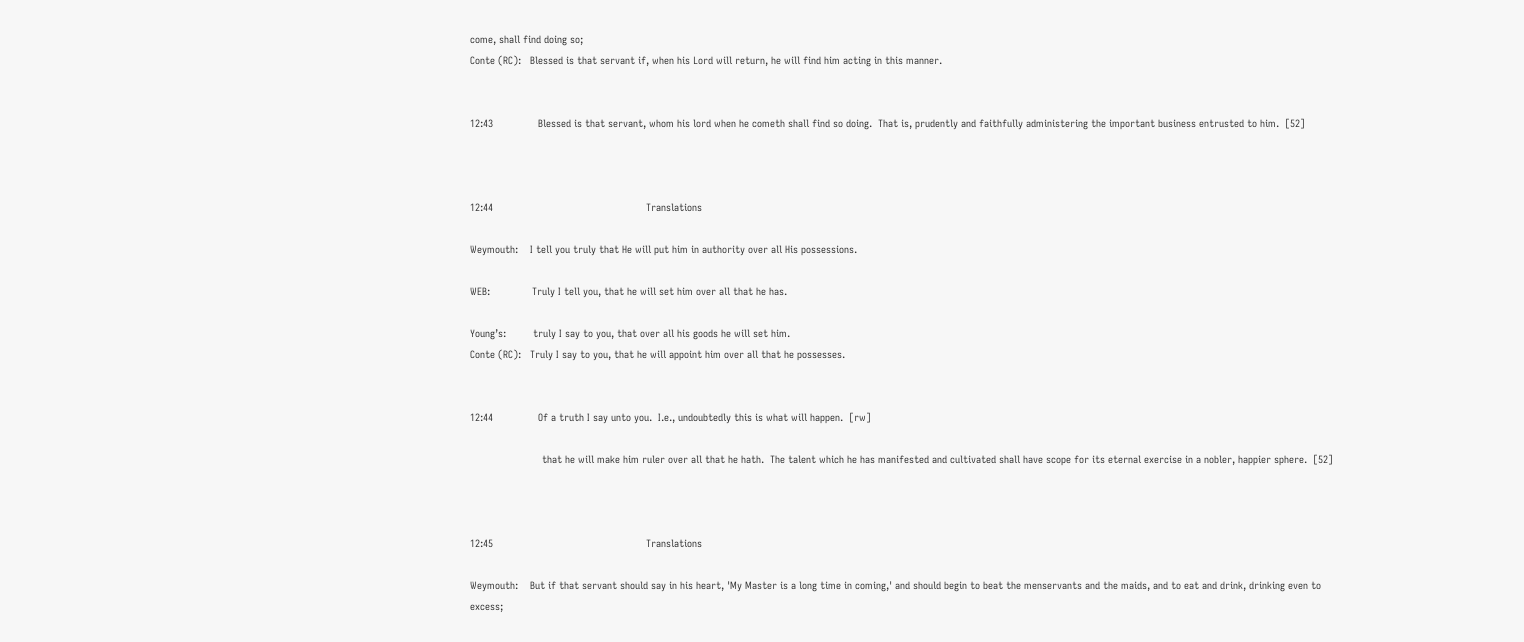come, shall find doing so;
Conte (RC):   Blessed is that servant if, when his Lord will return, he will find him acting in this manner.


12:43               Blessed is that servant, whom his lord when he cometh shall find so doing.  That is, prudently and faithfully administering the important business entrusted to him.  [52]



12:44                                                   Translations

Weymouth:    I tell you truly that He will put him in authority over all His possessions.

WEB:              Truly I tell you, that he will set him over all that he has.

Young’s:         truly I say to you, that over all his goods he will set him.
Conte (RC):   Truly I say to you, that he will appoint him over all that he possesses.


12:44               Of a truth I say unto you.  I.e., undoubtedly this is what will happen.  [rw]

                        that he will make him ruler over all that he hath.  The talent which he has manifested and cultivated shall have scope for its eternal exercise in a nobler, happier sphere.  [52]



12:45                                                   Translations

Weymouth:    But if that servant should say in his heart, 'My Master is a long time in coming,' and should begin to beat the menservants and the maids, and to eat and drink, drinking even to excess;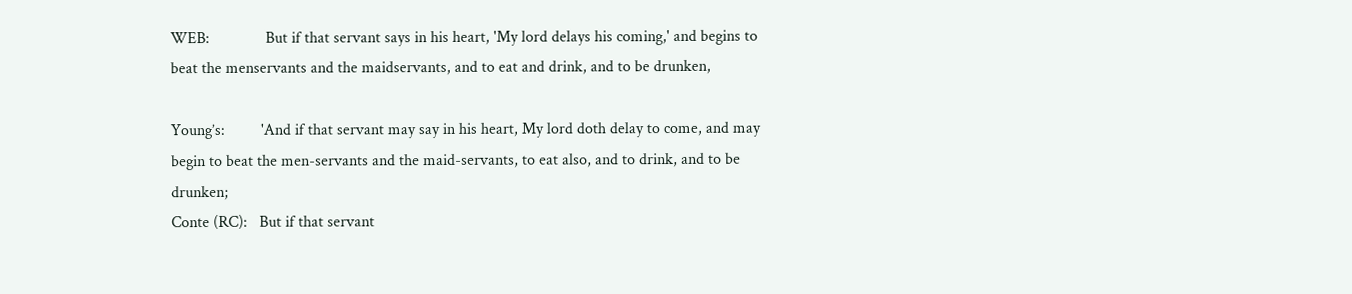WEB:              But if that servant says in his heart, 'My lord delays his coming,' and begins to beat the menservants and the maidservants, and to eat and drink, and to be drunken,

Young’s:         'And if that servant may say in his heart, My lord doth delay to come, and may begin to beat the men-servants and the maid-servants, to eat also, and to drink, and to be drunken;
Conte (RC):   But if that servant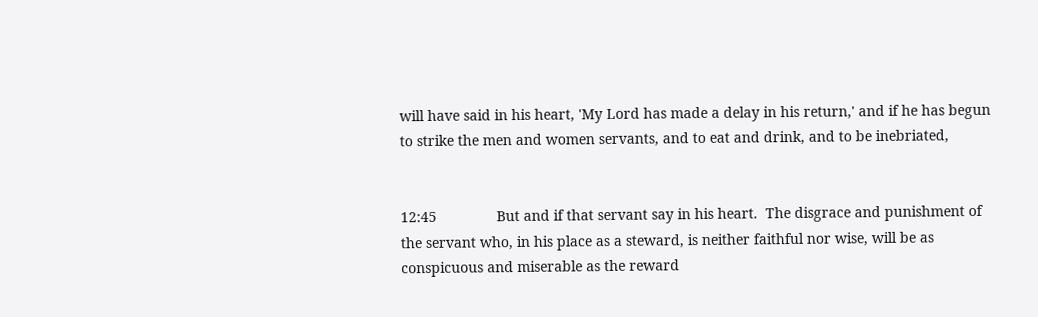will have said in his heart, 'My Lord has made a delay in his return,' and if he has begun to strike the men and women servants, and to eat and drink, and to be inebriated,


12:45               But and if that servant say in his heart.  The disgrace and punishment of the servant who, in his place as a steward, is neither faithful nor wise, will be as conspicuous and miserable as the reward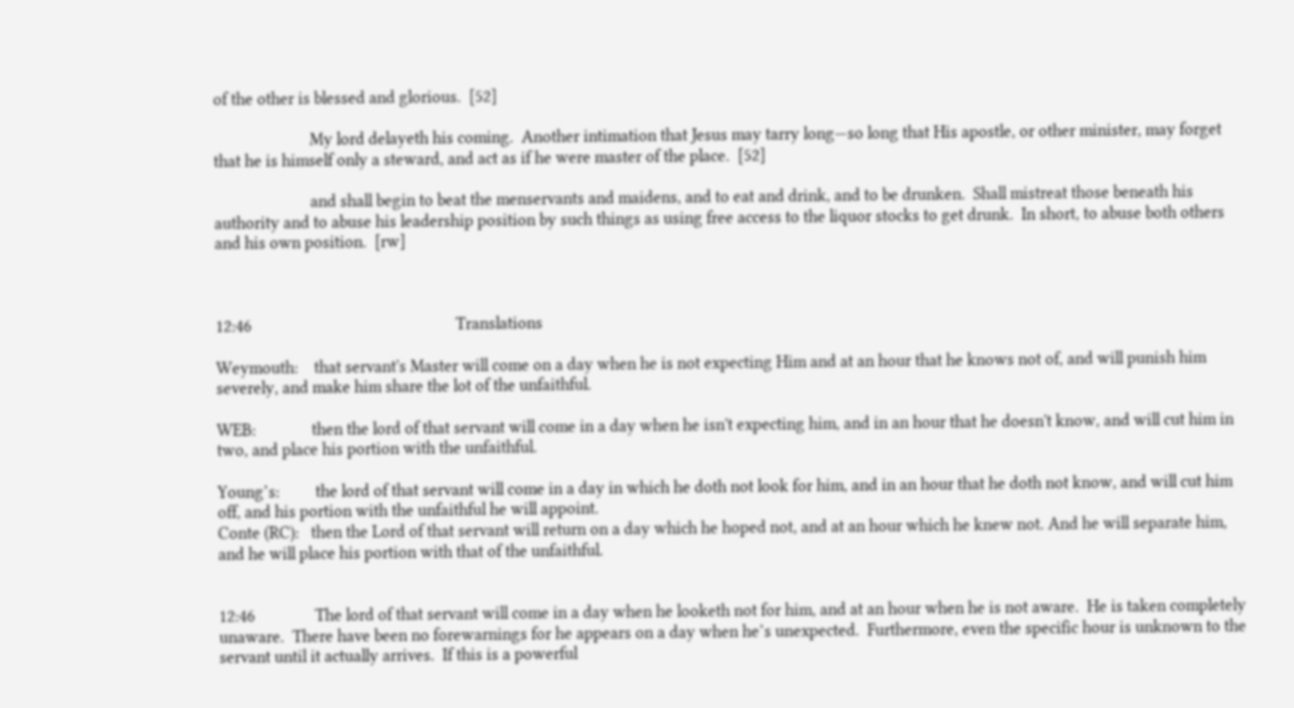of the other is blessed and glorious.  [52]

                        My lord delayeth his coming.  Another intimation that Jesus may tarry long—so long that His apostle, or other minister, may forget that he is himself only a steward, and act as if he were master of the place.  [52]

                        and shall begin to beat the menservants and maidens, and to eat and drink, and to be drunken.  Shall mistreat those beneath his authority and to abuse his leadership position by such things as using free access to the liquor stocks to get drunk.  In short, to abuse both others and his own position.  [rw]



12:46                                                   Translations

Weymouth:    that servant's Master will come on a day when he is not expecting Him and at an hour that he knows not of, and will punish him severely, and make him share the lot of the unfaithful.

WEB:              then the lord of that servant will come in a day when he isn't expecting him, and in an hour that he doesn't know, and will cut him in two, and place his portion with the unfaithful.

Young’s:         the lord of that servant will come in a day in which he doth not look for him, and in an hour that he doth not know, and will cut him off, and his portion with the unfaithful he will appoint.
Conte (RC):   then the Lord of that servant will return on a day which he hoped not, and at an hour which he knew not. And he will separate him, and he will place his portion with that of the unfaithful.


12:46               The lord of that servant will come in a day when he looketh not for him, and at an hour when he is not aware.  He is taken completely unaware.  There have been no forewarnings for he appears on a day when he’s unexpected.  Furthermore, even the specific hour is unknown to the servant until it actually arrives.  If this is a powerful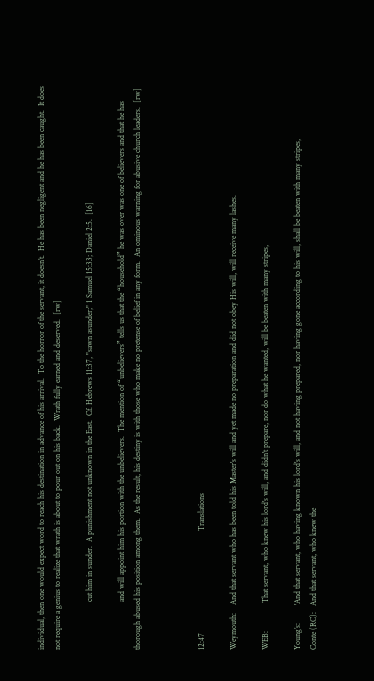individual, then one would expect word to reach his destination in advance of his arrival.  To the horror of the servant, it doesn’t.  He has been negligent and he has been caught.  It does not require a genius to realize that wrath is about to pour out on his back.  Wrath fully earned and deserved.  [rw]

                        cut him in sunder.  A punishment not unknown in the East.  Cf. Hebrews 11:37, "sawn asunder;" 1 Samuel 15:33; Daniel 2:5.  [16]

                        and will appoint him his portion with the unbelievers.  The mention of “unbelievers” tells us that the “household” he was over was one of believers and that he has thorough abused his position among them.  As the result, his destiny is with those who make no pretense of belief in any form.  An ominous warning for abusive church leaders.  [rw]



12:47                                                   Translations

Weymouth:    And that servant who has been told his Master's will and yet made no preparation and did not obey His will, will receive many lashes.

WEB:              That servant, who knew his lord's will, and didn't prepare, nor do what he wanted, will be beaten with many stripes,

Young’s:         'And that servant, who having known his lord's will, and not having prepared, nor having gone according to his will, shall be beaten with many stripes,
Conte (RC):   And that servant, who knew the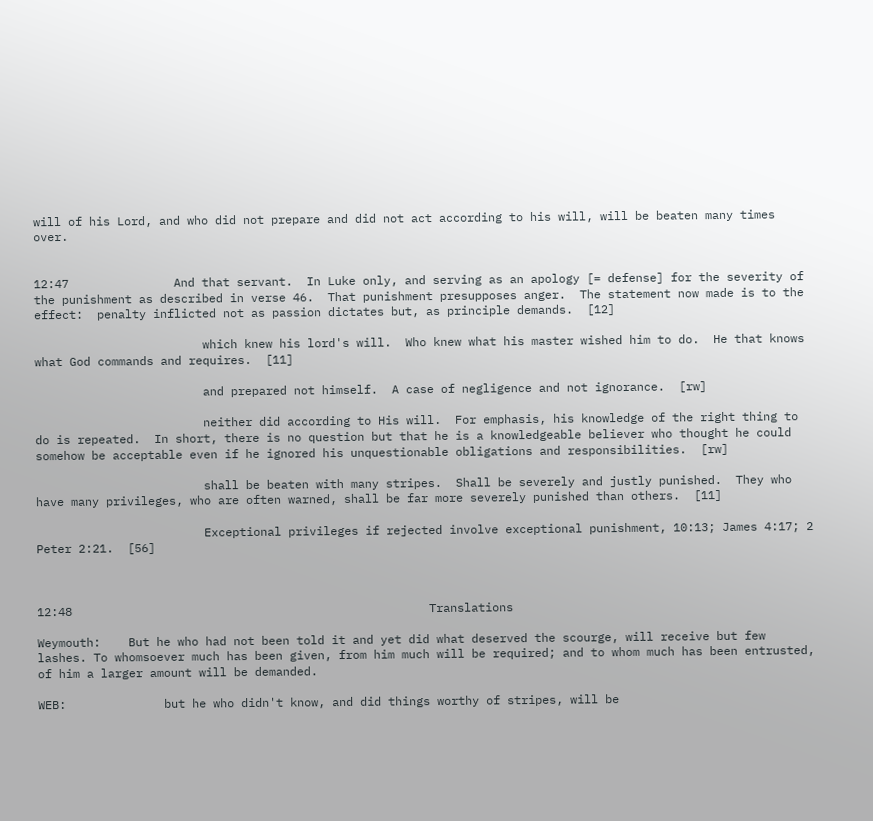will of his Lord, and who did not prepare and did not act according to his will, will be beaten many times over.


12:47               And that servant.  In Luke only, and serving as an apology [= defense] for the severity of the punishment as described in verse 46.  That punishment presupposes anger.  The statement now made is to the effect:  penalty inflicted not as passion dictates but, as principle demands.  [12]

                        which knew his lord's will.  Who knew what his master wished him to do.  He that knows what God commands and requires.  [11]

                        and prepared not himself.  A case of negligence and not ignorance.  [rw]

                        neither did according to His will.  For emphasis, his knowledge of the right thing to do is repeated.  In short, there is no question but that he is a knowledgeable believer who thought he could somehow be acceptable even if he ignored his unquestionable obligations and responsibilities.  [rw]

                        shall be beaten with many stripes.  Shall be severely and justly punished.  They who have many privileges, who are often warned, shall be far more severely punished than others.  [11]

                        Exceptional privileges if rejected involve exceptional punishment, 10:13; James 4:17; 2 Peter 2:21.  [56]



12:48                                                   Translations

Weymouth:    But he who had not been told it and yet did what deserved the scourge, will receive but few lashes. To whomsoever much has been given, from him much will be required; and to whom much has been entrusted, of him a larger amount will be demanded.

WEB:              but he who didn't know, and did things worthy of stripes, will be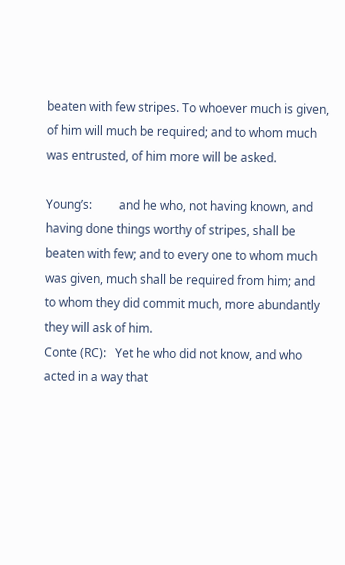beaten with few stripes. To whoever much is given, of him will much be required; and to whom much was entrusted, of him more will be asked.

Young’s:         and he who, not having known, and having done things worthy of stripes, shall be beaten with few; and to every one to whom much was given, much shall be required from him; and to whom they did commit much, more abundantly they will ask of him.
Conte (RC):   Yet he who did not know, and who acted in a way that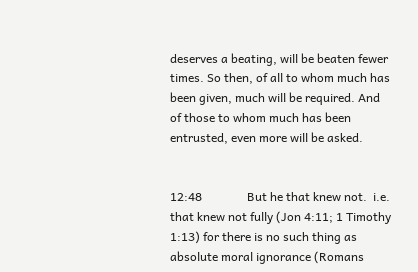deserves a beating, will be beaten fewer times. So then, of all to whom much has been given, much will be required. And of those to whom much has been entrusted, even more will be asked.


12:48               But he that knew not.  i.e. that knew not fully (Jon 4:11; 1 Timothy 1:13) for there is no such thing as absolute moral ignorance (Romans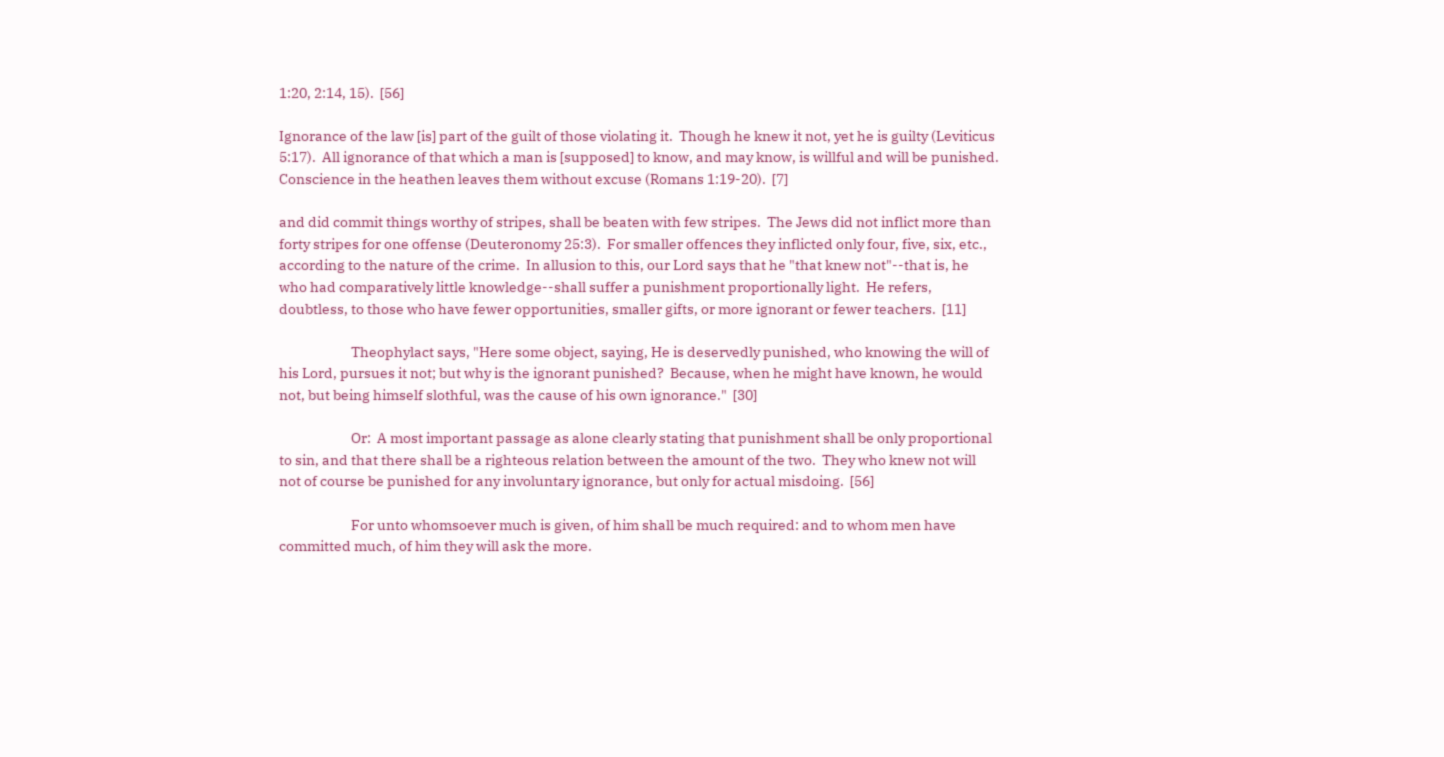1:20, 2:14, 15).  [56]

Ignorance of the law [is] part of the guilt of those violating it.  Though he knew it not, yet he is guilty (Leviticus 5:17).  All ignorance of that which a man is [supposed] to know, and may know, is willful and will be punished.  Conscience in the heathen leaves them without excuse (Romans 1:19-20).  [7]

and did commit things worthy of stripes, shall be beaten with few stripes.  The Jews did not inflict more than forty stripes for one offense (Deuteronomy 25:3).  For smaller offences they inflicted only four, five, six, etc., according to the nature of the crime.  In allusion to this, our Lord says that he "that knew not"--that is, he who had comparatively little knowledge--shall suffer a punishment proportionally light.  He refers, doubtless, to those who have fewer opportunities, smaller gifts, or more ignorant or fewer teachers.  [11]

                        Theophylact says, "Here some object, saying, He is deservedly punished, who knowing the will of his Lord, pursues it not; but why is the ignorant punished?  Because, when he might have known, he would not, but being himself slothful, was the cause of his own ignorance."  [30]

                        Or:  A most important passage as alone clearly stating that punishment shall be only proportional to sin, and that there shall be a righteous relation between the amount of the two.  They who knew not will not of course be punished for any involuntary ignorance, but only for actual misdoing.  [56]

                        For unto whomsoever much is given, of him shall be much required: and to whom men have committed much, of him they will ask the more.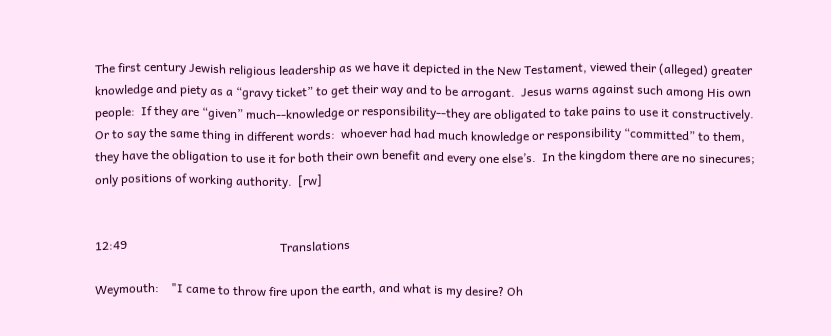The first century Jewish religious leadership as we have it depicted in the New Testament, viewed their (alleged) greater knowledge and piety as a “gravy ticket” to get their way and to be arrogant.  Jesus warns against such among His own people:  If they are “given” much--knowledge or responsibility--they are obligated to take pains to use it constructively.  Or to say the same thing in different words:  whoever had had much knowledge or responsibility “committed” to them, they have the obligation to use it for both their own benefit and every one else’s.  In the kingdom there are no sinecures; only positions of working authority.  [rw]


12:49                                                   Translations

Weymouth:    "I came to throw fire upon the earth, and what is my desire? Oh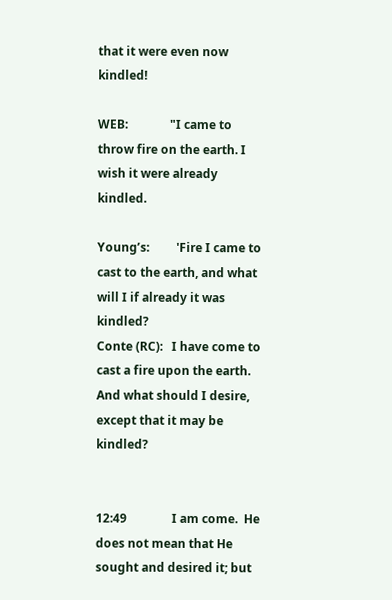that it were even now kindled!

WEB:              "I came to throw fire on the earth. I wish it were already kindled.

Young’s:         'Fire I came to cast to the earth, and what will I if already it was kindled?
Conte (RC):   I have come to cast a fire upon the earth. And what should I desire, except that it may be kindled?


12:49               I am come.  He does not mean that He sought and desired it; but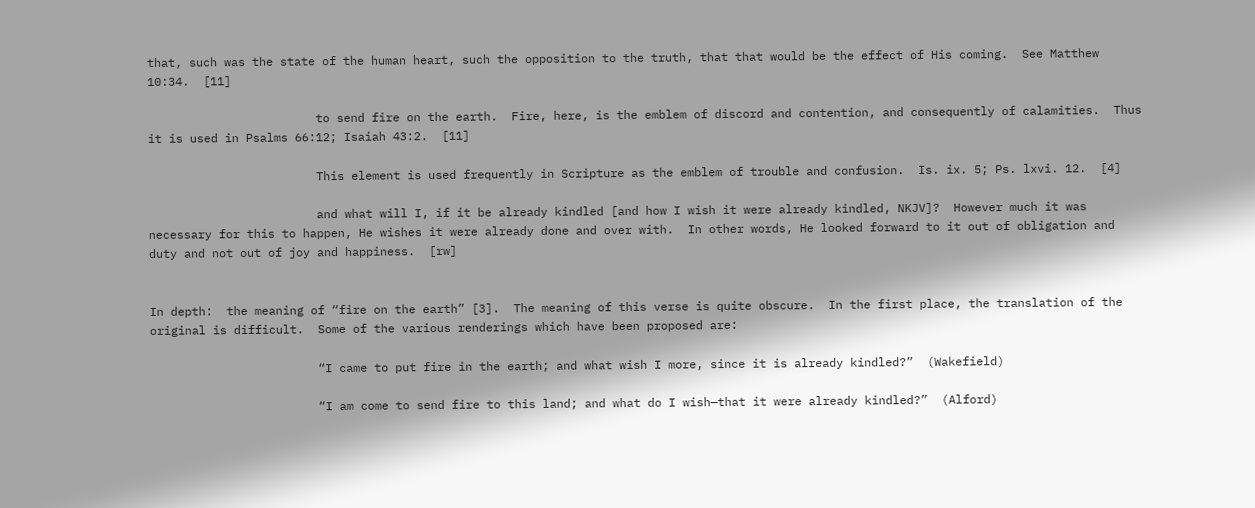that, such was the state of the human heart, such the opposition to the truth, that that would be the effect of His coming.  See Matthew 10:34.  [11]

                        to send fire on the earth.  Fire, here, is the emblem of discord and contention, and consequently of calamities.  Thus it is used in Psalms 66:12; Isaiah 43:2.  [11]

                        This element is used frequently in Scripture as the emblem of trouble and confusion.  Is. ix. 5; Ps. lxvi. 12.  [4]

                        and what will I, if it be already kindled [and how I wish it were already kindled, NKJV]?  However much it was necessary for this to happen, He wishes it were already done and over with.  In other words, He looked forward to it out of obligation and duty and not out of joy and happiness.  [rw]


In depth:  the meaning of “fire on the earth” [3].  The meaning of this verse is quite obscure.  In the first place, the translation of the original is difficult.  Some of the various renderings which have been proposed are:

                        “I came to put fire in the earth; and what wish I more, since it is already kindled?”  (Wakefield)

                        “I am come to send fire to this land; and what do I wish—that it were already kindled?”  (Alford)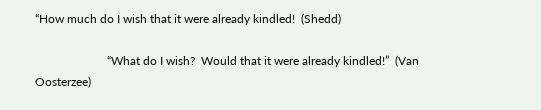“How much do I wish that it were already kindled!  (Shedd)

                        “What do I wish?  Would that it were already kindled!”  (Van Oosterzee)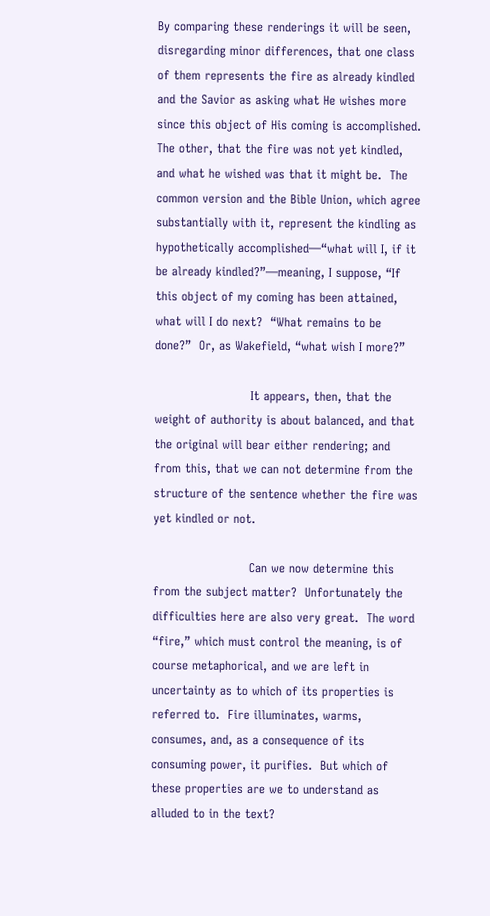By comparing these renderings it will be seen, disregarding minor differences, that one class of them represents the fire as already kindled and the Savior as asking what He wishes more since this object of His coming is accomplished.  The other, that the fire was not yet kindled, and what he wished was that it might be.  The common version and the Bible Union, which agree substantially with it, represent the kindling as hypothetically accomplished—“what will I, if it be already kindled?”—meaning, I suppose, “If this object of my coming has been attained, what will I do next?  “What remains to be done?”  Or, as Wakefield, “what wish I more?”

                        It appears, then, that the weight of authority is about balanced, and that the original will bear either rendering; and from this, that we can not determine from the structure of the sentence whether the fire was yet kindled or not.

                        Can we now determine this from the subject matter?  Unfortunately the difficulties here are also very great.  The word “fire,” which must control the meaning, is of course metaphorical, and we are left in uncertainty as to which of its properties is referred to.  Fire illuminates, warms, consumes, and, as a consequence of its consuming power, it purifies.  But which of these properties are we to understand as alluded to in the text?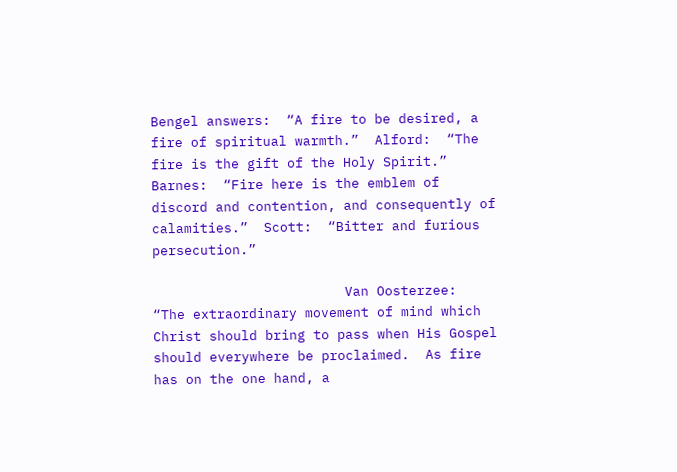Bengel answers:  “A fire to be desired, a fire of spiritual warmth.”  Alford:  “The fire is the gift of the Holy Spirit.”  Barnes:  “Fire here is the emblem of discord and contention, and consequently of calamities.”  Scott:  “Bitter and furious persecution.”

                        Van Oosterzee:  “The extraordinary movement of mind which Christ should bring to pass when His Gospel should everywhere be proclaimed.  As fire has on the one hand, a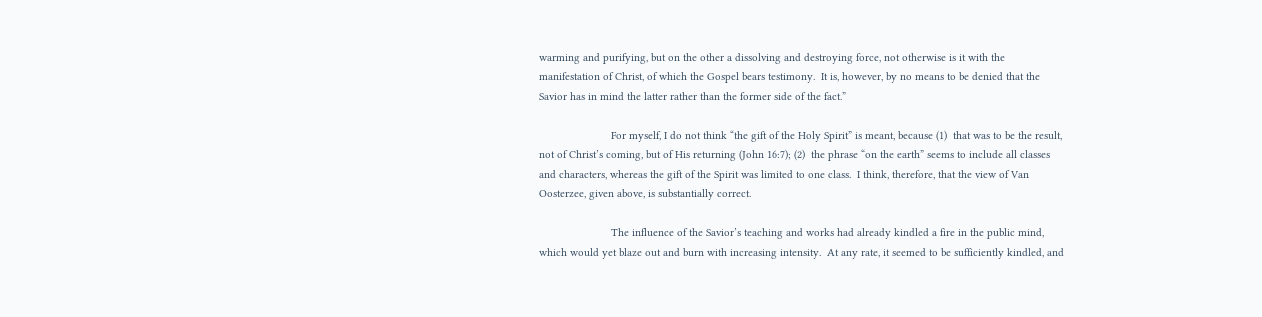warming and purifying, but on the other a dissolving and destroying force, not otherwise is it with the manifestation of Christ, of which the Gospel bears testimony.  It is, however, by no means to be denied that the Savior has in mind the latter rather than the former side of the fact.”

                        For myself, I do not think “the gift of the Holy Spirit” is meant, because (1)  that was to be the result, not of Christ’s coming, but of His returning (John 16:7); (2)  the phrase “on the earth” seems to include all classes and characters, whereas the gift of the Spirit was limited to one class.  I think, therefore, that the view of Van Oosterzee, given above, is substantially correct.

                        The influence of the Savior’s teaching and works had already kindled a fire in the public mind, which would yet blaze out and burn with increasing intensity.  At any rate, it seemed to be sufficiently kindled, and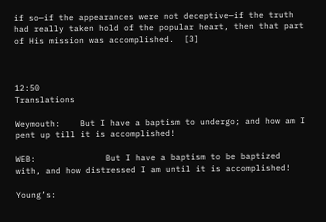if so—if the appearances were not deceptive—if the truth had really taken hold of the popular heart, then that part of His mission was accomplished.  [3]



12:50                                                   Translations

Weymouth:    But I have a baptism to undergo; and how am I pent up till it is accomplished!

WEB:              But I have a baptism to be baptized with, and how distressed I am until it is accomplished!

Young’s: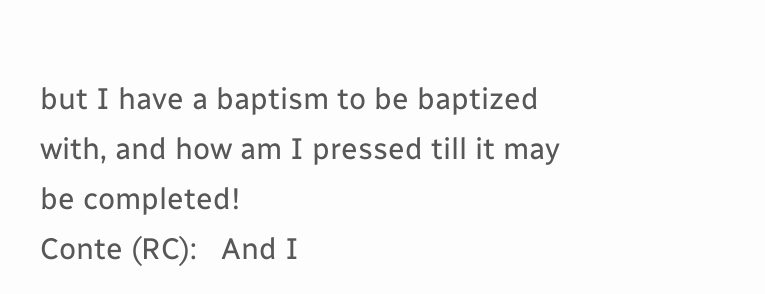but I have a baptism to be baptized with, and how am I pressed till it may be completed!
Conte (RC):   And I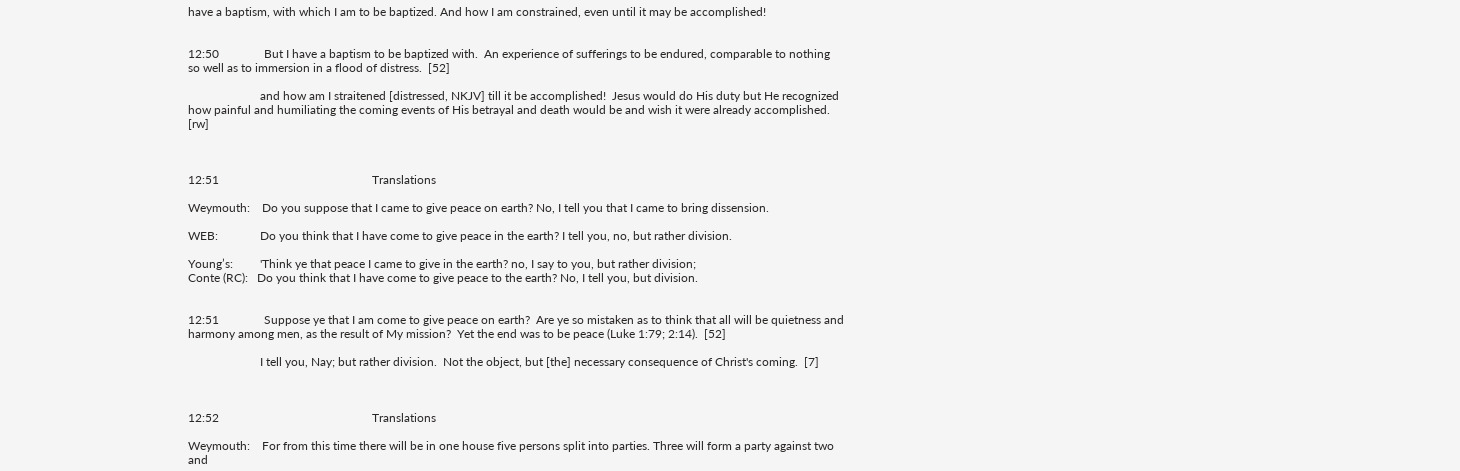have a baptism, with which I am to be baptized. And how I am constrained, even until it may be accomplished!


12:50               But I have a baptism to be baptized with.  An experience of sufferings to be endured, comparable to nothing so well as to immersion in a flood of distress.  [52]

                        and how am I straitened [distressed, NKJV] till it be accomplished!  Jesus would do His duty but He recognized how painful and humiliating the coming events of His betrayal and death would be and wish it were already accomplished.  [rw]



12:51                                                   Translations

Weymouth:    Do you suppose that I came to give peace on earth? No, I tell you that I came to bring dissension.

WEB:              Do you think that I have come to give peace in the earth? I tell you, no, but rather division.

Young’s:         'Think ye that peace I came to give in the earth? no, I say to you, but rather division;
Conte (RC):   Do you think that I have come to give peace to the earth? No, I tell you, but division.


12:51               Suppose ye that I am come to give peace on earth?  Are ye so mistaken as to think that all will be quietness and harmony among men, as the result of My mission?  Yet the end was to be peace (Luke 1:79; 2:14).  [52]

                        I tell you, Nay; but rather division.  Not the object, but [the] necessary consequence of Christ's coming.  [7]



12:52                                                   Translations

Weymouth:    For from this time there will be in one house five persons split into parties. Three will form a party against two and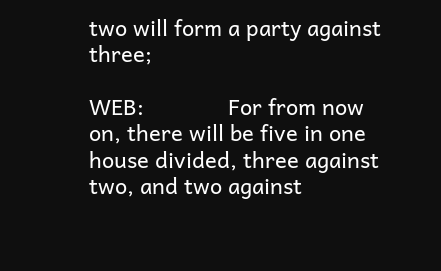two will form a party against three;

WEB:              For from now on, there will be five in one house divided, three against two, and two against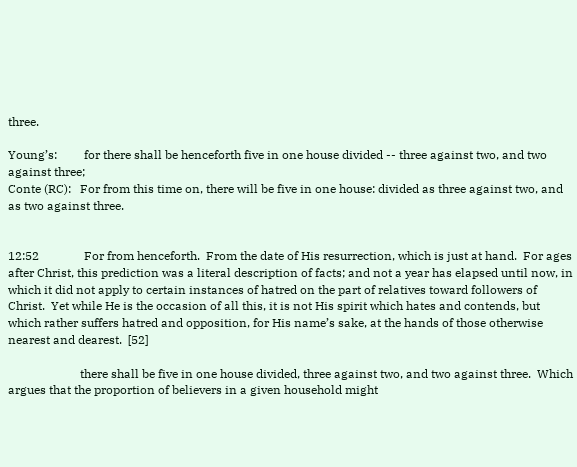three.

Young’s:         for there shall be henceforth five in one house divided -- three against two, and two against three;
Conte (RC):   For from this time on, there will be five in one house: divided as three against two, and as two against three.


12:52               For from henceforth.  From the date of His resurrection, which is just at hand.  For ages after Christ, this prediction was a literal description of facts; and not a year has elapsed until now, in which it did not apply to certain instances of hatred on the part of relatives toward followers of Christ.  Yet while He is the occasion of all this, it is not His spirit which hates and contends, but which rather suffers hatred and opposition, for His name’s sake, at the hands of those otherwise nearest and dearest.  [52]

                        there shall be five in one house divided, three against two, and two against three.  Which argues that the proportion of believers in a given household might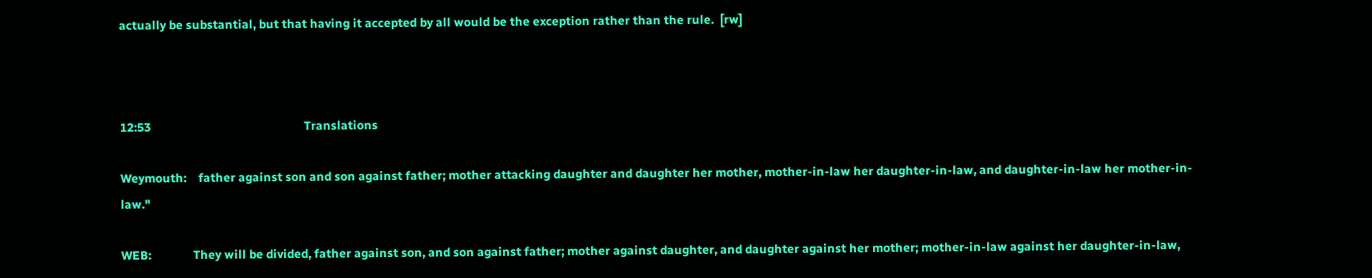actually be substantial, but that having it accepted by all would be the exception rather than the rule.  [rw]



12:53                                                   Translations

Weymouth:    father against son and son against father; mother attacking daughter and daughter her mother, mother-in-law her daughter-in-law, and daughter-in-law her mother-in-law."

WEB:              They will be divided, father against son, and son against father; mother against daughter, and daughter against her mother; mother-in-law against her daughter-in-law,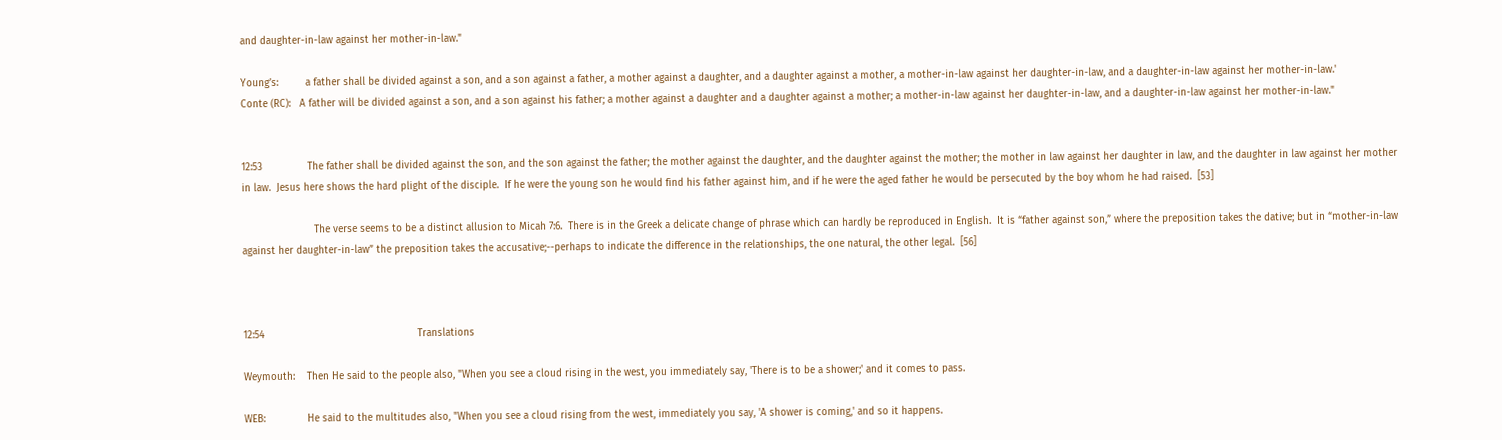and daughter-in-law against her mother-in-law."

Young’s:         a father shall be divided against a son, and a son against a father, a mother against a daughter, and a daughter against a mother, a mother-in-law against her daughter-in-law, and a daughter-in-law against her mother-in-law.'
Conte (RC):   A father will be divided against a son, and a son against his father; a mother against a daughter and a daughter against a mother; a mother-in-law against her daughter-in-law, and a daughter-in-law against her mother-in-law."


12:53               The father shall be divided against the son, and the son against the father; the mother against the daughter, and the daughter against the mother; the mother in law against her daughter in law, and the daughter in law against her mother in law.  Jesus here shows the hard plight of the disciple.  If he were the young son he would find his father against him, and if he were the aged father he would be persecuted by the boy whom he had raised.  [53]

                        The verse seems to be a distinct allusion to Micah 7:6.  There is in the Greek a delicate change of phrase which can hardly be reproduced in English.  It is “father against son,” where the preposition takes the dative; but in “mother-in-law against her daughter-in-law” the preposition takes the accusative;--perhaps to indicate the difference in the relationships, the one natural, the other legal.  [56]



12:54                                                   Translations

Weymouth:    Then He said to the people also, "When you see a cloud rising in the west, you immediately say, 'There is to be a shower;' and it comes to pass.

WEB:              He said to the multitudes also, "When you see a cloud rising from the west, immediately you say, 'A shower is coming,' and so it happens.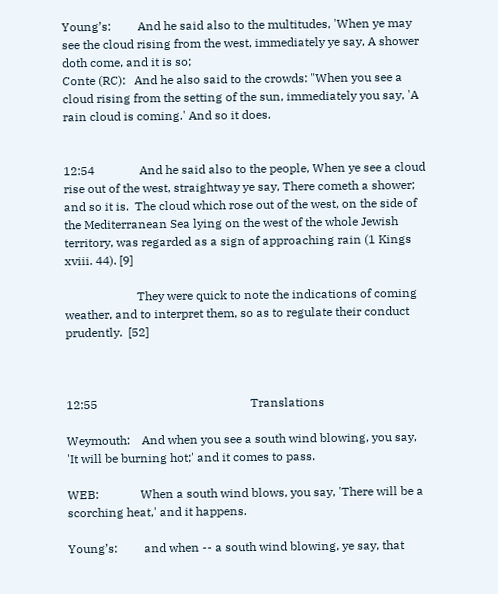Young’s:         And he said also to the multitudes, 'When ye may see the cloud rising from the west, immediately ye say, A shower doth come, and it is so;
Conte (RC):   And he also said to the crowds: "When you see a cloud rising from the setting of the sun, immediately you say, 'A rain cloud is coming.' And so it does.


12:54               And he said also to the people, When ye see a cloud rise out of the west, straightway ye say, There cometh a shower; and so it is.  The cloud which rose out of the west, on the side of the Mediterranean Sea lying on the west of the whole Jewish territory, was regarded as a sign of approaching rain (1 Kings xviii. 44). [9]

                        They were quick to note the indications of coming weather, and to interpret them, so as to regulate their conduct prudently.  [52]



12:55                                                   Translations

Weymouth:    And when you see a south wind blowing, you say, 'It will be burning hot;' and it comes to pass.

WEB:              When a south wind blows, you say, 'There will be a scorching heat,' and it happens.

Young’s:         and when -- a south wind blowing, ye say, that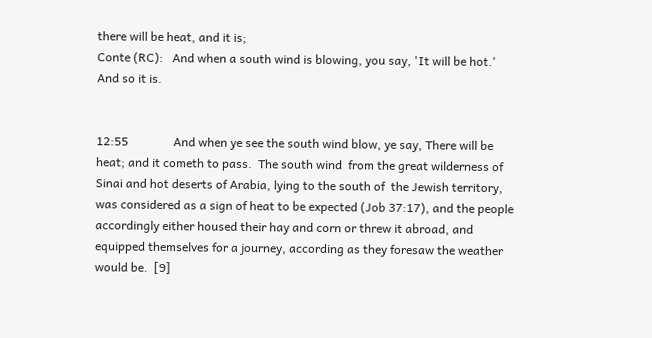there will be heat, and it is;
Conte (RC):   And when a south wind is blowing, you say, 'It will be hot.' And so it is.


12:55               And when ye see the south wind blow, ye say, There will be heat; and it cometh to pass.  The south wind  from the great wilderness of Sinai and hot deserts of Arabia, lying to the south of  the Jewish territory, was considered as a sign of heat to be expected (Job 37:17), and the people accordingly either housed their hay and corn or threw it abroad, and equipped themselves for a journey, according as they foresaw the weather would be.  [9]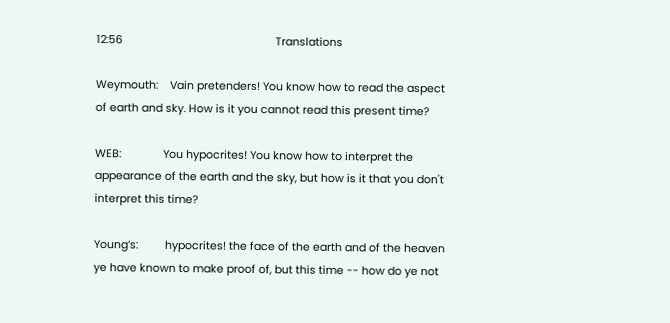12:56                                                   Translations

Weymouth:    Vain pretenders! You know how to read the aspect of earth and sky. How is it you cannot read this present time?

WEB:              You hypocrites! You know how to interpret the appearance of the earth and the sky, but how is it that you don't interpret this time?

Young’s:         hypocrites! the face of the earth and of the heaven ye have known to make proof of, but this time -- how do ye not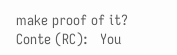make proof of it?
Conte (RC):   You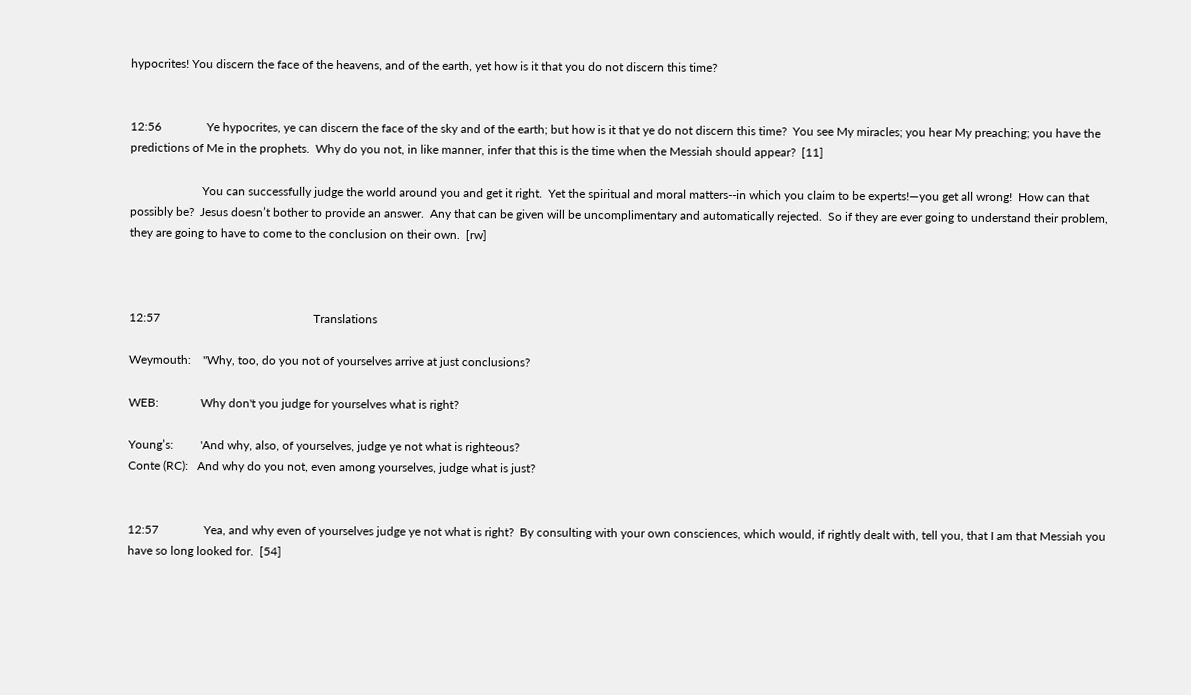hypocrites! You discern the face of the heavens, and of the earth, yet how is it that you do not discern this time?


12:56               Ye hypocrites, ye can discern the face of the sky and of the earth; but how is it that ye do not discern this time?  You see My miracles; you hear My preaching; you have the predictions of Me in the prophets.  Why do you not, in like manner, infer that this is the time when the Messiah should appear?  [11]

                        You can successfully judge the world around you and get it right.  Yet the spiritual and moral matters--in which you claim to be experts!—you get all wrong!  How can that possibly be?  Jesus doesn’t bother to provide an answer.  Any that can be given will be uncomplimentary and automatically rejected.  So if they are ever going to understand their problem, they are going to have to come to the conclusion on their own.  [rw]



12:57                                                   Translations

Weymouth:    "Why, too, do you not of yourselves arrive at just conclusions?

WEB:              Why don't you judge for yourselves what is right?

Young’s:         'And why, also, of yourselves, judge ye not what is righteous?
Conte (RC):   And why do you not, even among yourselves, judge what is just?


12:57               Yea, and why even of yourselves judge ye not what is right?  By consulting with your own consciences, which would, if rightly dealt with, tell you, that I am that Messiah you have so long looked for.  [54]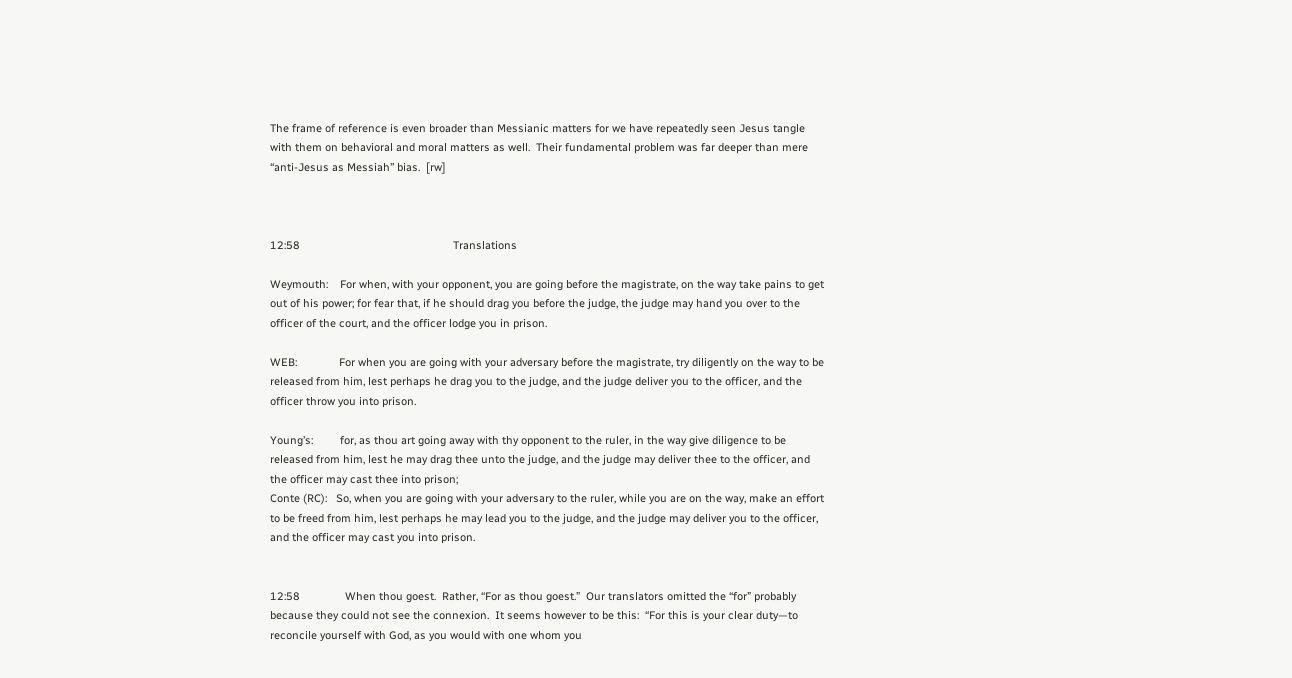The frame of reference is even broader than Messianic matters for we have repeatedly seen Jesus tangle with them on behavioral and moral matters as well.  Their fundamental problem was far deeper than mere “anti-Jesus as Messiah” bias.  [rw]



12:58                                                   Translations

Weymouth:    For when, with your opponent, you are going before the magistrate, on the way take pains to get out of his power; for fear that, if he should drag you before the judge, the judge may hand you over to the officer of the court, and the officer lodge you in prison.

WEB:              For when you are going with your adversary before the magistrate, try diligently on the way to be released from him, lest perhaps he drag you to the judge, and the judge deliver you to the officer, and the officer throw you into prison.

Young’s:         for, as thou art going away with thy opponent to the ruler, in the way give diligence to be released from him, lest he may drag thee unto the judge, and the judge may deliver thee to the officer, and the officer may cast thee into prison;
Conte (RC):   So, when you are going with your adversary to the ruler, while you are on the way, make an effort to be freed from him, lest perhaps he may lead you to the judge, and the judge may deliver you to the officer, and the officer may cast you into prison.


12:58               When thou goest.  Rather, “For as thou goest.”  Our translators omitted the “for” probably because they could not see the connexion.  It seems however to be this:  “For this is your clear duty—to reconcile yourself with God, as you would with one whom you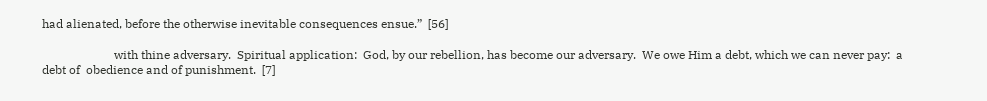had alienated, before the otherwise inevitable consequences ensue.”  [56]

                        with thine adversary.  Spiritual application:  God, by our rebellion, has become our adversary.  We owe Him a debt, which we can never pay:  a debt of  obedience and of punishment.  [7]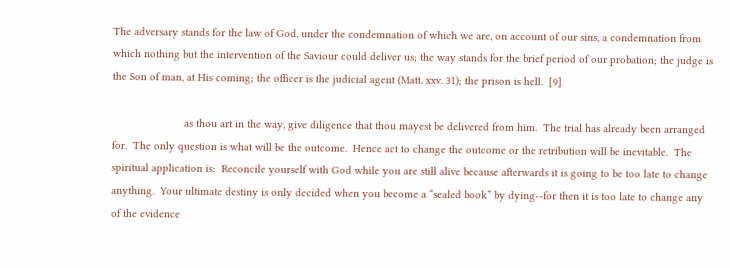The adversary stands for the law of God, under the condemnation of which we are, on account of our sins, a condemnation from which nothing but the intervention of the Saviour could deliver us; the way stands for the brief period of our probation; the judge is the Son of man, at His coming; the officer is the judicial agent (Matt. xxv. 31); the prison is hell.  [9]

                        as thou art in the way, give diligence that thou mayest be delivered from him.  The trial has already been arranged for.  The only question is what will be the outcome.  Hence act to change the outcome or the retribution will be inevitable.  The spiritual application is:  Reconcile yourself with God while you are still alive because afterwards it is going to be too late to change anything.  Your ultimate destiny is only decided when you become a “sealed book” by dying--for then it is too late to change any of the evidence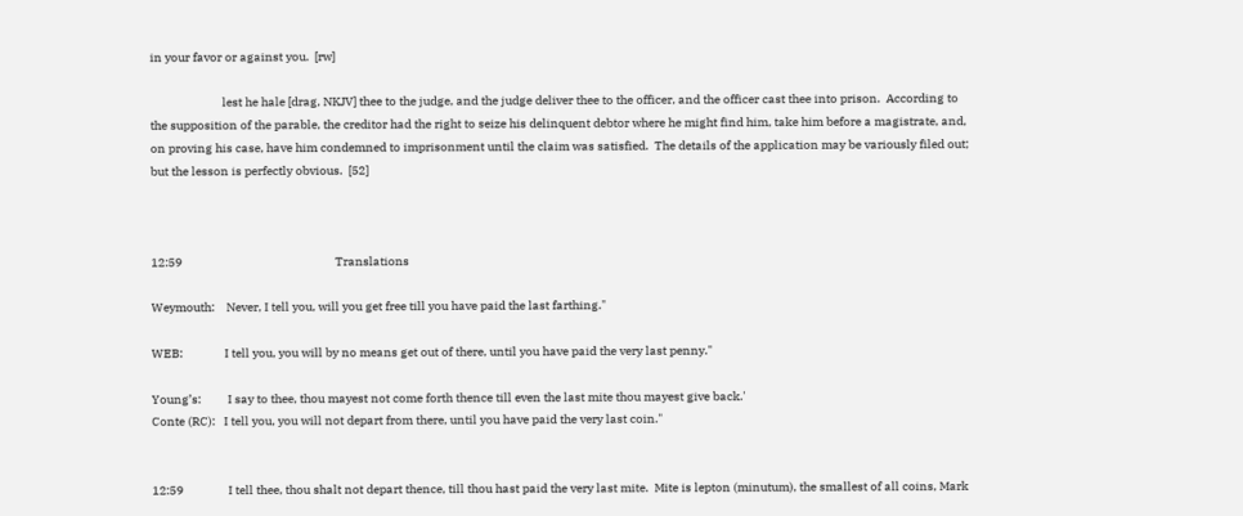in your favor or against you.  [rw]

                        lest he hale [drag, NKJV] thee to the judge, and the judge deliver thee to the officer, and the officer cast thee into prison.  According to the supposition of the parable, the creditor had the right to seize his delinquent debtor where he might find him, take him before a magistrate, and, on proving his case, have him condemned to imprisonment until the claim was satisfied.  The details of the application may be variously filed out; but the lesson is perfectly obvious.  [52]



12:59                                                   Translations

Weymouth:    Never, I tell you, will you get free till you have paid the last farthing."

WEB:              I tell you, you will by no means get out of there, until you have paid the very last penny."

Young’s:         I say to thee, thou mayest not come forth thence till even the last mite thou mayest give back.'
Conte (RC):   I tell you, you will not depart from there, until you have paid the very last coin."


12:59               I tell thee, thou shalt not depart thence, till thou hast paid the very last mite.  Mite is lepton (minutum), the smallest of all coins, Mark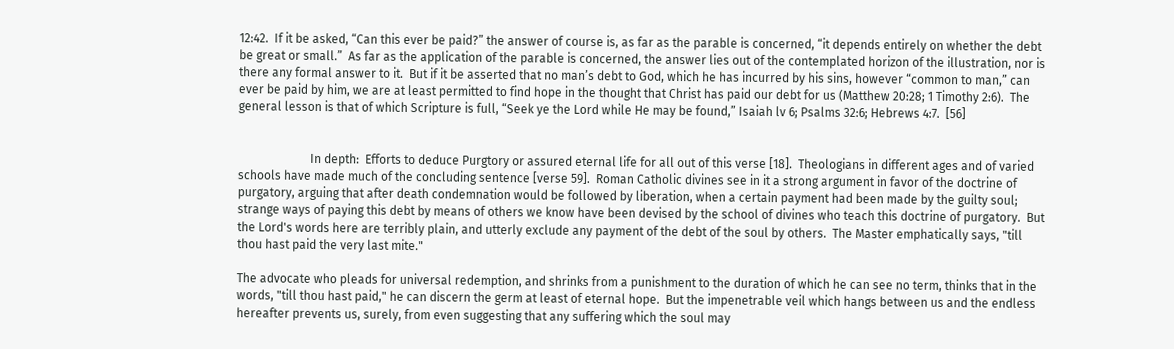12:42.  If it be asked, “Can this ever be paid?” the answer of course is, as far as the parable is concerned, “it depends entirely on whether the debt be great or small.”  As far as the application of the parable is concerned, the answer lies out of the contemplated horizon of the illustration, nor is there any formal answer to it.  But if it be asserted that no man’s debt to God, which he has incurred by his sins, however “common to man,” can ever be paid by him, we are at least permitted to find hope in the thought that Christ has paid our debt for us (Matthew 20:28; 1 Timothy 2:6).  The general lesson is that of which Scripture is full, “Seek ye the Lord while He may be found,” Isaiah lv 6; Psalms 32:6; Hebrews 4:7.  [56]


                        In depth:  Efforts to deduce Purgtory or assured eternal life for all out of this verse [18].  Theologians in different ages and of varied schools have made much of the concluding sentence [verse 59].  Roman Catholic divines see in it a strong argument in favor of the doctrine of purgatory, arguing that after death condemnation would be followed by liberation, when a certain payment had been made by the guilty soul; strange ways of paying this debt by means of others we know have been devised by the school of divines who teach this doctrine of purgatory.  But the Lord's words here are terribly plain, and utterly exclude any payment of the debt of the soul by others.  The Master emphatically says, "till thou hast paid the very last mite."

The advocate who pleads for universal redemption, and shrinks from a punishment to the duration of which he can see no term, thinks that in the words, "till thou hast paid," he can discern the germ at least of eternal hope.  But the impenetrable veil which hangs between us and the endless hereafter prevents us, surely, from even suggesting that any suffering which the soul may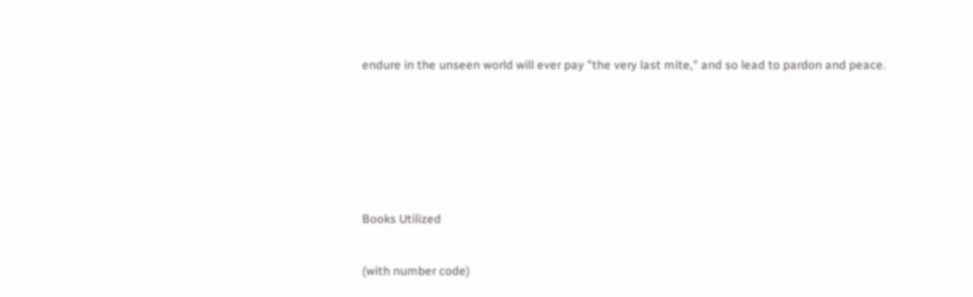endure in the unseen world will ever pay "the very last mite," and so lead to pardon and peace.





Books Utilized

(with number code)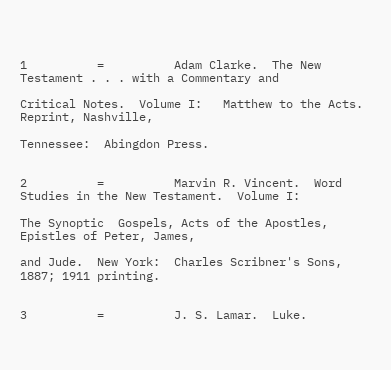1          =          Adam Clarke.  The New Testament . . . with a Commentary and

Critical Notes.  Volume I:   Matthew to the Acts.   Reprint, Nashville,

Tennessee:  Abingdon Press.


2          =          Marvin R. Vincent.  Word Studies in the New Testament.  Volume I:

The Synoptic  Gospels, Acts of the Apostles, Epistles of Peter, James,

and Jude.  New York:  Charles Scribner's Sons, 1887; 1911 printing.


3          =          J. S. Lamar.  Luke.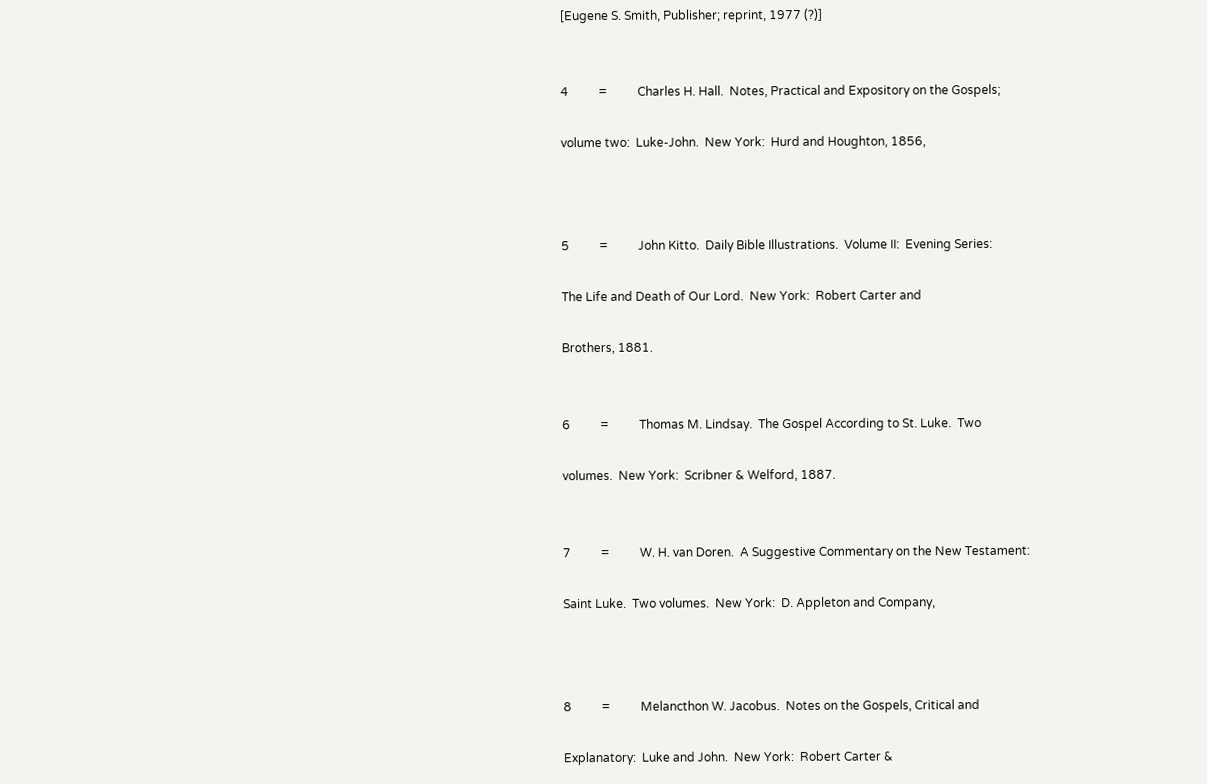[Eugene S. Smith, Publisher; reprint, 1977 (?)]


4          =          Charles H. Hall.  Notes, Practical and Expository on the Gospels;

volume two:  Luke-John.  New York:  Hurd and Houghton, 1856,



5          =          John Kitto.  Daily Bible Illustrations.  Volume II:  Evening Series:

The Life and Death of Our Lord.  New York:  Robert Carter and

Brothers, 1881.


6          =          Thomas M. Lindsay.  The Gospel According to St. Luke.  Two

volumes.  New York:  Scribner & Welford, 1887.


7          =          W. H. van Doren.  A Suggestive Commentary on the New Testament:

Saint Luke.  Two volumes.  New York:  D. Appleton and Company,



8          =          Melancthon W. Jacobus.  Notes on the Gospels, Critical and

Explanatory:  Luke and John.  New York:  Robert Carter &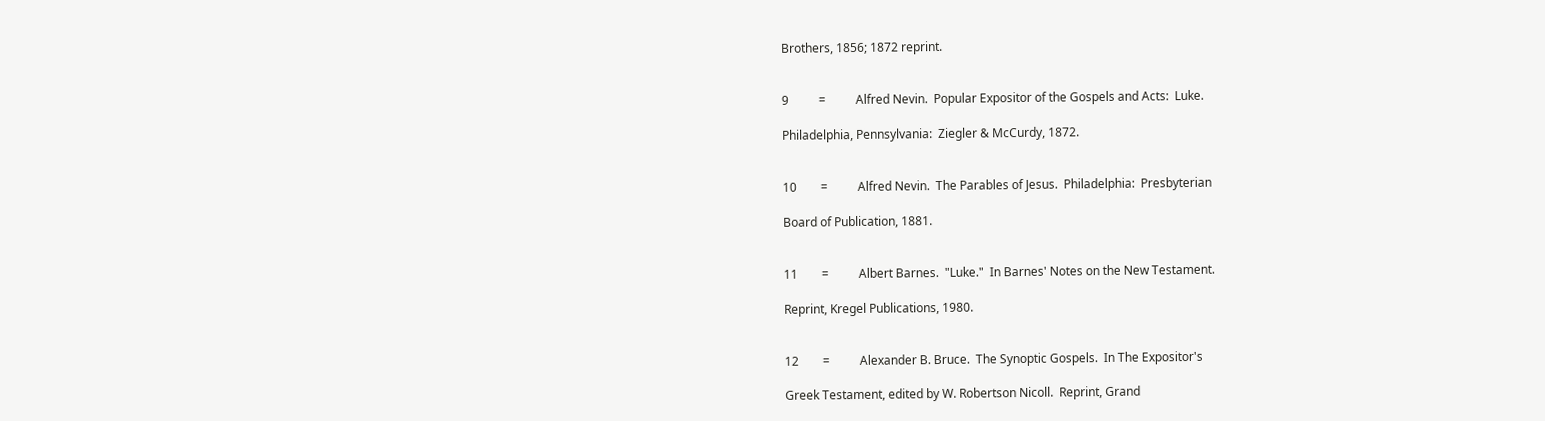Brothers, 1856; 1872 reprint.


9          =          Alfred Nevin.  Popular Expositor of the Gospels and Acts:  Luke.

Philadelphia, Pennsylvania:  Ziegler & McCurdy, 1872.


10        =          Alfred Nevin.  The Parables of Jesus.  Philadelphia:  Presbyterian

Board of Publication, 1881.


11        =          Albert Barnes.  "Luke."  In Barnes' Notes on the New Testament.

Reprint, Kregel Publications, 1980.


12        =          Alexander B. Bruce.  The Synoptic Gospels.  In The Expositor's

Greek Testament, edited by W. Robertson Nicoll.  Reprint, Grand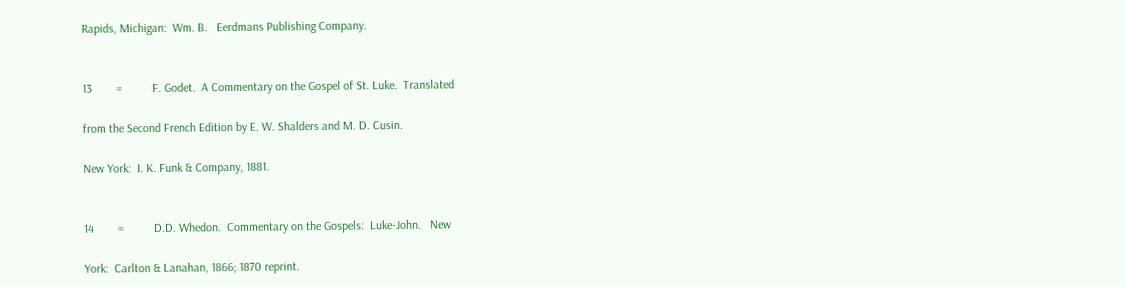Rapids, Michigan:  Wm. B.   Eerdmans Publishing Company.


13        =          F. Godet.  A Commentary on the Gospel of St. Luke.  Translated

from the Second French Edition by E. W. Shalders and M. D. Cusin.

New York:  I. K. Funk & Company, 1881.


14        =          D.D. Whedon.  Commentary on the Gospels:  Luke-John.   New

York:  Carlton & Lanahan, 1866; 1870 reprint.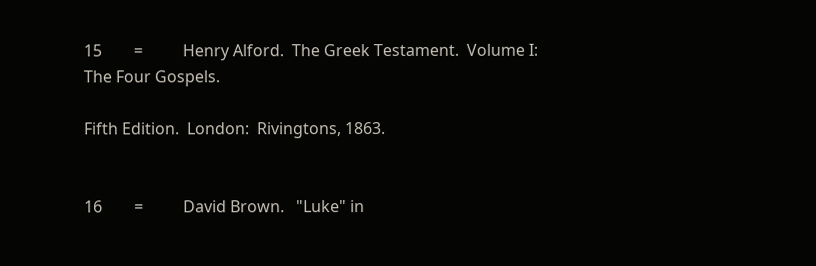15        =          Henry Alford.  The Greek Testament.  Volume I:  The Four Gospels.

Fifth Edition.  London:  Rivingtons, 1863.


16        =          David Brown.   "Luke" in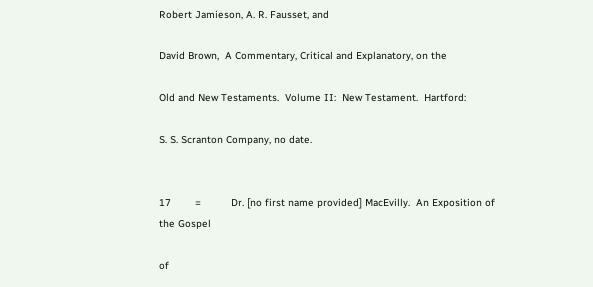Robert Jamieson, A. R. Fausset, and

David Brown,  A Commentary, Critical and Explanatory, on the

Old and New Testaments.  Volume II:  New Testament.  Hartford:

S. S. Scranton Company, no date.


17        =          Dr. [no first name provided] MacEvilly.  An Exposition of the Gospel

of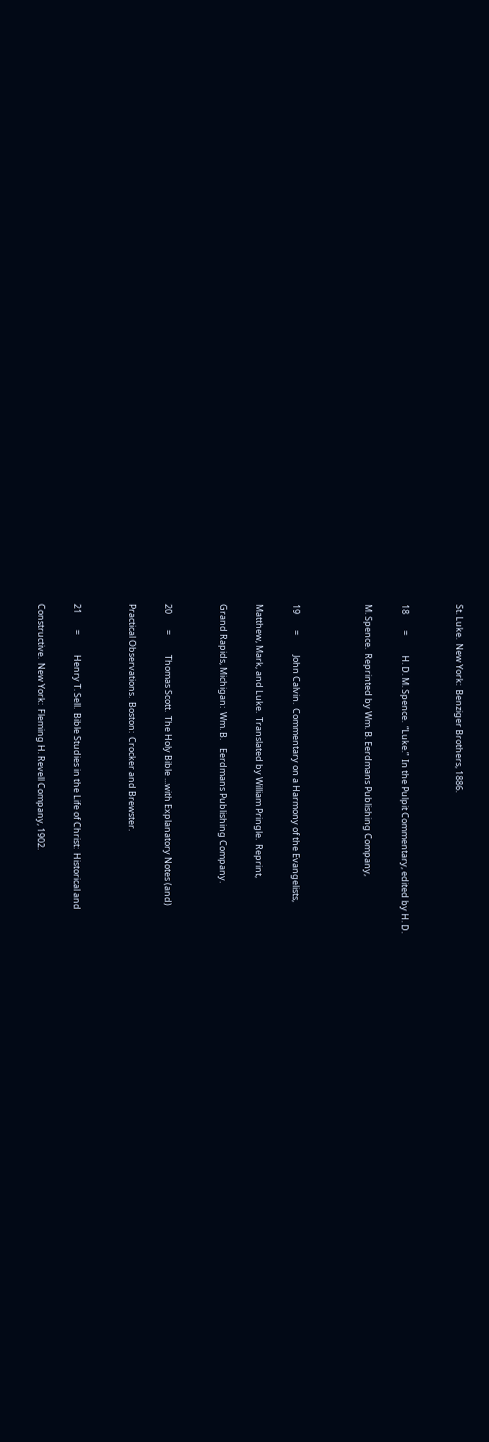St. Luke.  New York:  Benziger Brothers, 1886.


18        =          H. D. M. Spence.  “Luke.”  In the Pulpit Commentary, edited by H. D.

M. Spence.  Reprinted by Wm. B. Eerdmans Publishing Company,



19        =          John Calvin.  Commentary on a Harmony of the Evangelists,

Matthew, Mark, and Luke.  Translated by William Pringle.  Reprint,

Grand Rapids, Michigan:  Wm. B.    Eerdmans Publishing Company.


20        =          Thomas Scott.  The Holy Bible ...with Explanatory Notes (and)

Practical Observations.  Boston:  Crocker and Brewster.


21        =          Henry T. Sell.  Bible Studies in the Life of Christ:  Historical and

Constructive.  New York:  Fleming H. Revell Company, 1902.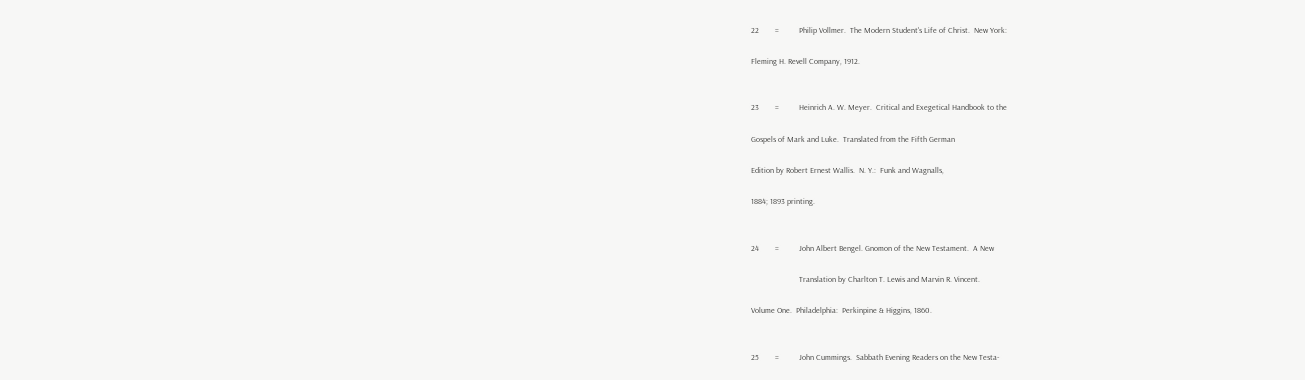22        =          Philip Vollmer.  The Modern Student's Life of Christ.  New York:

Fleming H. Revell Company, 1912.


23        =          Heinrich A. W. Meyer.  Critical and Exegetical Handbook to the

Gospels of Mark and Luke.  Translated from the Fifth German

Edition by Robert Ernest Wallis.  N. Y.:  Funk and Wagnalls,

1884; 1893 printing.


24        =          John Albert Bengel. Gnomon of the New Testament.  A New

                        Translation by Charlton T. Lewis and Marvin R. Vincent.

Volume One.  Philadelphia:  Perkinpine & Higgins, 1860.


25        =          John Cummings.  Sabbath Evening Readers on the New Testa-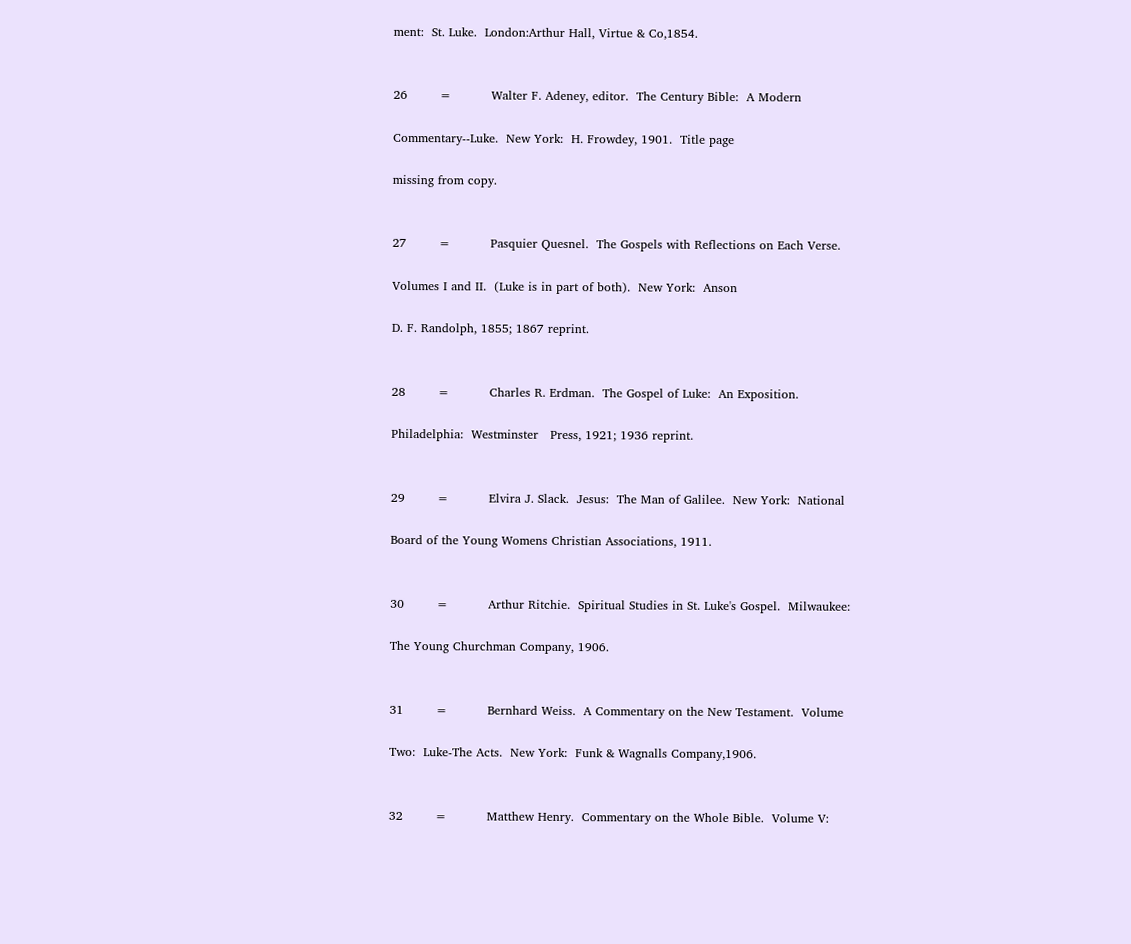ment:  St. Luke.  London:Arthur Hall, Virtue & Co,1854.


26        =          Walter F. Adeney, editor.  The Century Bible:  A Modern

Commentary--Luke.  New York:  H. Frowdey, 1901.  Title page

missing from copy.


27        =          Pasquier Quesnel.  The Gospels with Reflections on Each Verse.

Volumes I and II.  (Luke is in part of both).  New York:  Anson

D. F. Randolph, 1855; 1867 reprint.


28        =          Charles R. Erdman.  The Gospel of Luke:  An Exposition.

Philadelphia:  Westminster   Press, 1921; 1936 reprint.


29        =          Elvira J. Slack.  Jesus:  The Man of Galilee.  New York:  National

Board of the Young Womens Christian Associations, 1911.


30        =          Arthur Ritchie.  Spiritual Studies in St. Luke's Gospel.  Milwaukee:

The Young Churchman Company, 1906.


31        =          Bernhard Weiss.  A Commentary on the New Testament.  Volume

Two:  Luke-The Acts.  New York:  Funk & Wagnalls Company,1906.


32        =          Matthew Henry.  Commentary on the Whole Bible.  Volume V: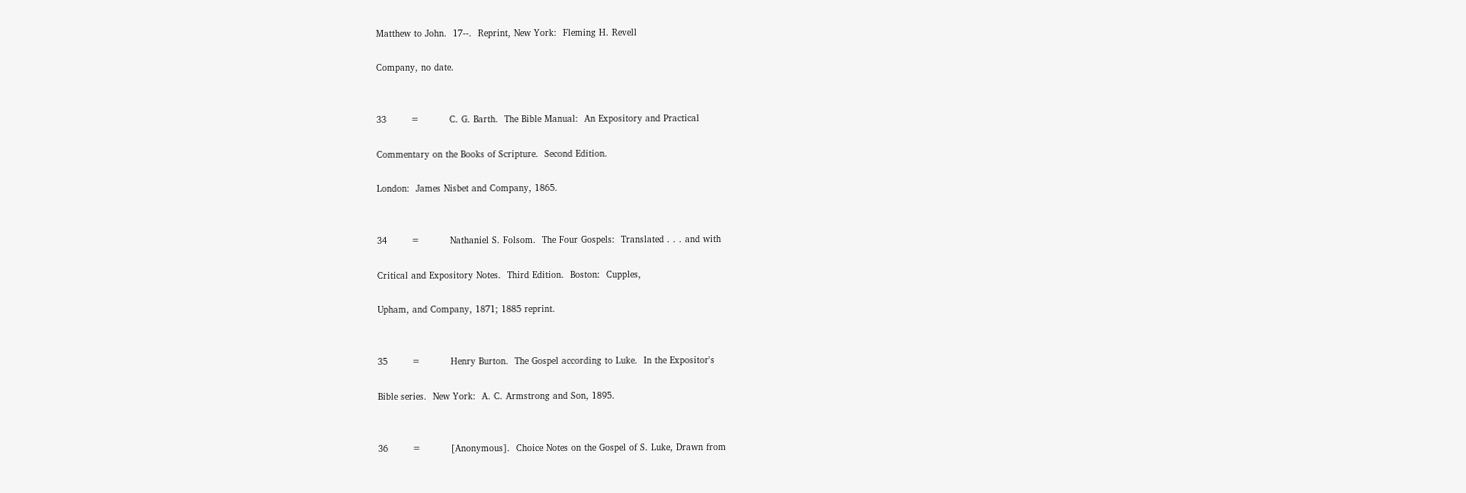Matthew to John.  17--.  Reprint, New York:  Fleming H. Revell

Company, no date.


33        =          C. G. Barth.  The Bible Manual:  An Expository and Practical

Commentary on the Books of Scripture.  Second Edition.

London:  James Nisbet and Company, 1865.


34        =          Nathaniel S. Folsom.  The Four Gospels:  Translated . . . and with

Critical and Expository Notes.  Third Edition.  Boston:  Cupples,

Upham, and Company, 1871; 1885 reprint.


35        =          Henry Burton.  The Gospel according to Luke.  In the Expositor's

Bible series.  New York:  A. C. Armstrong and Son, 1895.


36        =          [Anonymous].  Choice Notes on the Gospel of S. Luke, Drawn from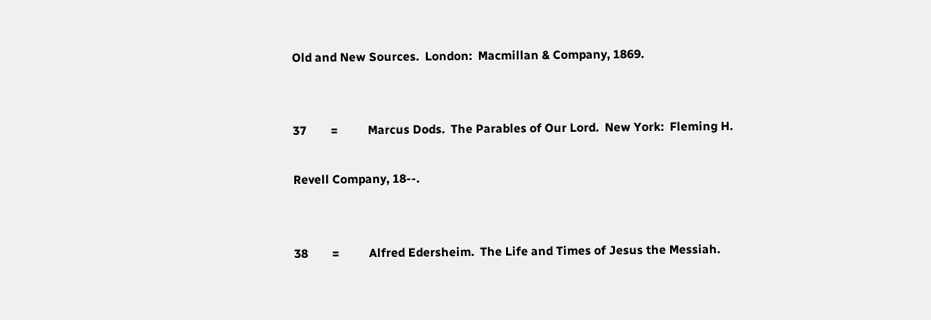Old and New Sources.  London:  Macmillan & Company, 1869.


37        =          Marcus Dods.  The Parables of Our Lord.  New York:  Fleming H.

Revell Company, 18--.


38        =          Alfred Edersheim.  The Life and Times of Jesus the Messiah.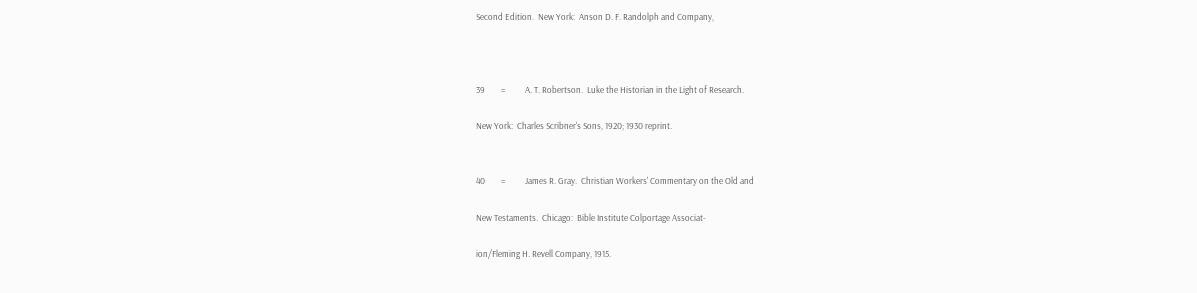Second Edition.  New York:  Anson D. F. Randolph and Company,



39        =          A. T. Robertson.  Luke the Historian in the Light of Research.

New York:  Charles Scribner's Sons, 1920; 1930 reprint.


40        =          James R. Gray.  Christian Workers' Commentary on the Old and

New Testaments.  Chicago:  Bible Institute Colportage Associat-

ion/Fleming H. Revell Company, 1915.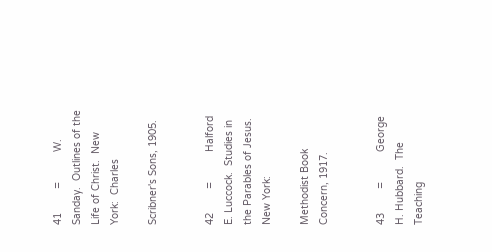41        =          W. Sanday.  Outlines of the Life of Christ.  New York:  Charles

Scribner's Sons, 1905.


42        =          Halford E. Luccock.  Studies in the Parables of Jesus.  New York:

Methodist Book Concern, 1917.


43        =          George H. Hubbard.  The Teaching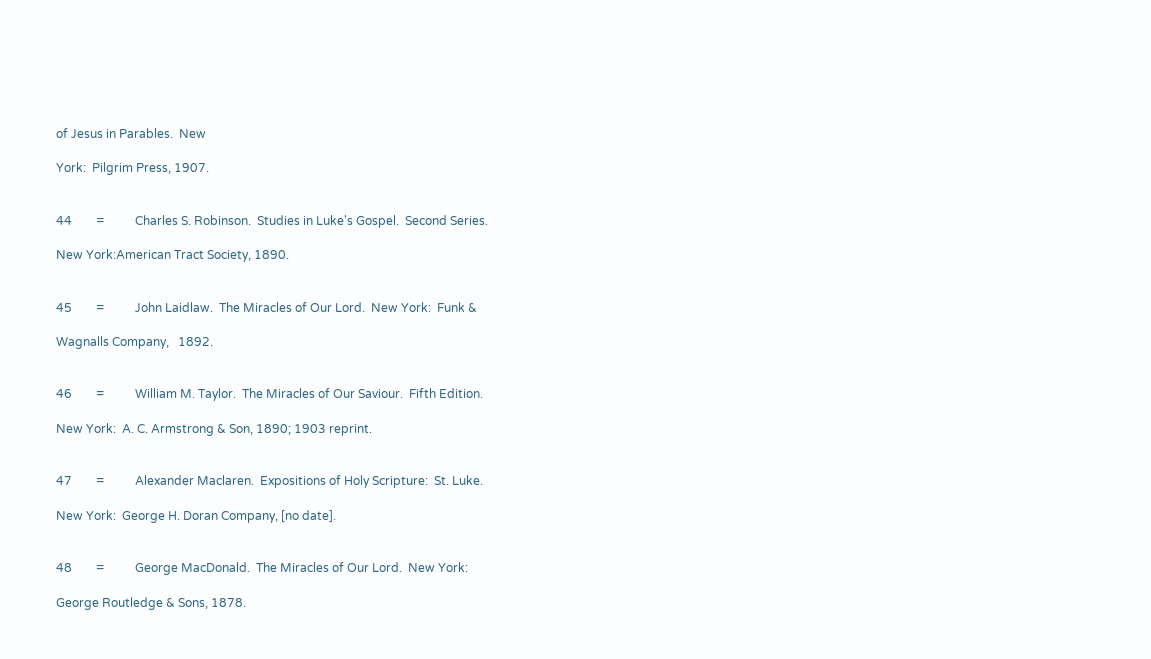of Jesus in Parables.  New

York:  Pilgrim Press, 1907.


44        =          Charles S. Robinson.  Studies in Luke's Gospel.  Second Series.

New York:American Tract Society, 1890.


45        =          John Laidlaw.  The Miracles of Our Lord.  New York:  Funk &

Wagnalls Company,   1892.


46        =          William M. Taylor.  The Miracles of Our Saviour.  Fifth Edition.

New York:  A. C. Armstrong & Son, 1890; 1903 reprint.


47        =          Alexander Maclaren.  Expositions of Holy Scripture:  St. Luke.

New York:  George H. Doran Company, [no date].


48        =          George MacDonald.  The Miracles of Our Lord.  New York:

George Routledge & Sons, 1878.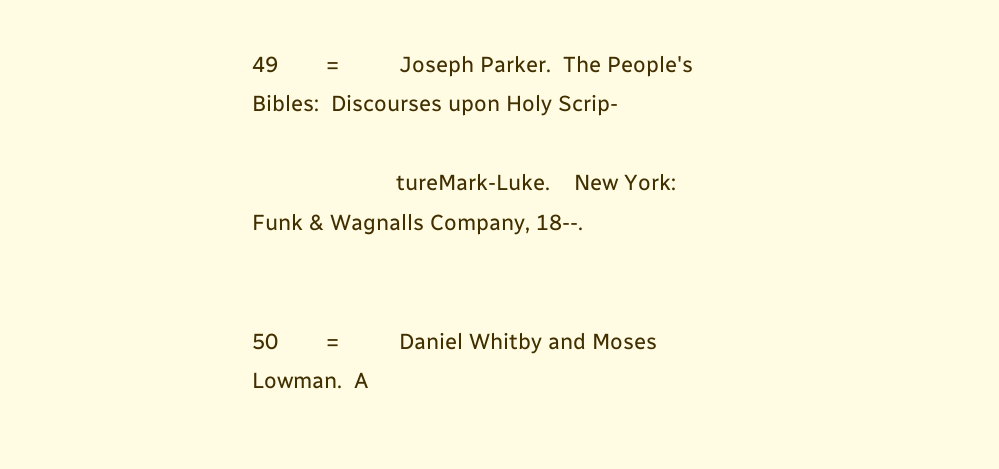49        =          Joseph Parker.  The People's Bibles:  Discourses upon Holy Scrip-

                        tureMark-Luke.    New York:  Funk & Wagnalls Company, 18--.


50        =          Daniel Whitby and Moses Lowman.  A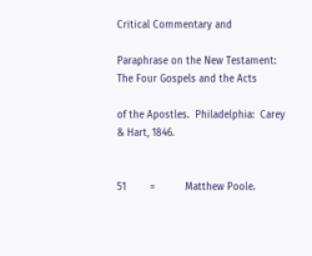Critical Commentary and

Paraphrase on the New Testament:  The Four Gospels and the Acts

of the Apostles.  Philadelphia:  Carey & Hart, 1846.


51        =          Matthew Poole.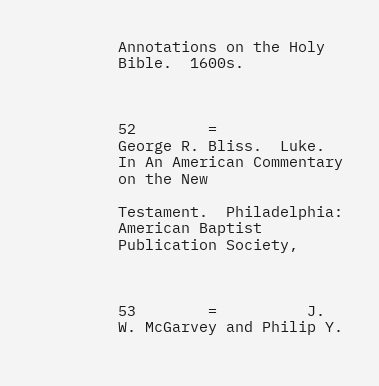Annotations on the Holy Bible.  1600s.



52        =          George R. Bliss.  Luke.  In An American Commentary on the New

Testament.  Philadelphia:  American Baptist Publication Society,



53        =          J. W. McGarvey and Philip Y.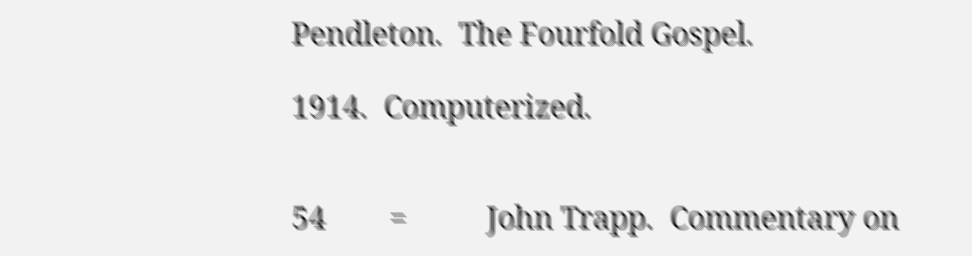Pendleton.  The Fourfold Gospel.

1914.  Computerized.


54        =          John Trapp.  Commentary on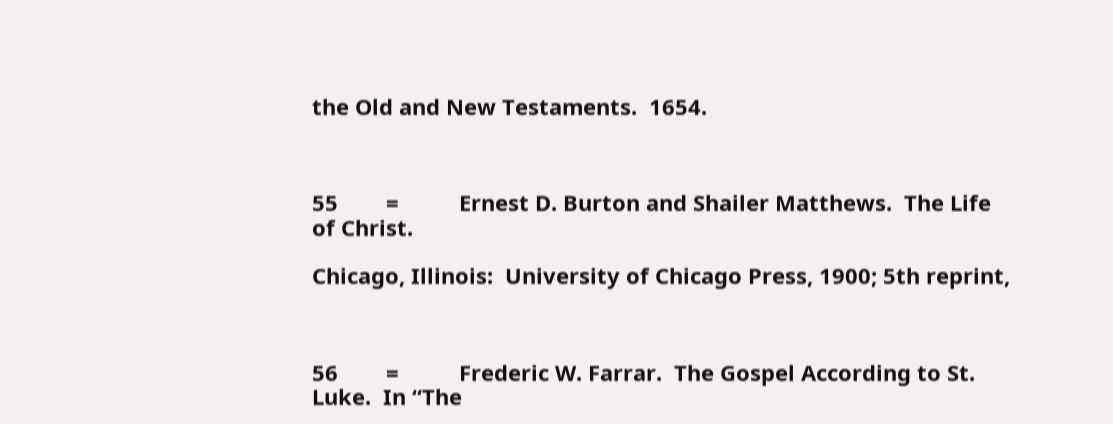the Old and New Testaments.  1654.



55        =          Ernest D. Burton and Shailer Matthews.  The Life of Christ.

Chicago, Illinois:  University of Chicago Press, 1900; 5th reprint,



56        =          Frederic W. Farrar.  The Gospel According to St. Luke.  In “The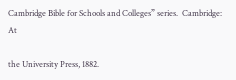Cambridge Bible for Schools and Colleges” series.  Cambridge:  At

the University Press, 1882.